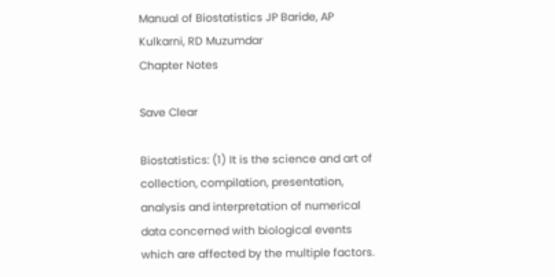Manual of Biostatistics JP Baride, AP Kulkarni, RD Muzumdar
Chapter Notes

Save Clear

Biostatistics: (1) It is the science and art of collection, compilation, presentation, analysis and interpretation of numerical data concerned with biological events which are affected by the multiple factors.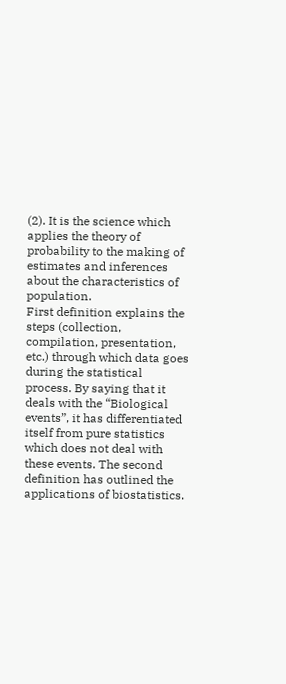(2). It is the science which applies the theory of probability to the making of estimates and inferences about the characteristics of population.
First definition explains the steps (collection, compilation, presentation, etc.) through which data goes during the statistical process. By saying that it deals with the “Biological events”, it has differentiated itself from pure statistics which does not deal with these events. The second definition has outlined the applications of biostatistics.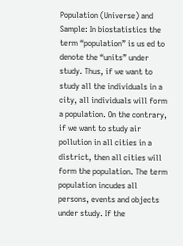Population (Universe) and Sample: In biostatistics the term “population” is us ed to denote the “units” under study. Thus, if we want to study all the individuals in a city, all individuals will form a population. On the contrary, if we want to study air pollution in all cities in a district, then all cities will form the population. The term population incudes all persons, events and objects under study. If the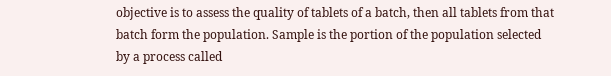objective is to assess the quality of tablets of a batch, then all tablets from that batch form the population. Sample is the portion of the population selected by a process called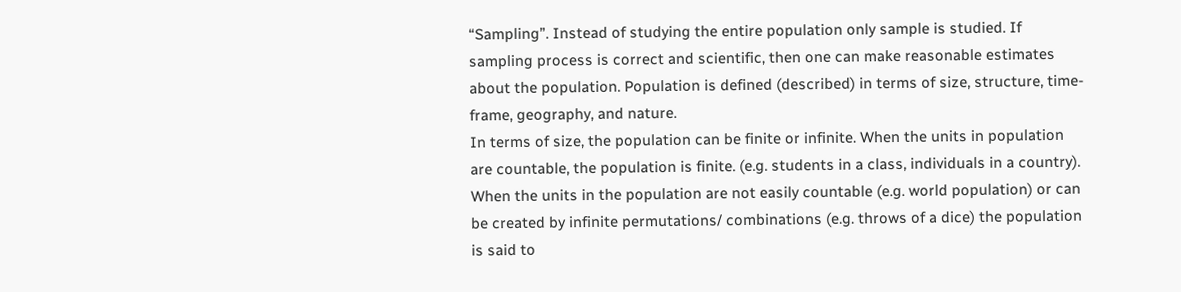“Sampling”. Instead of studying the entire population only sample is studied. If sampling process is correct and scientific, then one can make reasonable estimates about the population. Population is defined (described) in terms of size, structure, time-frame, geography, and nature.
In terms of size, the population can be finite or infinite. When the units in population are countable, the population is finite. (e.g. students in a class, individuals in a country). When the units in the population are not easily countable (e.g. world population) or can be created by infinite permutations/ combinations (e.g. throws of a dice) the population is said to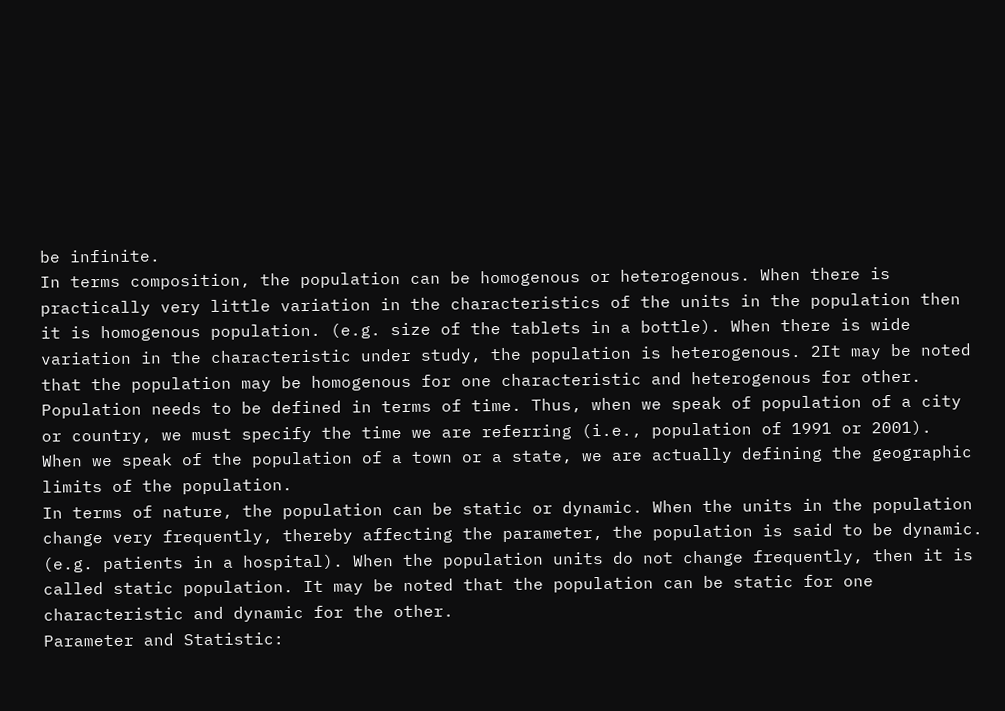be infinite.
In terms composition, the population can be homogenous or heterogenous. When there is practically very little variation in the characteristics of the units in the population then it is homogenous population. (e.g. size of the tablets in a bottle). When there is wide variation in the characteristic under study, the population is heterogenous. 2It may be noted that the population may be homogenous for one characteristic and heterogenous for other.
Population needs to be defined in terms of time. Thus, when we speak of population of a city or country, we must specify the time we are referring (i.e., population of 1991 or 2001).
When we speak of the population of a town or a state, we are actually defining the geographic limits of the population.
In terms of nature, the population can be static or dynamic. When the units in the population change very frequently, thereby affecting the parameter, the population is said to be dynamic. (e.g. patients in a hospital). When the population units do not change frequently, then it is called static population. It may be noted that the population can be static for one characteristic and dynamic for the other.
Parameter and Statistic: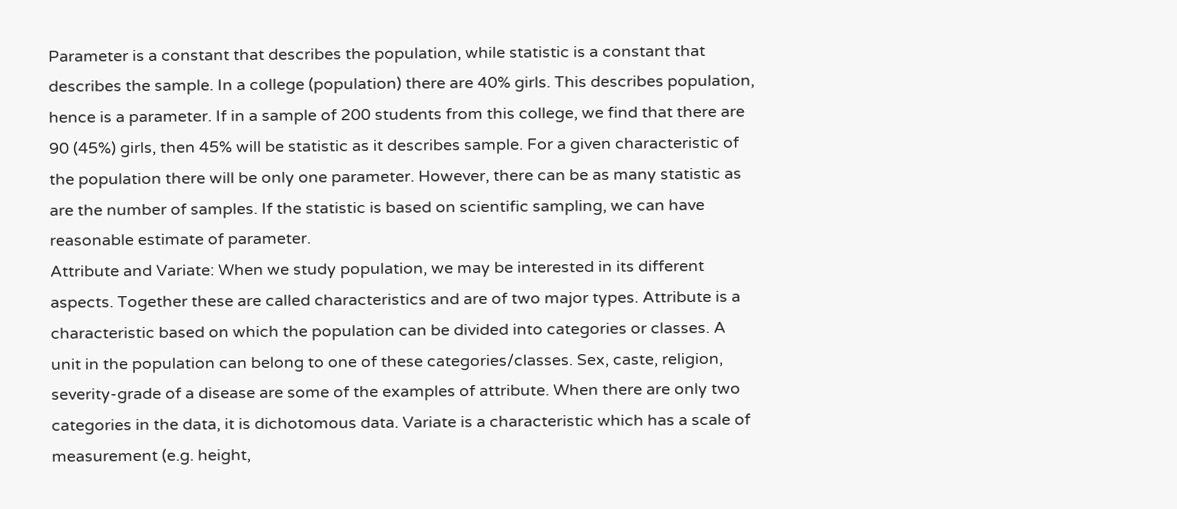Parameter is a constant that describes the population, while statistic is a constant that describes the sample. In a college (population) there are 40% girls. This describes population, hence is a parameter. If in a sample of 200 students from this college, we find that there are 90 (45%) girls, then 45% will be statistic as it describes sample. For a given characteristic of the population there will be only one parameter. However, there can be as many statistic as are the number of samples. If the statistic is based on scientific sampling, we can have reasonable estimate of parameter.
Attribute and Variate: When we study population, we may be interested in its different aspects. Together these are called characteristics and are of two major types. Attribute is a characteristic based on which the population can be divided into categories or classes. A unit in the population can belong to one of these categories/classes. Sex, caste, religion, severity-grade of a disease are some of the examples of attribute. When there are only two categories in the data, it is dichotomous data. Variate is a characteristic which has a scale of measurement (e.g. height,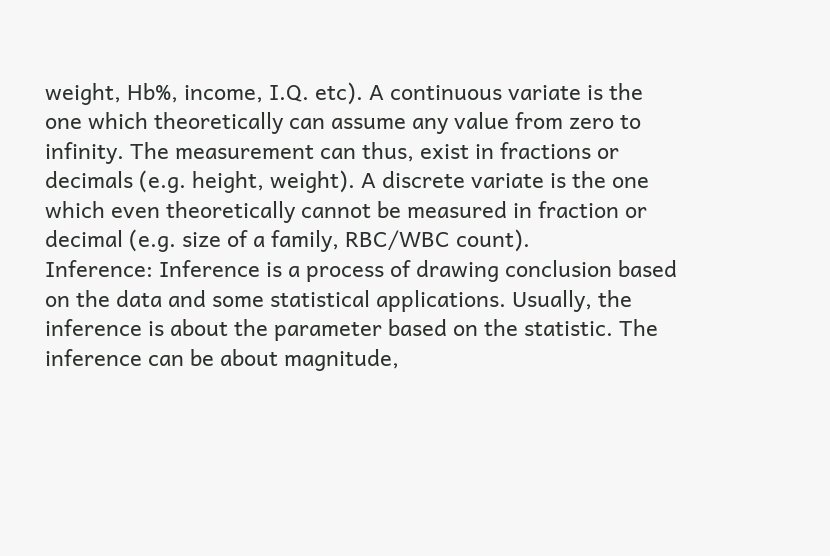weight, Hb%, income, I.Q. etc). A continuous variate is the one which theoretically can assume any value from zero to infinity. The measurement can thus, exist in fractions or decimals (e.g. height, weight). A discrete variate is the one which even theoretically cannot be measured in fraction or decimal (e.g. size of a family, RBC/WBC count).
Inference: Inference is a process of drawing conclusion based on the data and some statistical applications. Usually, the inference is about the parameter based on the statistic. The inference can be about magnitude,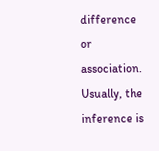difference or association. Usually, the inference is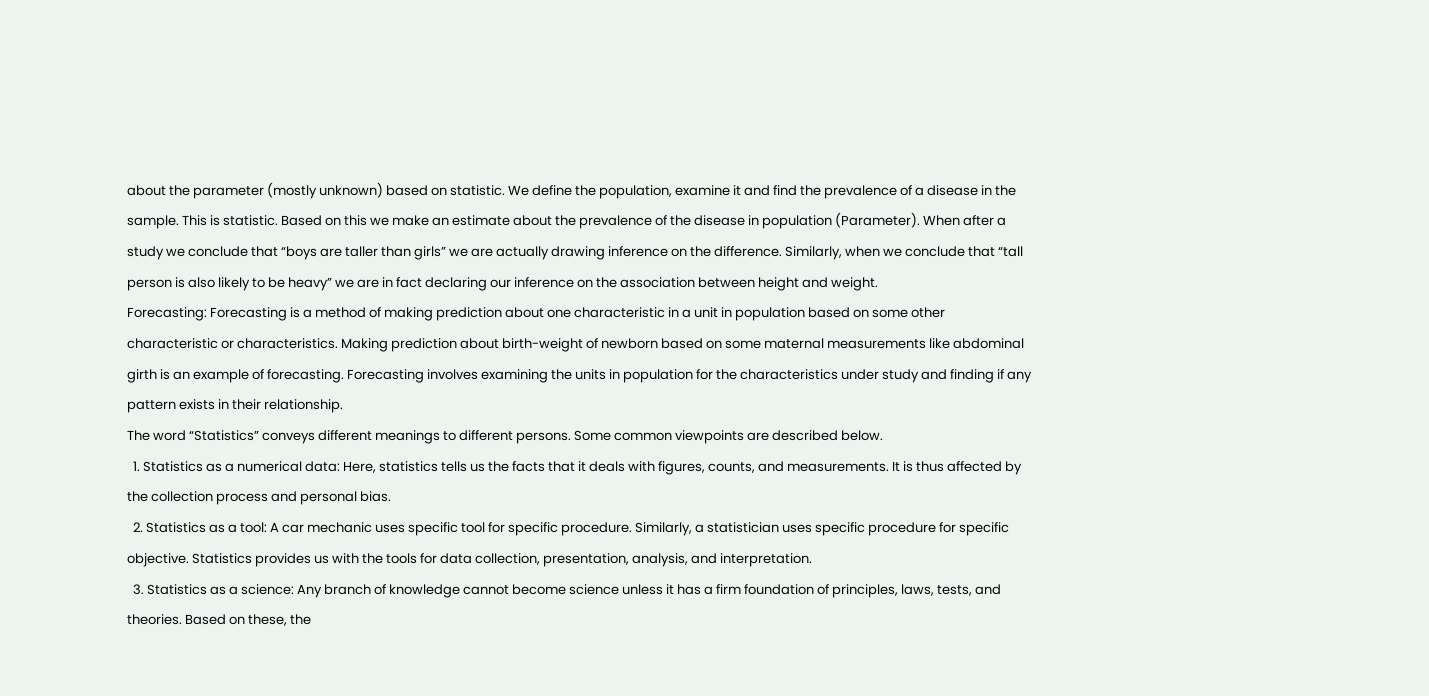about the parameter (mostly unknown) based on statistic. We define the population, examine it and find the prevalence of a disease in the sample. This is statistic. Based on this we make an estimate about the prevalence of the disease in population (Parameter). When after a study we conclude that “boys are taller than girls” we are actually drawing inference on the difference. Similarly, when we conclude that “tall person is also likely to be heavy” we are in fact declaring our inference on the association between height and weight.
Forecasting: Forecasting is a method of making prediction about one characteristic in a unit in population based on some other characteristic or characteristics. Making prediction about birth-weight of newborn based on some maternal measurements like abdominal girth is an example of forecasting. Forecasting involves examining the units in population for the characteristics under study and finding if any pattern exists in their relationship.
The word “Statistics” conveys different meanings to different persons. Some common viewpoints are described below.
  1. Statistics as a numerical data: Here, statistics tells us the facts that it deals with figures, counts, and measurements. It is thus affected by the collection process and personal bias.
  2. Statistics as a tool: A car mechanic uses specific tool for specific procedure. Similarly, a statistician uses specific procedure for specific objective. Statistics provides us with the tools for data collection, presentation, analysis, and interpretation.
  3. Statistics as a science: Any branch of knowledge cannot become science unless it has a firm foundation of principles, laws, tests, and theories. Based on these, the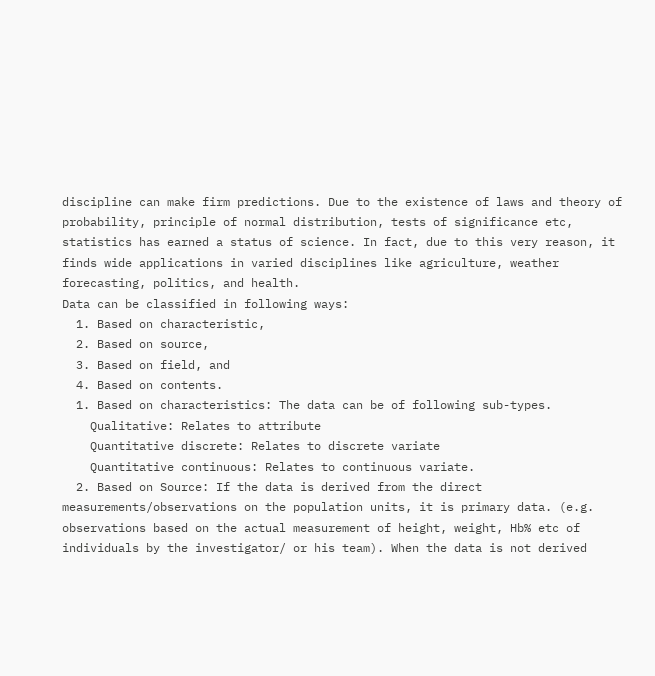discipline can make firm predictions. Due to the existence of laws and theory of probability, principle of normal distribution, tests of significance etc, statistics has earned a status of science. In fact, due to this very reason, it finds wide applications in varied disciplines like agriculture, weather forecasting, politics, and health.
Data can be classified in following ways:
  1. Based on characteristic,
  2. Based on source,
  3. Based on field, and
  4. Based on contents.
  1. Based on characteristics: The data can be of following sub-types.
    Qualitative: Relates to attribute
    Quantitative discrete: Relates to discrete variate
    Quantitative continuous: Relates to continuous variate.
  2. Based on Source: If the data is derived from the direct measurements/observations on the population units, it is primary data. (e.g. observations based on the actual measurement of height, weight, Hb% etc of individuals by the investigator/ or his team). When the data is not derived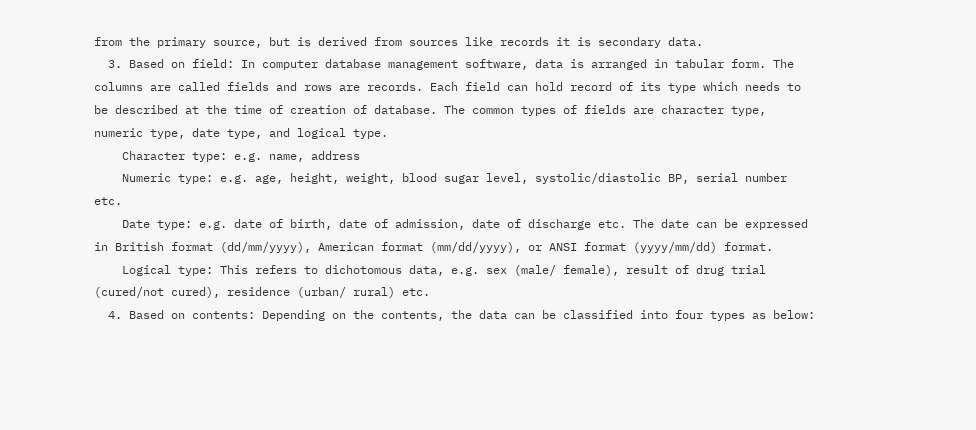from the primary source, but is derived from sources like records it is secondary data.
  3. Based on field: In computer database management software, data is arranged in tabular form. The columns are called fields and rows are records. Each field can hold record of its type which needs to be described at the time of creation of database. The common types of fields are character type, numeric type, date type, and logical type.
    Character type: e.g. name, address
    Numeric type: e.g. age, height, weight, blood sugar level, systolic/diastolic BP, serial number etc.
    Date type: e.g. date of birth, date of admission, date of discharge etc. The date can be expressed in British format (dd/mm/yyyy), American format (mm/dd/yyyy), or ANSI format (yyyy/mm/dd) format.
    Logical type: This refers to dichotomous data, e.g. sex (male/ female), result of drug trial (cured/not cured), residence (urban/ rural) etc.
  4. Based on contents: Depending on the contents, the data can be classified into four types as below: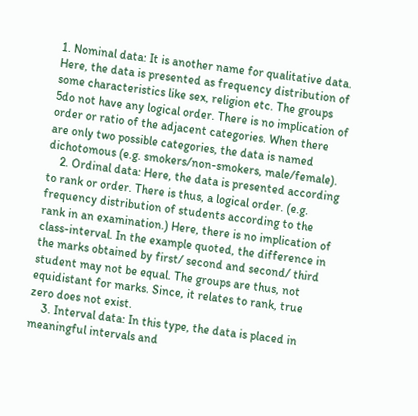1. Nominal data: It is another name for qualitative data. Here, the data is presented as frequency distribution of some characteristics like sex, religion etc. The groups 5do not have any logical order. There is no implication of order or ratio of the adjacent categories. When there are only two possible categories, the data is named dichotomous (e.g. smokers/non-smokers, male/female).
    2. Ordinal data: Here, the data is presented according to rank or order. There is thus, a logical order. (e.g. frequency distribution of students according to the rank in an examination.) Here, there is no implication of class-interval. In the example quoted, the difference in the marks obtained by first/ second and second/ third student may not be equal. The groups are thus, not equidistant for marks. Since, it relates to rank, true zero does not exist.
    3. Interval data: In this type, the data is placed in meaningful intervals and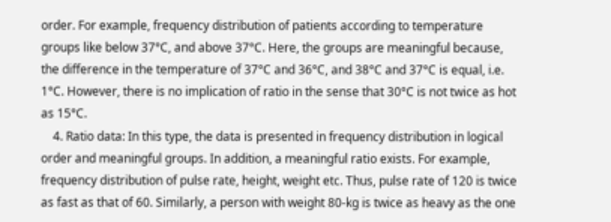order. For example, frequency distribution of patients according to temperature groups like below 37°C, and above 37°C. Here, the groups are meaningful because, the difference in the temperature of 37°C and 36°C, and 38°C and 37°C is equal, i.e. 1°C. However, there is no implication of ratio in the sense that 30°C is not twice as hot as 15°C.
    4. Ratio data: In this type, the data is presented in frequency distribution in logical order and meaningful groups. In addition, a meaningful ratio exists. For example, frequency distribution of pulse rate, height, weight etc. Thus, pulse rate of 120 is twice as fast as that of 60. Similarly, a person with weight 80-kg is twice as heavy as the one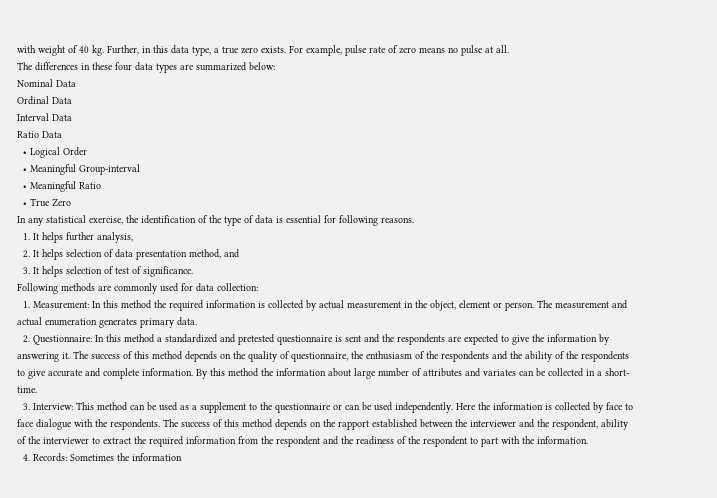with weight of 40 kg. Further, in this data type, a true zero exists. For example, pulse rate of zero means no pulse at all.
The differences in these four data types are summarized below:
Nominal Data
Ordinal Data
Interval Data
Ratio Data
  • Logical Order
  • Meaningful Group-interval
  • Meaningful Ratio
  • True Zero
In any statistical exercise, the identification of the type of data is essential for following reasons.
  1. It helps further analysis,
  2. It helps selection of data presentation method, and
  3. It helps selection of test of significance.
Following methods are commonly used for data collection:
  1. Measurement: In this method the required information is collected by actual measurement in the object, element or person. The measurement and actual enumeration generates primary data.
  2. Questionnaire: In this method a standardized and pretested questionnaire is sent and the respondents are expected to give the information by answering it. The success of this method depends on the quality of questionnaire, the enthusiasm of the respondents and the ability of the respondents to give accurate and complete information. By this method the information about large number of attributes and variates can be collected in a short-time.
  3. Interview: This method can be used as a supplement to the questionnaire or can be used independently. Here the information is collected by face to face dialogue with the respondents. The success of this method depends on the rapport established between the interviewer and the respondent, ability of the interviewer to extract the required information from the respondent and the readiness of the respondent to part with the information.
  4. Records: Sometimes the information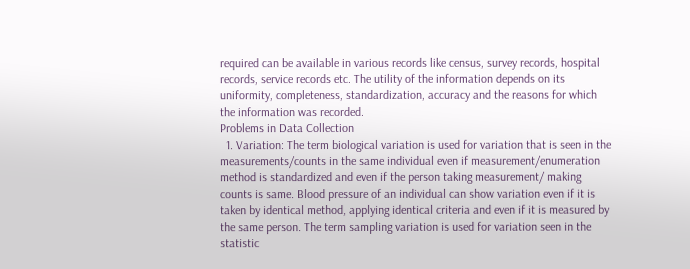required can be available in various records like census, survey records, hospital records, service records etc. The utility of the information depends on its uniformity, completeness, standardization, accuracy and the reasons for which the information was recorded.
Problems in Data Collection
  1. Variation: The term biological variation is used for variation that is seen in the measurements/counts in the same individual even if measurement/enumeration method is standardized and even if the person taking measurement/ making counts is same. Blood pressure of an individual can show variation even if it is taken by identical method, applying identical criteria and even if it is measured by the same person. The term sampling variation is used for variation seen in the statistic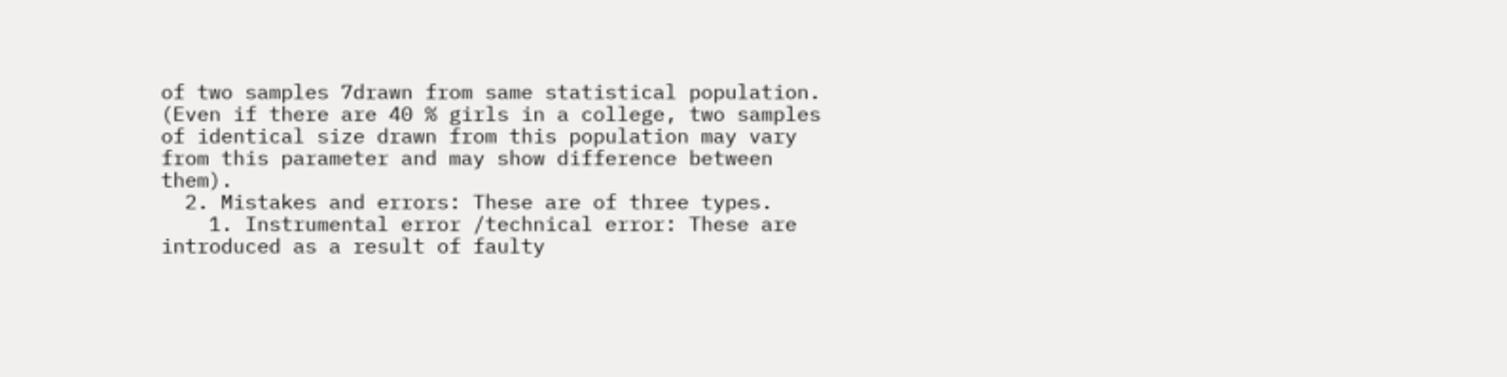of two samples 7drawn from same statistical population. (Even if there are 40 % girls in a college, two samples of identical size drawn from this population may vary from this parameter and may show difference between them).
  2. Mistakes and errors: These are of three types.
    1. Instrumental error /technical error: These are introduced as a result of faulty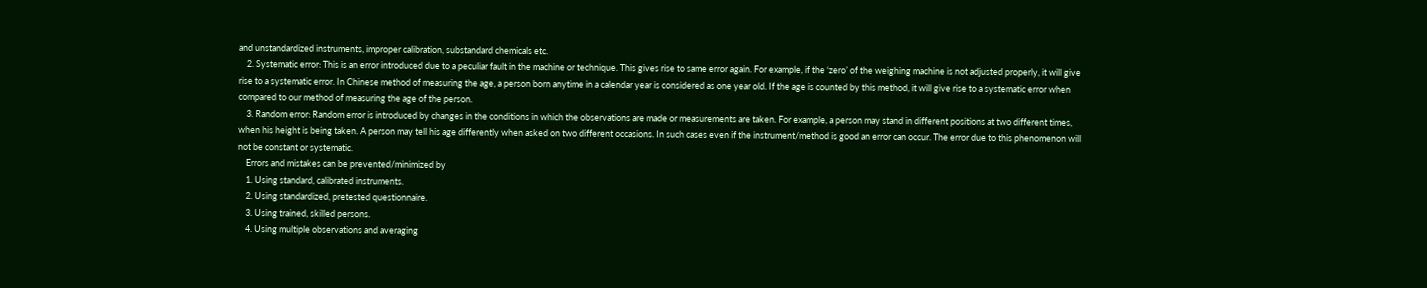and unstandardized instruments, improper calibration, substandard chemicals etc.
    2. Systematic error: This is an error introduced due to a peculiar fault in the machine or technique. This gives rise to same error again. For example, if the ‘zero’ of the weighing machine is not adjusted properly, it will give rise to a systematic error. In Chinese method of measuring the age, a person born anytime in a calendar year is considered as one year old. If the age is counted by this method, it will give rise to a systematic error when compared to our method of measuring the age of the person.
    3. Random error: Random error is introduced by changes in the conditions in which the observations are made or measurements are taken. For example, a person may stand in different positions at two different times, when his height is being taken. A person may tell his age differently when asked on two different occasions. In such cases even if the instrument/method is good an error can occur. The error due to this phenomenon will not be constant or systematic.
    Errors and mistakes can be prevented/minimized by
    1. Using standard, calibrated instruments.
    2. Using standardized, pretested questionnaire.
    3. Using trained, skilled persons.
    4. Using multiple observations and averaging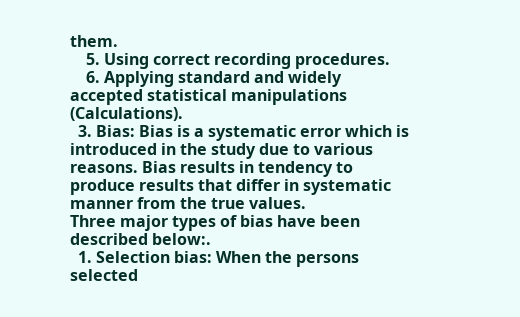them.
    5. Using correct recording procedures.
    6. Applying standard and widely accepted statistical manipulations (Calculations).
  3. Bias: Bias is a systematic error which is introduced in the study due to various reasons. Bias results in tendency to produce results that differ in systematic manner from the true values.
Three major types of bias have been described below:.
  1. Selection bias: When the persons selected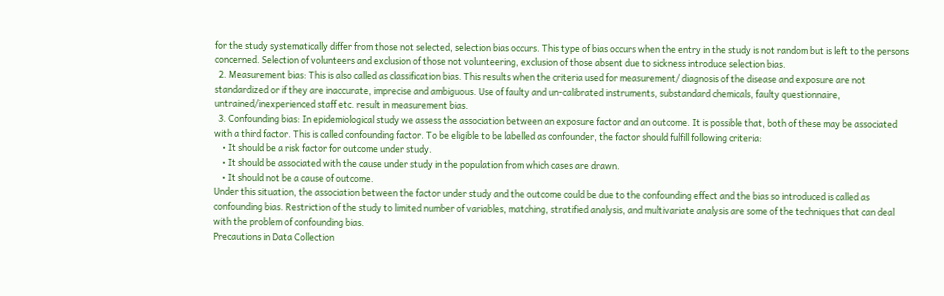for the study systematically differ from those not selected, selection bias occurs. This type of bias occurs when the entry in the study is not random but is left to the persons concerned. Selection of volunteers and exclusion of those not volunteering, exclusion of those absent due to sickness introduce selection bias.
  2. Measurement bias: This is also called as classification bias. This results when the criteria used for measurement/ diagnosis of the disease and exposure are not standardized or if they are inaccurate, imprecise and ambiguous. Use of faulty and un-calibrated instruments, substandard chemicals, faulty questionnaire, untrained/inexperienced staff etc. result in measurement bias.
  3. Confounding bias: In epidemiological study we assess the association between an exposure factor and an outcome. It is possible that, both of these may be associated with a third factor. This is called confounding factor. To be eligible to be labelled as confounder, the factor should fulfill following criteria:
    • It should be a risk factor for outcome under study.
    • It should be associated with the cause under study in the population from which cases are drawn.
    • It should not be a cause of outcome.
Under this situation, the association between the factor under study and the outcome could be due to the confounding effect and the bias so introduced is called as confounding bias. Restriction of the study to limited number of variables, matching, stratified analysis, and multivariate analysis are some of the techniques that can deal with the problem of confounding bias.
Precautions in Data Collection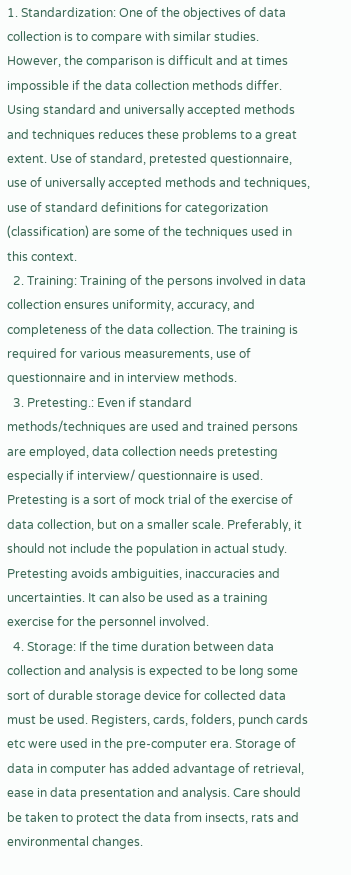1. Standardization: One of the objectives of data collection is to compare with similar studies. However, the comparison is difficult and at times impossible if the data collection methods differ. Using standard and universally accepted methods and techniques reduces these problems to a great extent. Use of standard, pretested questionnaire, use of universally accepted methods and techniques, use of standard definitions for categorization (classification) are some of the techniques used in this context.
  2. Training: Training of the persons involved in data collection ensures uniformity, accuracy, and completeness of the data collection. The training is required for various measurements, use of questionnaire and in interview methods.
  3. Pretesting.: Even if standard methods/techniques are used and trained persons are employed, data collection needs pretesting especially if interview/ questionnaire is used. Pretesting is a sort of mock trial of the exercise of data collection, but on a smaller scale. Preferably, it should not include the population in actual study. Pretesting avoids ambiguities, inaccuracies and uncertainties. It can also be used as a training exercise for the personnel involved.
  4. Storage: If the time duration between data collection and analysis is expected to be long some sort of durable storage device for collected data must be used. Registers, cards, folders, punch cards etc were used in the pre-computer era. Storage of data in computer has added advantage of retrieval, ease in data presentation and analysis. Care should be taken to protect the data from insects, rats and environmental changes.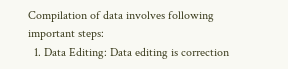Compilation of data involves following important steps:
  1. Data Editing: Data editing is correction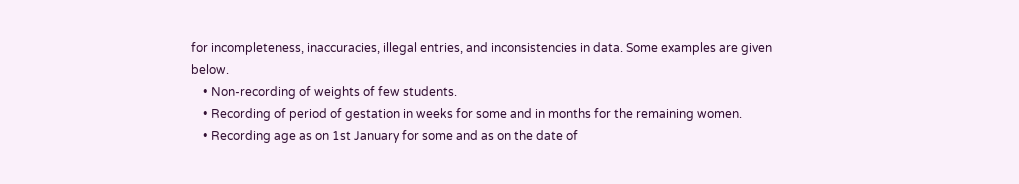for incompleteness, inaccuracies, illegal entries, and inconsistencies in data. Some examples are given below.
    • Non-recording of weights of few students.
    • Recording of period of gestation in weeks for some and in months for the remaining women.
    • Recording age as on 1st January for some and as on the date of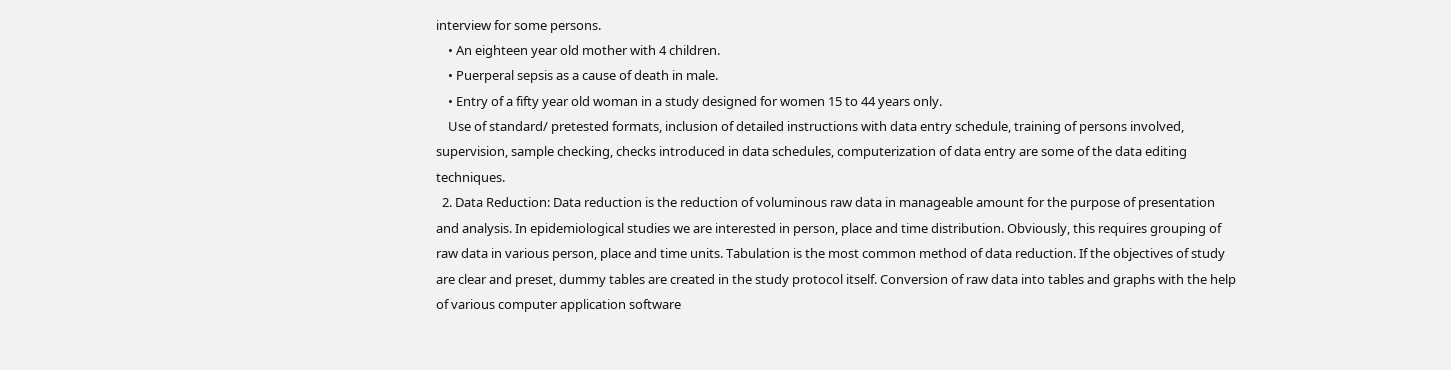interview for some persons.
    • An eighteen year old mother with 4 children.
    • Puerperal sepsis as a cause of death in male.
    • Entry of a fifty year old woman in a study designed for women 15 to 44 years only.
    Use of standard/ pretested formats, inclusion of detailed instructions with data entry schedule, training of persons involved, supervision, sample checking, checks introduced in data schedules, computerization of data entry are some of the data editing techniques.
  2. Data Reduction: Data reduction is the reduction of voluminous raw data in manageable amount for the purpose of presentation and analysis. In epidemiological studies we are interested in person, place and time distribution. Obviously, this requires grouping of raw data in various person, place and time units. Tabulation is the most common method of data reduction. If the objectives of study are clear and preset, dummy tables are created in the study protocol itself. Conversion of raw data into tables and graphs with the help of various computer application software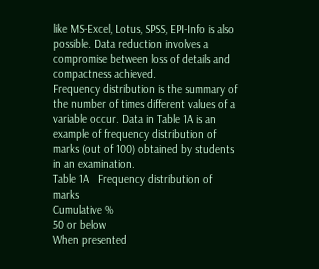like MS-Excel, Lotus, SPSS, EPI-Info is also possible. Data reduction involves a compromise between loss of details and compactness achieved.
Frequency distribution is the summary of the number of times different values of a variable occur. Data in Table 1A is an example of frequency distribution of marks (out of 100) obtained by students in an examination.
Table 1A   Frequency distribution of marks
Cumulative %
50 or below
When presented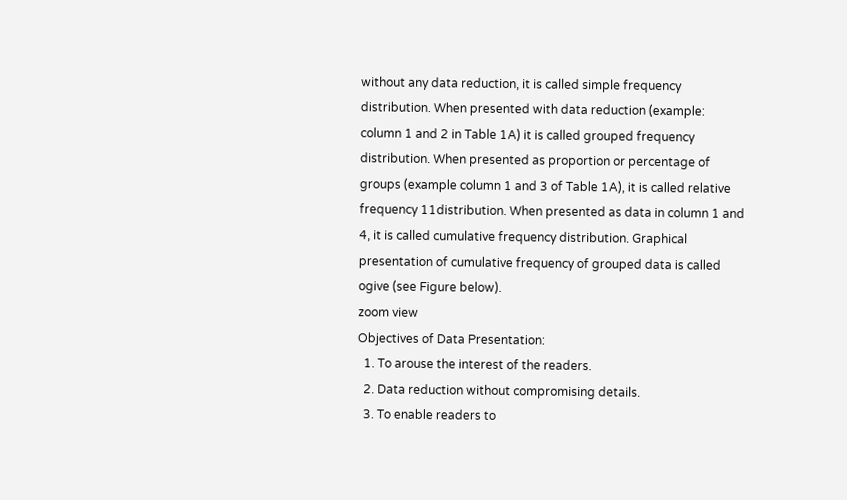without any data reduction, it is called simple frequency distribution. When presented with data reduction (example: column 1 and 2 in Table 1A) it is called grouped frequency distribution. When presented as proportion or percentage of groups (example column 1 and 3 of Table 1A), it is called relative frequency 11distribution. When presented as data in column 1 and 4, it is called cumulative frequency distribution. Graphical presentation of cumulative frequency of grouped data is called ogive (see Figure below).
zoom view
Objectives of Data Presentation:
  1. To arouse the interest of the readers.
  2. Data reduction without compromising details.
  3. To enable readers to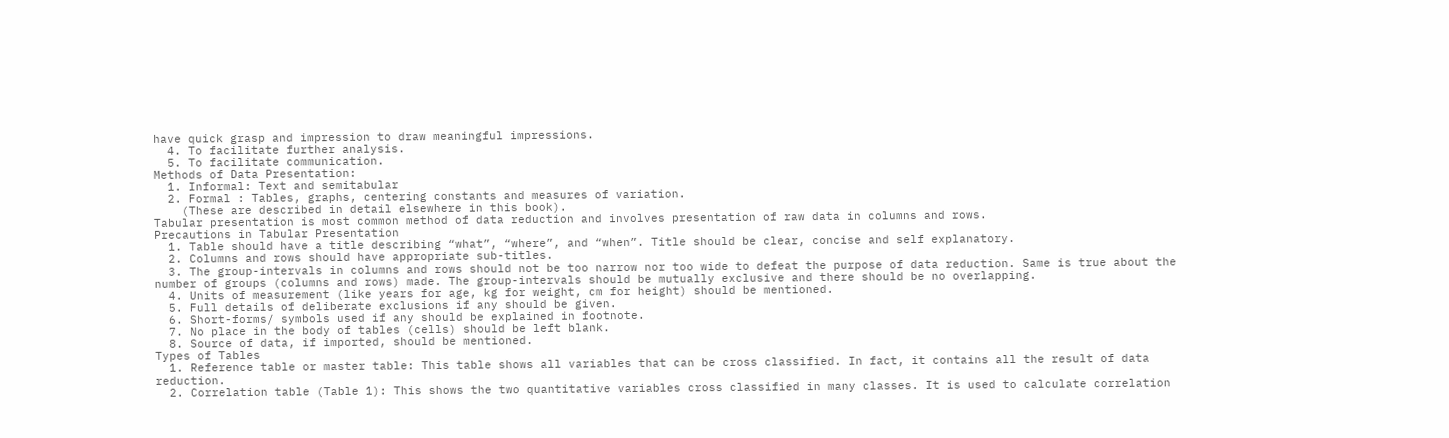have quick grasp and impression to draw meaningful impressions.
  4. To facilitate further analysis.
  5. To facilitate communication.
Methods of Data Presentation:
  1. Informal: Text and semitabular
  2. Formal : Tables, graphs, centering constants and measures of variation.
    (These are described in detail elsewhere in this book).
Tabular presentation is most common method of data reduction and involves presentation of raw data in columns and rows.
Precautions in Tabular Presentation
  1. Table should have a title describing “what”, “where”, and “when”. Title should be clear, concise and self explanatory.
  2. Columns and rows should have appropriate sub-titles.
  3. The group-intervals in columns and rows should not be too narrow nor too wide to defeat the purpose of data reduction. Same is true about the number of groups (columns and rows) made. The group-intervals should be mutually exclusive and there should be no overlapping.
  4. Units of measurement (like years for age, kg for weight, cm for height) should be mentioned.
  5. Full details of deliberate exclusions if any should be given.
  6. Short-forms/ symbols used if any should be explained in footnote.
  7. No place in the body of tables (cells) should be left blank.
  8. Source of data, if imported, should be mentioned.
Types of Tables
  1. Reference table or master table: This table shows all variables that can be cross classified. In fact, it contains all the result of data reduction.
  2. Correlation table (Table 1): This shows the two quantitative variables cross classified in many classes. It is used to calculate correlation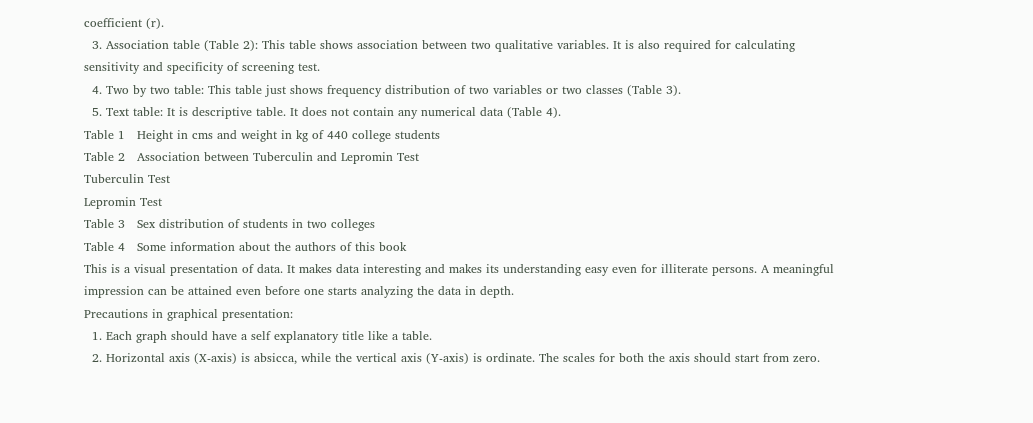coefficient (r).
  3. Association table (Table 2): This table shows association between two qualitative variables. It is also required for calculating sensitivity and specificity of screening test.
  4. Two by two table: This table just shows frequency distribution of two variables or two classes (Table 3).
  5. Text table: It is descriptive table. It does not contain any numerical data (Table 4).
Table 1   Height in cms and weight in kg of 440 college students
Table 2   Association between Tuberculin and Lepromin Test
Tuberculin Test
Lepromin Test
Table 3   Sex distribution of students in two colleges
Table 4   Some information about the authors of this book
This is a visual presentation of data. It makes data interesting and makes its understanding easy even for illiterate persons. A meaningful impression can be attained even before one starts analyzing the data in depth.
Precautions in graphical presentation:
  1. Each graph should have a self explanatory title like a table.
  2. Horizontal axis (X-axis) is absicca, while the vertical axis (Y-axis) is ordinate. The scales for both the axis should start from zero.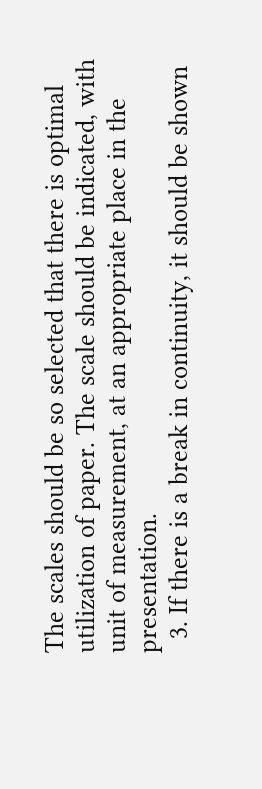The scales should be so selected that there is optimal utilization of paper. The scale should be indicated, with unit of measurement, at an appropriate place in the presentation.
  3. If there is a break in continuity, it should be shown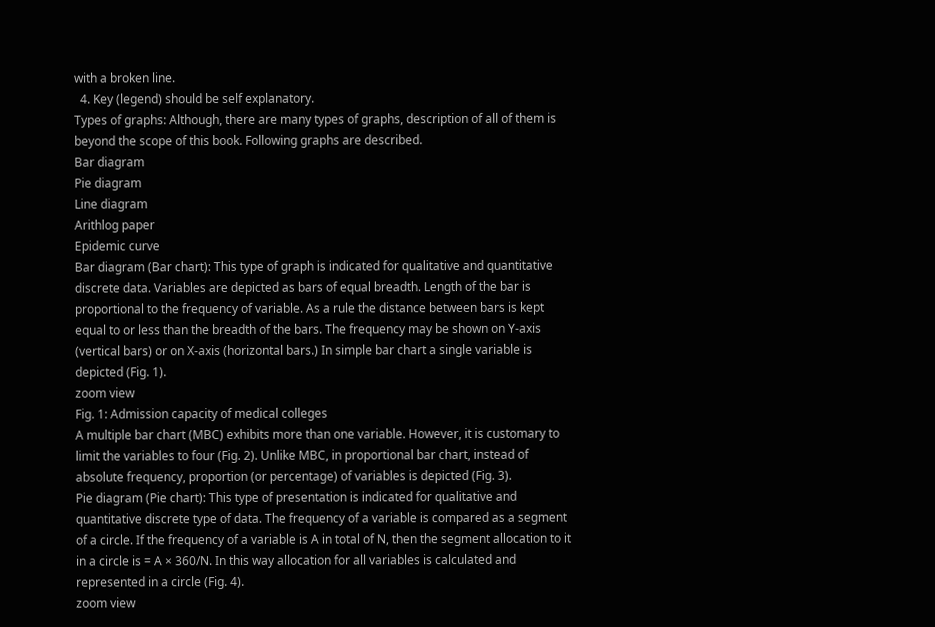with a broken line.
  4. Key (legend) should be self explanatory.
Types of graphs: Although, there are many types of graphs, description of all of them is beyond the scope of this book. Following graphs are described.
Bar diagram
Pie diagram
Line diagram
Arithlog paper
Epidemic curve
Bar diagram (Bar chart): This type of graph is indicated for qualitative and quantitative discrete data. Variables are depicted as bars of equal breadth. Length of the bar is proportional to the frequency of variable. As a rule the distance between bars is kept equal to or less than the breadth of the bars. The frequency may be shown on Y-axis (vertical bars) or on X-axis (horizontal bars.) In simple bar chart a single variable is depicted (Fig. 1).
zoom view
Fig. 1: Admission capacity of medical colleges
A multiple bar chart (MBC) exhibits more than one variable. However, it is customary to limit the variables to four (Fig. 2). Unlike MBC, in proportional bar chart, instead of absolute frequency, proportion (or percentage) of variables is depicted (Fig. 3).
Pie diagram (Pie chart): This type of presentation is indicated for qualitative and quantitative discrete type of data. The frequency of a variable is compared as a segment of a circle. If the frequency of a variable is A in total of N, then the segment allocation to it in a circle is = A × 360/N. In this way allocation for all variables is calculated and represented in a circle (Fig. 4).
zoom view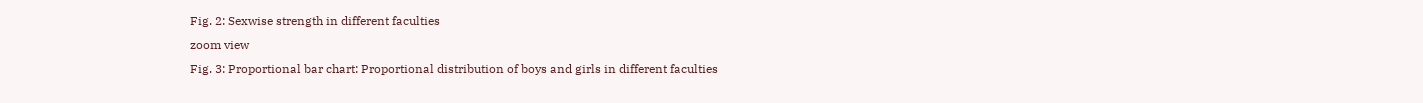Fig. 2: Sexwise strength in different faculties
zoom view
Fig. 3: Proportional bar chart: Proportional distribution of boys and girls in different faculties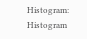Histogram: Histogram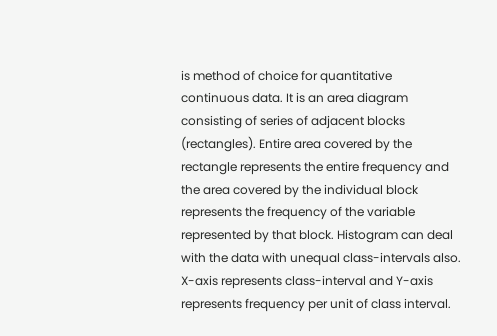is method of choice for quantitative continuous data. It is an area diagram consisting of series of adjacent blocks (rectangles). Entire area covered by the rectangle represents the entire frequency and the area covered by the individual block represents the frequency of the variable represented by that block. Histogram can deal with the data with unequal class-intervals also. X-axis represents class-interval and Y-axis represents frequency per unit of class interval.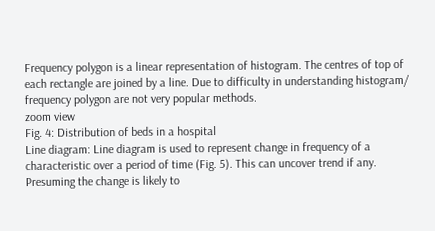Frequency polygon is a linear representation of histogram. The centres of top of each rectangle are joined by a line. Due to difficulty in understanding histogram/ frequency polygon are not very popular methods.
zoom view
Fig. 4: Distribution of beds in a hospital
Line diagram: Line diagram is used to represent change in frequency of a characteristic over a period of time (Fig. 5). This can uncover trend if any. Presuming the change is likely to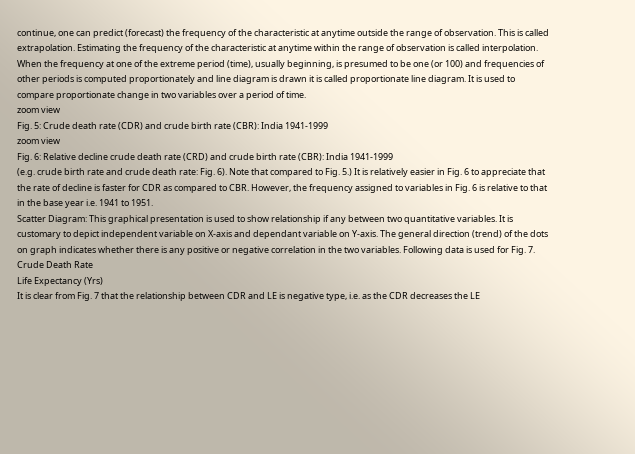continue, one can predict (forecast) the frequency of the characteristic at anytime outside the range of observation. This is called extrapolation. Estimating the frequency of the characteristic at anytime within the range of observation is called interpolation. When the frequency at one of the extreme period (time), usually beginning, is presumed to be one (or 100) and frequencies of other periods is computed proportionately and line diagram is drawn it is called proportionate line diagram. It is used to compare proportionate change in two variables over a period of time.
zoom view
Fig. 5: Crude death rate (CDR) and crude birth rate (CBR): India 1941-1999
zoom view
Fig. 6: Relative decline crude death rate (CRD) and crude birth rate (CBR): India 1941-1999
(e.g. crude birth rate and crude death rate: Fig. 6). Note that compared to Fig. 5.) It is relatively easier in Fig. 6 to appreciate that the rate of decline is faster for CDR as compared to CBR. However, the frequency assigned to variables in Fig. 6 is relative to that in the base year i.e. 1941 to 1951.
Scatter Diagram: This graphical presentation is used to show relationship if any between two quantitative variables. It is customary to depict independent variable on X-axis and dependant variable on Y-axis. The general direction (trend) of the dots on graph indicates whether there is any positive or negative correlation in the two variables. Following data is used for Fig. 7.
Crude Death Rate
Life Expectancy (Yrs)
It is clear from Fig. 7 that the relationship between CDR and LE is negative type, i.e. as the CDR decreases the LE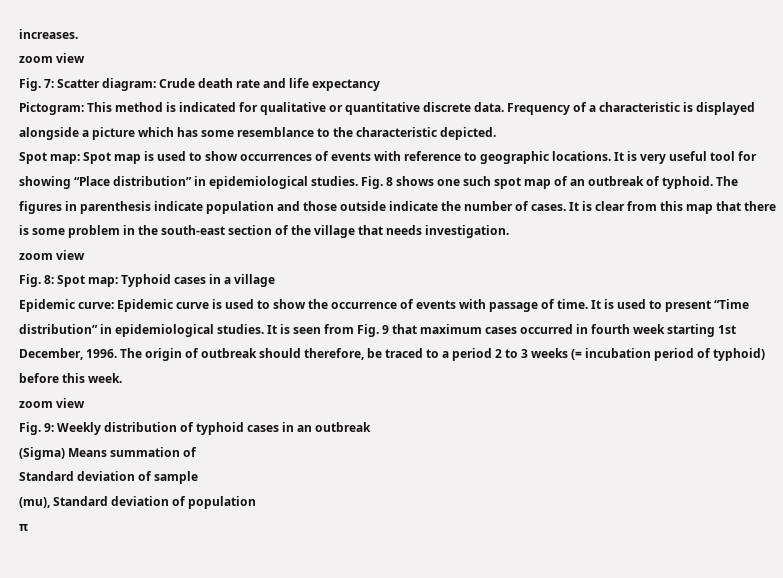increases.
zoom view
Fig. 7: Scatter diagram: Crude death rate and life expectancy
Pictogram: This method is indicated for qualitative or quantitative discrete data. Frequency of a characteristic is displayed alongside a picture which has some resemblance to the characteristic depicted.
Spot map: Spot map is used to show occurrences of events with reference to geographic locations. It is very useful tool for showing “Place distribution” in epidemiological studies. Fig. 8 shows one such spot map of an outbreak of typhoid. The figures in parenthesis indicate population and those outside indicate the number of cases. It is clear from this map that there is some problem in the south-east section of the village that needs investigation.
zoom view
Fig. 8: Spot map: Typhoid cases in a village
Epidemic curve: Epidemic curve is used to show the occurrence of events with passage of time. It is used to present “Time distribution” in epidemiological studies. It is seen from Fig. 9 that maximum cases occurred in fourth week starting 1st December, 1996. The origin of outbreak should therefore, be traced to a period 2 to 3 weeks (= incubation period of typhoid) before this week.
zoom view
Fig. 9: Weekly distribution of typhoid cases in an outbreak
(Sigma) Means summation of
Standard deviation of sample
(mu), Standard deviation of population
π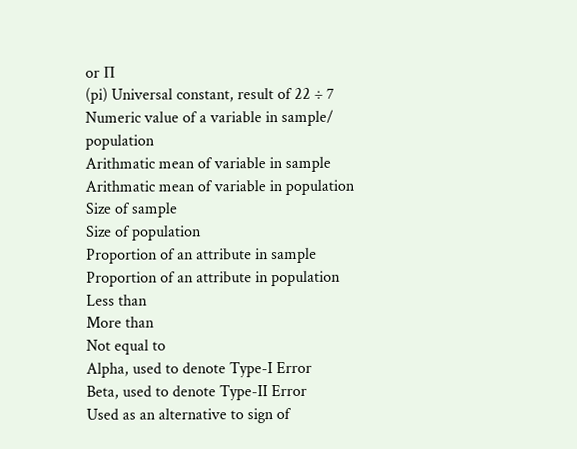or Π
(pi) Universal constant, result of 22 ÷ 7
Numeric value of a variable in sample/ population
Arithmatic mean of variable in sample
Arithmatic mean of variable in population
Size of sample
Size of population
Proportion of an attribute in sample
Proportion of an attribute in population
Less than
More than
Not equal to
Alpha, used to denote Type-I Error
Beta, used to denote Type-II Error
Used as an alternative to sign of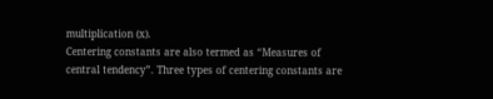multiplication (x).
Centering constants are also termed as “Measures of central tendency”. Three types of centering constants are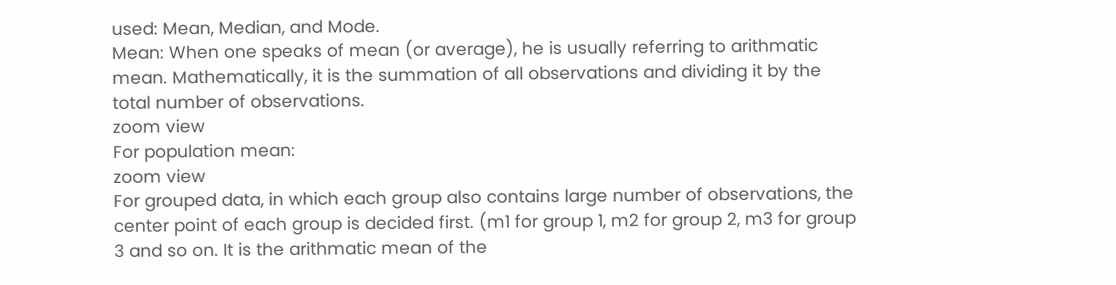used: Mean, Median, and Mode.
Mean: When one speaks of mean (or average), he is usually referring to arithmatic mean. Mathematically, it is the summation of all observations and dividing it by the total number of observations.
zoom view
For population mean:
zoom view
For grouped data, in which each group also contains large number of observations, the center point of each group is decided first. (m1 for group 1, m2 for group 2, m3 for group 3 and so on. It is the arithmatic mean of the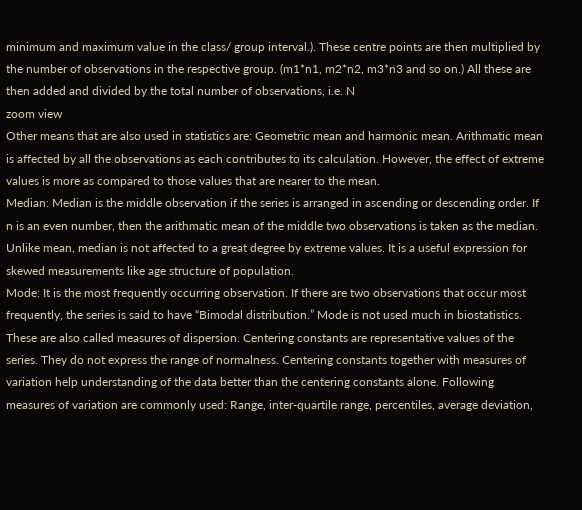minimum and maximum value in the class/ group interval.). These centre points are then multiplied by the number of observations in the respective group. (m1*n1, m2*n2, m3*n3 and so on.) All these are then added and divided by the total number of observations, i.e. N
zoom view
Other means that are also used in statistics are: Geometric mean and harmonic mean. Arithmatic mean is affected by all the observations as each contributes to its calculation. However, the effect of extreme values is more as compared to those values that are nearer to the mean.
Median: Median is the middle observation if the series is arranged in ascending or descending order. If n is an even number, then the arithmatic mean of the middle two observations is taken as the median. Unlike mean, median is not affected to a great degree by extreme values. It is a useful expression for skewed measurements like age structure of population.
Mode: It is the most frequently occurring observation. If there are two observations that occur most frequently, the series is said to have “Bimodal distribution.” Mode is not used much in biostatistics.
These are also called measures of dispersion. Centering constants are representative values of the series. They do not express the range of normalness. Centering constants together with measures of variation help understanding of the data better than the centering constants alone. Following measures of variation are commonly used: Range, inter-quartile range, percentiles, average deviation,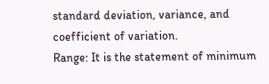standard deviation, variance, and coefficient of variation.
Range: It is the statement of minimum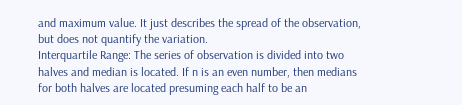and maximum value. It just describes the spread of the observation, but does not quantify the variation.
Interquartile Range: The series of observation is divided into two halves and median is located. If n is an even number, then medians for both halves are located presuming each half to be an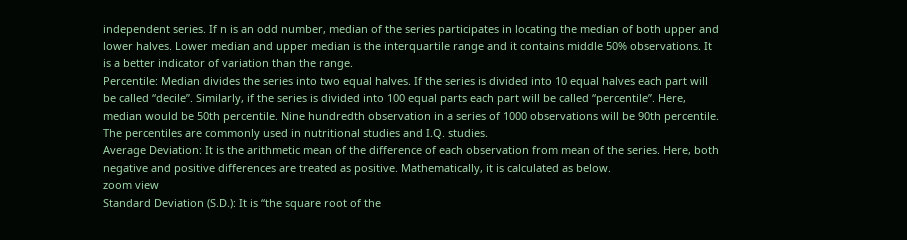independent series. If n is an odd number, median of the series participates in locating the median of both upper and lower halves. Lower median and upper median is the interquartile range and it contains middle 50% observations. It is a better indicator of variation than the range.
Percentile: Median divides the series into two equal halves. If the series is divided into 10 equal halves each part will be called “decile”. Similarly, if the series is divided into 100 equal parts each part will be called “percentile”. Here, median would be 50th percentile. Nine hundredth observation in a series of 1000 observations will be 90th percentile. The percentiles are commonly used in nutritional studies and I.Q. studies.
Average Deviation: It is the arithmetic mean of the difference of each observation from mean of the series. Here, both negative and positive differences are treated as positive. Mathematically, it is calculated as below.
zoom view
Standard Deviation (S.D.): It is “the square root of the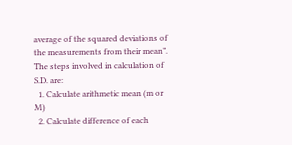average of the squared deviations of the measurements from their mean”. The steps involved in calculation of S.D. are:
  1. Calculate arithmetic mean (m or M)
  2. Calculate difference of each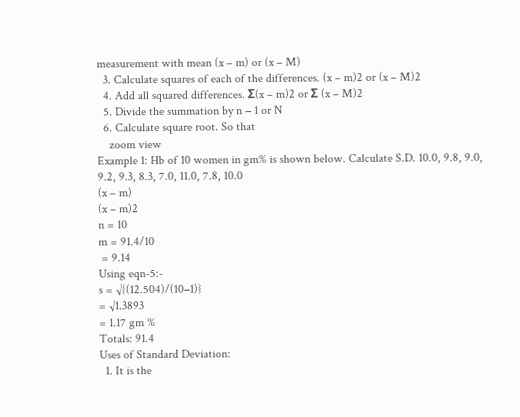measurement with mean (x – m) or (x – M)
  3. Calculate squares of each of the differences. (x – m)2 or (x – M)2
  4. Add all squared differences. Σ(x – m)2 or Σ (x – M)2
  5. Divide the summation by n − 1 or N
  6. Calculate square root. So that
    zoom view
Example 1: Hb of 10 women in gm% is shown below. Calculate S.D. 10.0, 9.8, 9.0, 9.2, 9.3, 8.3, 7.0, 11.0, 7.8, 10.0
(x – m)
(x – m)2
n = 10
m = 91.4/10
 = 9.14
Using eqn-5:-
s = √{(12.504)/(10−1)}
= √1.3893
= 1.17 gm %
Totals: 91.4
Uses of Standard Deviation:
  1. It is the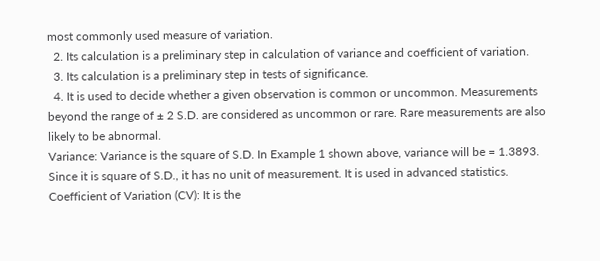most commonly used measure of variation.
  2. Its calculation is a preliminary step in calculation of variance and coefficient of variation.
  3. Its calculation is a preliminary step in tests of significance.
  4. It is used to decide whether a given observation is common or uncommon. Measurements beyond the range of ± 2 S.D. are considered as uncommon or rare. Rare measurements are also likely to be abnormal.
Variance: Variance is the square of S.D. In Example 1 shown above, variance will be = 1.3893. Since it is square of S.D., it has no unit of measurement. It is used in advanced statistics.
Coefficient of Variation (CV): It is the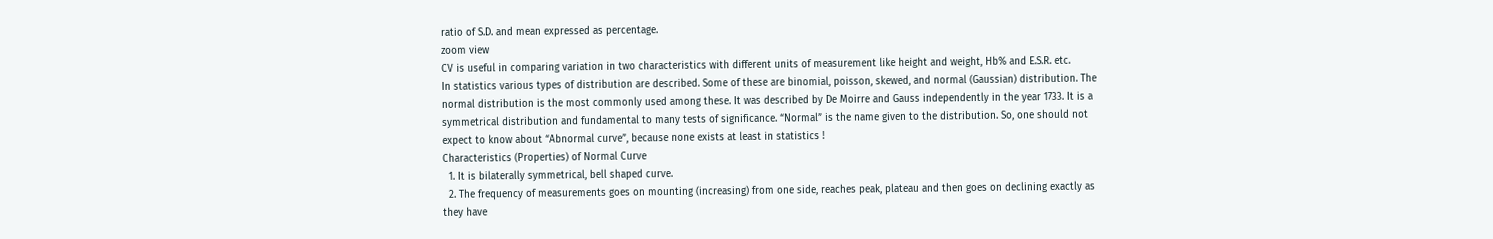ratio of S.D. and mean expressed as percentage.
zoom view
CV is useful in comparing variation in two characteristics with different units of measurement like height and weight, Hb% and E.S.R. etc.
In statistics various types of distribution are described. Some of these are binomial, poisson, skewed, and normal (Gaussian) distribution. The normal distribution is the most commonly used among these. It was described by De Moirre and Gauss independently in the year 1733. It is a symmetrical distribution and fundamental to many tests of significance. “Normal” is the name given to the distribution. So, one should not expect to know about “Abnormal curve”, because none exists at least in statistics !
Characteristics (Properties) of Normal Curve
  1. It is bilaterally symmetrical, bell shaped curve.
  2. The frequency of measurements goes on mounting (increasing) from one side, reaches peak, plateau and then goes on declining exactly as they have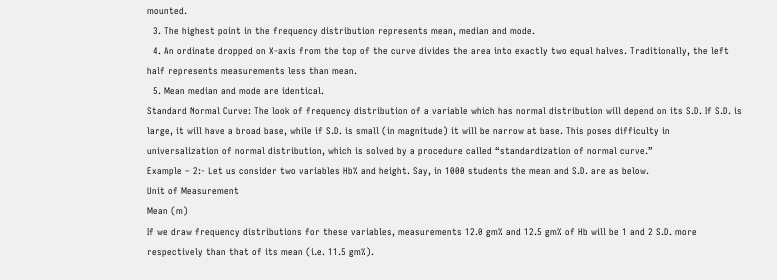mounted.
  3. The highest point in the frequency distribution represents mean, median and mode.
  4. An ordinate dropped on X-axis from the top of the curve divides the area into exactly two equal halves. Traditionally, the left half represents measurements less than mean.
  5. Mean median and mode are identical.
Standard Normal Curve: The look of frequency distribution of a variable which has normal distribution will depend on its S.D. If S.D. is large, it will have a broad base, while if S.D. is small (in magnitude) it will be narrow at base. This poses difficulty in universalization of normal distribution, which is solved by a procedure called “standardization of normal curve.”
Example – 2:- Let us consider two variables Hb% and height. Say, in 1000 students the mean and S.D. are as below.
Unit of Measurement
Mean (m)
If we draw frequency distributions for these variables, measurements 12.0 gm% and 12.5 gm% of Hb will be 1 and 2 S.D. more respectively than that of its mean (i.e. 11.5 gm%).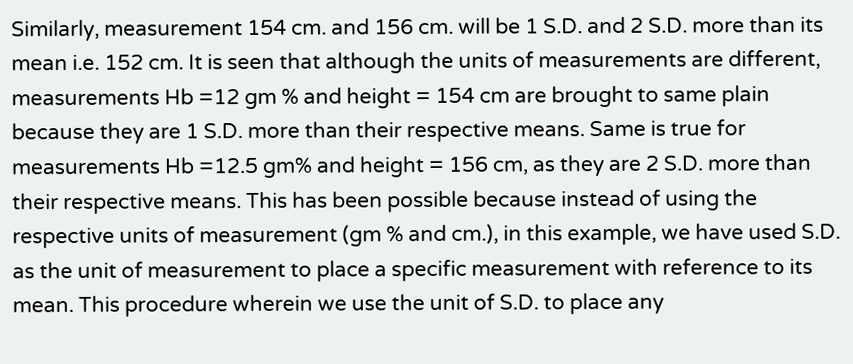Similarly, measurement 154 cm. and 156 cm. will be 1 S.D. and 2 S.D. more than its mean i.e. 152 cm. It is seen that although the units of measurements are different, measurements Hb =12 gm % and height = 154 cm are brought to same plain because they are 1 S.D. more than their respective means. Same is true for measurements Hb =12.5 gm% and height = 156 cm, as they are 2 S.D. more than their respective means. This has been possible because instead of using the respective units of measurement (gm % and cm.), in this example, we have used S.D. as the unit of measurement to place a specific measurement with reference to its mean. This procedure wherein we use the unit of S.D. to place any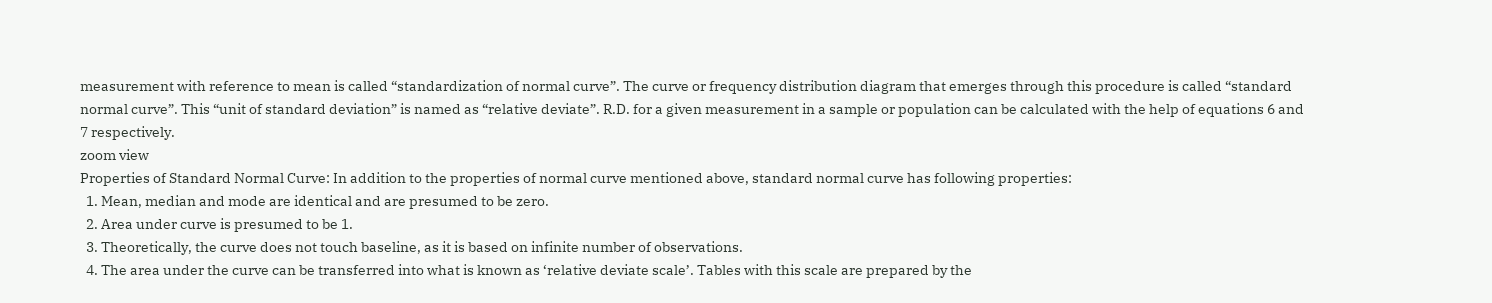measurement with reference to mean is called “standardization of normal curve”. The curve or frequency distribution diagram that emerges through this procedure is called “standard normal curve”. This “unit of standard deviation” is named as “relative deviate”. R.D. for a given measurement in a sample or population can be calculated with the help of equations 6 and 7 respectively.
zoom view
Properties of Standard Normal Curve: In addition to the properties of normal curve mentioned above, standard normal curve has following properties:
  1. Mean, median and mode are identical and are presumed to be zero.
  2. Area under curve is presumed to be 1.
  3. Theoretically, the curve does not touch baseline, as it is based on infinite number of observations.
  4. The area under the curve can be transferred into what is known as ‘relative deviate scale’. Tables with this scale are prepared by the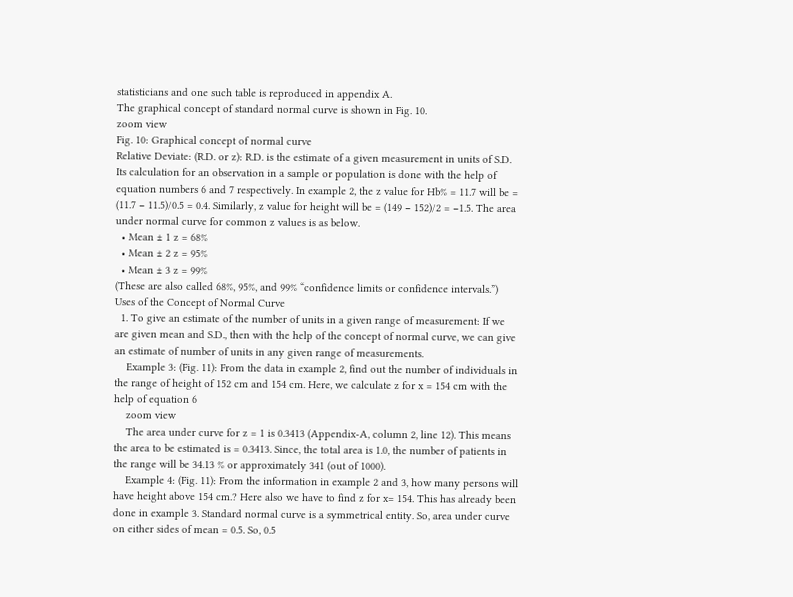statisticians and one such table is reproduced in appendix A.
The graphical concept of standard normal curve is shown in Fig. 10.
zoom view
Fig. 10: Graphical concept of normal curve
Relative Deviate: (R.D. or z): R.D. is the estimate of a given measurement in units of S.D. Its calculation for an observation in a sample or population is done with the help of equation numbers 6 and 7 respectively. In example 2, the z value for Hb% = 11.7 will be = (11.7 − 11.5)/0.5 = 0.4. Similarly, z value for height will be = (149 − 152)/2 = −1.5. The area under normal curve for common z values is as below.
  • Mean ± 1 z = 68%
  • Mean ± 2 z = 95%
  • Mean ± 3 z = 99%
(These are also called 68%, 95%, and 99% “confidence limits or confidence intervals.”)
Uses of the Concept of Normal Curve
  1. To give an estimate of the number of units in a given range of measurement: If we are given mean and S.D., then with the help of the concept of normal curve, we can give an estimate of number of units in any given range of measurements.
    Example 3: (Fig. 11): From the data in example 2, find out the number of individuals in the range of height of 152 cm and 154 cm. Here, we calculate z for x = 154 cm with the help of equation 6
    zoom view
    The area under curve for z = 1 is 0.3413 (Appendix-A, column 2, line 12). This means the area to be estimated is = 0.3413. Since, the total area is 1.0, the number of patients in the range will be 34.13 % or approximately 341 (out of 1000).
    Example 4: (Fig. 11): From the information in example 2 and 3, how many persons will have height above 154 cm.? Here also we have to find z for x= 154. This has already been done in example 3. Standard normal curve is a symmetrical entity. So, area under curve on either sides of mean = 0.5. So, 0.5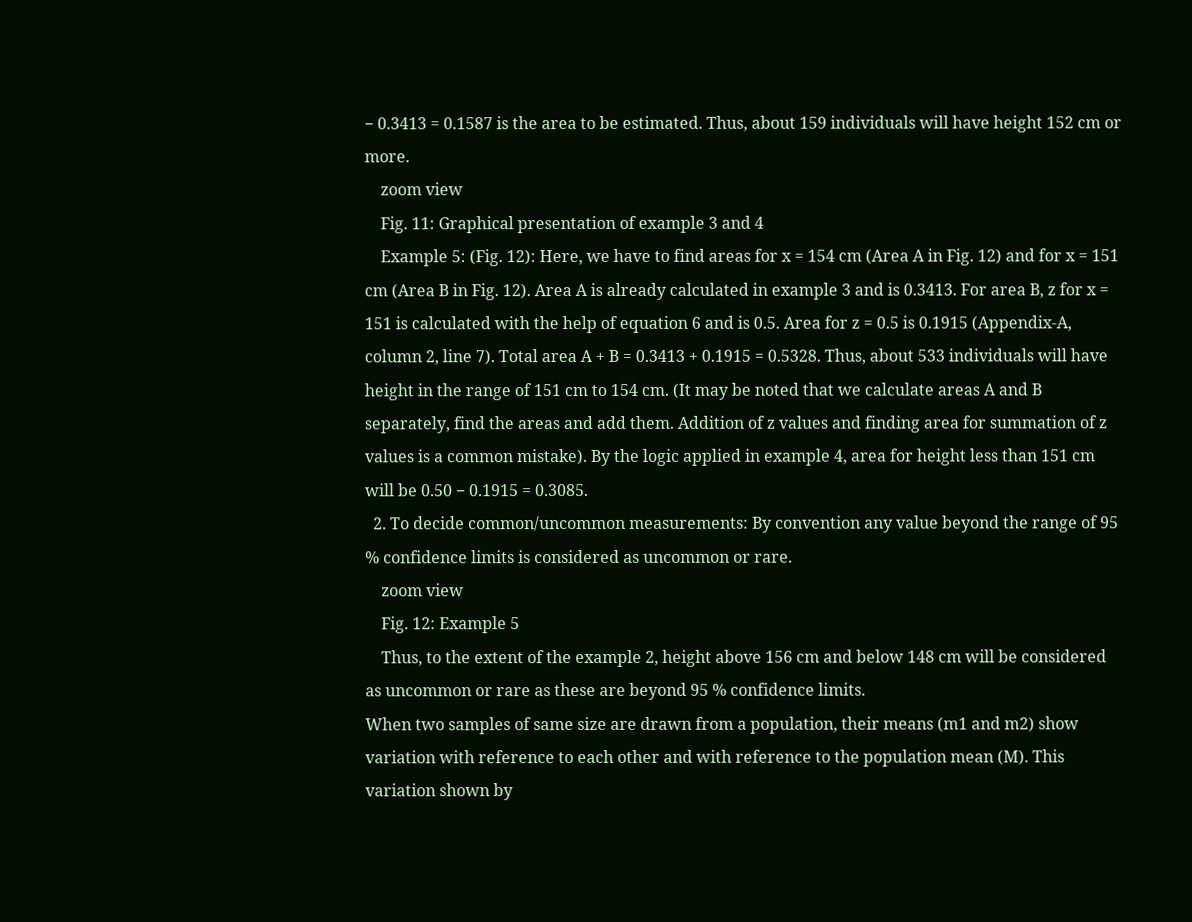− 0.3413 = 0.1587 is the area to be estimated. Thus, about 159 individuals will have height 152 cm or more.
    zoom view
    Fig. 11: Graphical presentation of example 3 and 4
    Example 5: (Fig. 12): Here, we have to find areas for x = 154 cm (Area A in Fig. 12) and for x = 151 cm (Area B in Fig. 12). Area A is already calculated in example 3 and is 0.3413. For area B, z for x = 151 is calculated with the help of equation 6 and is 0.5. Area for z = 0.5 is 0.1915 (Appendix-A, column 2, line 7). Total area A + B = 0.3413 + 0.1915 = 0.5328. Thus, about 533 individuals will have height in the range of 151 cm to 154 cm. (It may be noted that we calculate areas A and B separately, find the areas and add them. Addition of z values and finding area for summation of z values is a common mistake). By the logic applied in example 4, area for height less than 151 cm will be 0.50 − 0.1915 = 0.3085.
  2. To decide common/uncommon measurements: By convention any value beyond the range of 95 % confidence limits is considered as uncommon or rare.
    zoom view
    Fig. 12: Example 5
    Thus, to the extent of the example 2, height above 156 cm and below 148 cm will be considered as uncommon or rare as these are beyond 95 % confidence limits.
When two samples of same size are drawn from a population, their means (m1 and m2) show variation with reference to each other and with reference to the population mean (M). This variation shown by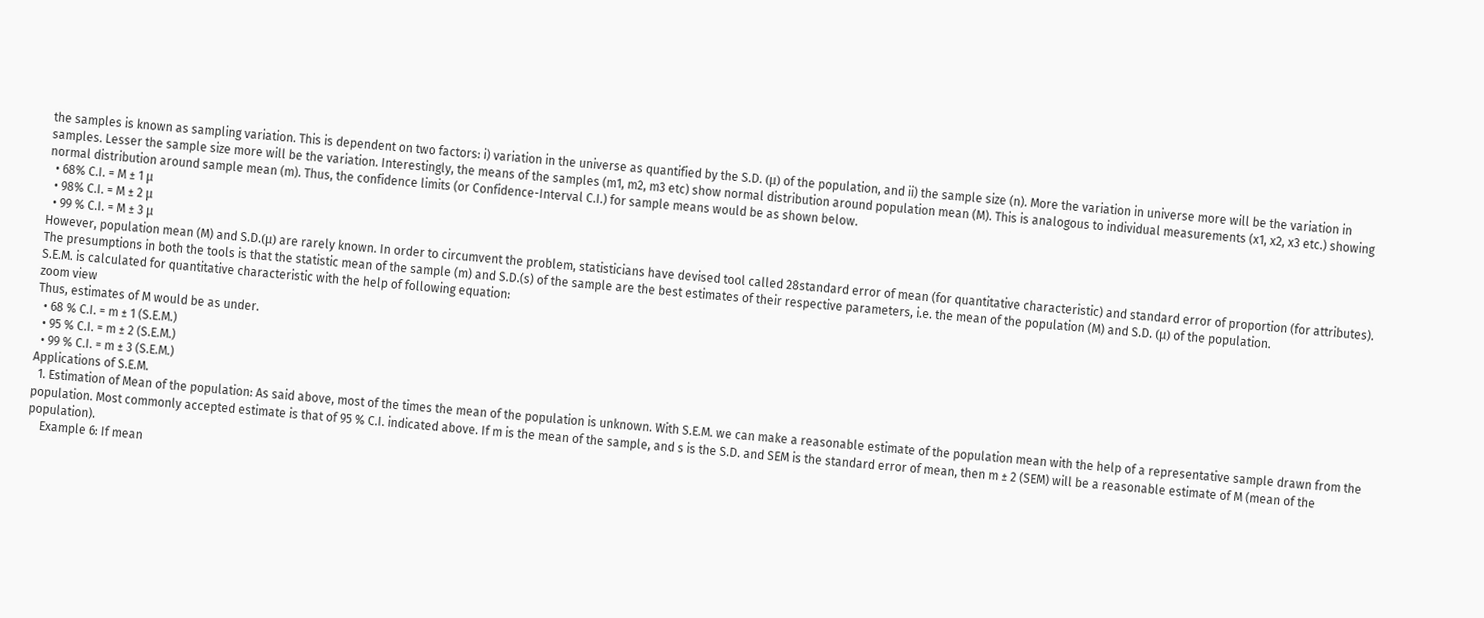the samples is known as sampling variation. This is dependent on two factors: i) variation in the universe as quantified by the S.D. (μ) of the population, and ii) the sample size (n). More the variation in universe more will be the variation in samples. Lesser the sample size more will be the variation. Interestingly, the means of the samples (m1, m2, m3 etc) show normal distribution around population mean (M). This is analogous to individual measurements (x1, x2, x3 etc.) showing normal distribution around sample mean (m). Thus, the confidence limits (or Confidence-Interval C.I.) for sample means would be as shown below.
  • 68% C.I. = M ± 1 μ
  • 98% C.I. = M ± 2 μ
  • 99 % C.I. = M ± 3 μ
However, population mean (M) and S.D.(μ) are rarely known. In order to circumvent the problem, statisticians have devised tool called 28standard error of mean (for quantitative characteristic) and standard error of proportion (for attributes). The presumptions in both the tools is that the statistic mean of the sample (m) and S.D.(s) of the sample are the best estimates of their respective parameters, i.e. the mean of the population (M) and S.D. (μ) of the population.
S.E.M. is calculated for quantitative characteristic with the help of following equation:
zoom view
Thus, estimates of M would be as under.
  • 68 % C.I. = m ± 1 (S.E.M.)
  • 95 % C.I. = m ± 2 (S.E.M.)
  • 99 % C.I. = m ± 3 (S.E.M.)
Applications of S.E.M.
  1. Estimation of Mean of the population: As said above, most of the times the mean of the population is unknown. With S.E.M. we can make a reasonable estimate of the population mean with the help of a representative sample drawn from the population. Most commonly accepted estimate is that of 95 % C.I. indicated above. If m is the mean of the sample, and s is the S.D. and SEM is the standard error of mean, then m ± 2 (SEM) will be a reasonable estimate of M (mean of the population).
    Example 6: If mean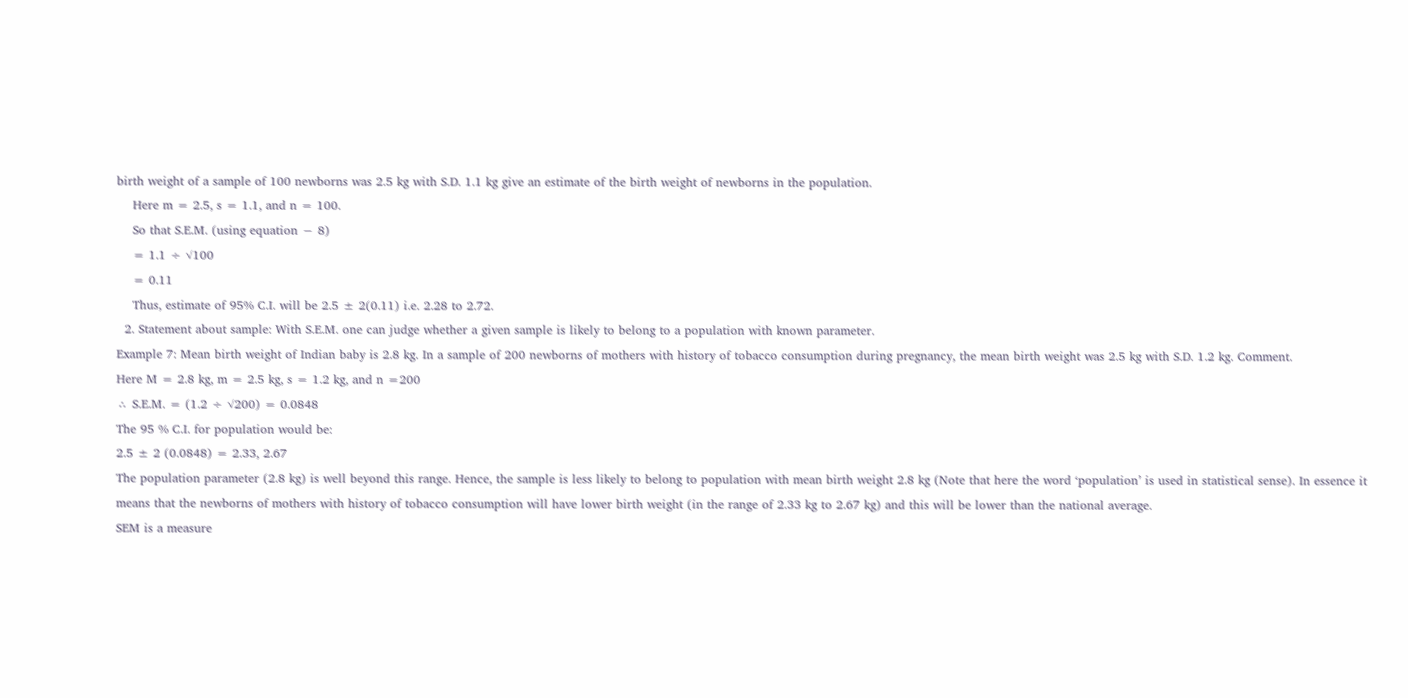birth weight of a sample of 100 newborns was 2.5 kg with S.D. 1.1 kg give an estimate of the birth weight of newborns in the population.
    Here m = 2.5, s = 1.1, and n = 100.
    So that S.E.M. (using equation − 8)
    = 1.1 ÷ √100
    = 0.11
    Thus, estimate of 95% C.I. will be 2.5 ± 2(0.11) i.e. 2.28 to 2.72.
  2. Statement about sample: With S.E.M. one can judge whether a given sample is likely to belong to a population with known parameter.
Example 7: Mean birth weight of Indian baby is 2.8 kg. In a sample of 200 newborns of mothers with history of tobacco consumption during pregnancy, the mean birth weight was 2.5 kg with S.D. 1.2 kg. Comment.
Here M = 2.8 kg, m = 2.5 kg, s = 1.2 kg, and n =200
∴ S.E.M. = (1.2 ÷ √200) = 0.0848
The 95 % C.I. for population would be:
2.5 ± 2 (0.0848) = 2.33, 2.67
The population parameter (2.8 kg) is well beyond this range. Hence, the sample is less likely to belong to population with mean birth weight 2.8 kg (Note that here the word ‘population’ is used in statistical sense). In essence it means that the newborns of mothers with history of tobacco consumption will have lower birth weight (in the range of 2.33 kg to 2.67 kg) and this will be lower than the national average.
SEM is a measure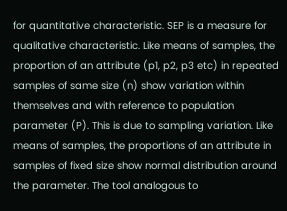for quantitative characteristic. SEP is a measure for qualitative characteristic. Like means of samples, the proportion of an attribute (p1, p2, p3 etc) in repeated samples of same size (n) show variation within themselves and with reference to population parameter (P). This is due to sampling variation. Like means of samples, the proportions of an attribute in samples of fixed size show normal distribution around the parameter. The tool analogous to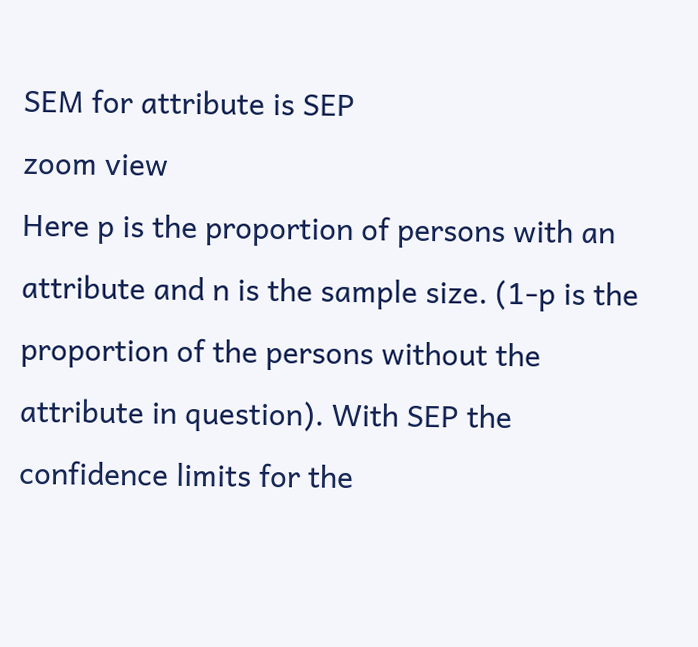SEM for attribute is SEP
zoom view
Here p is the proportion of persons with an attribute and n is the sample size. (1-p is the proportion of the persons without the attribute in question). With SEP the confidence limits for the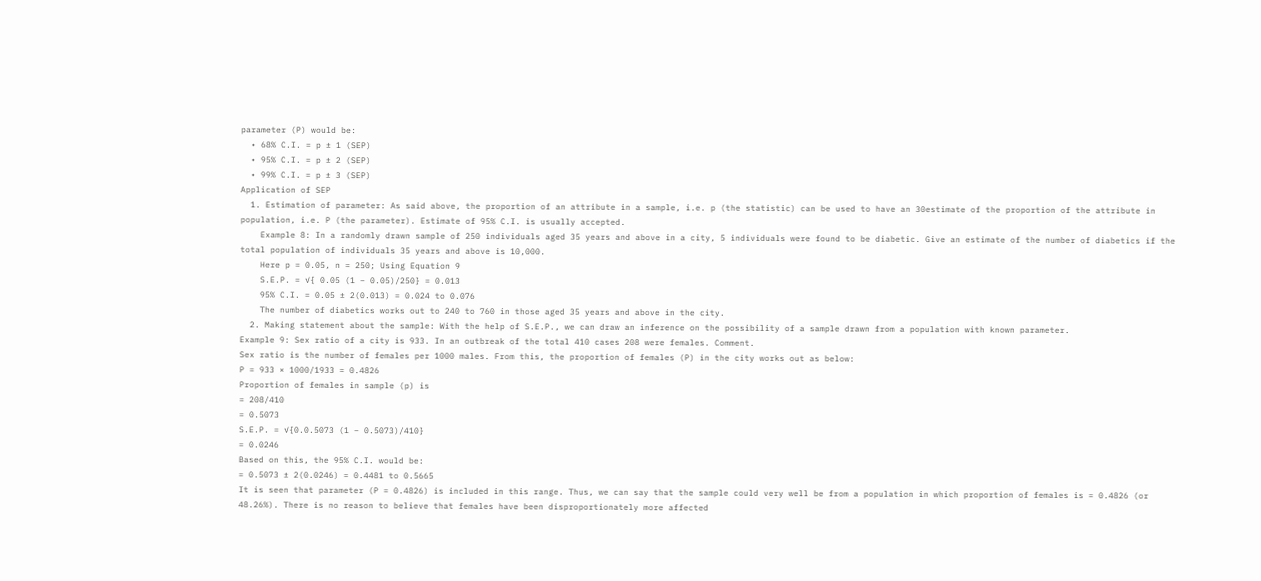parameter (P) would be:
  • 68% C.I. = p ± 1 (SEP)
  • 95% C.I. = p ± 2 (SEP)
  • 99% C.I. = p ± 3 (SEP)
Application of SEP
  1. Estimation of parameter: As said above, the proportion of an attribute in a sample, i.e. p (the statistic) can be used to have an 30estimate of the proportion of the attribute in population, i.e. P (the parameter). Estimate of 95% C.I. is usually accepted.
    Example 8: In a randomly drawn sample of 250 individuals aged 35 years and above in a city, 5 individuals were found to be diabetic. Give an estimate of the number of diabetics if the total population of individuals 35 years and above is 10,000.
    Here p = 0.05, n = 250; Using Equation 9
    S.E.P. = √{ 0.05 (1 − 0.05)/250} = 0.013
    95% C.I. = 0.05 ± 2(0.013) = 0.024 to 0.076
    The number of diabetics works out to 240 to 760 in those aged 35 years and above in the city.
  2. Making statement about the sample: With the help of S.E.P., we can draw an inference on the possibility of a sample drawn from a population with known parameter.
Example 9: Sex ratio of a city is 933. In an outbreak of the total 410 cases 208 were females. Comment.
Sex ratio is the number of females per 1000 males. From this, the proportion of females (P) in the city works out as below:
P = 933 × 1000/1933 = 0.4826
Proportion of females in sample (p) is
= 208/410
= 0.5073
S.E.P. = √{0.0.5073 (1 − 0.5073)/410}
= 0.0246
Based on this, the 95% C.I. would be:
= 0.5073 ± 2(0.0246) = 0.4481 to 0.5665
It is seen that parameter (P = 0.4826) is included in this range. Thus, we can say that the sample could very well be from a population in which proportion of females is = 0.4826 (or 48.26%). There is no reason to believe that females have been disproportionately more affected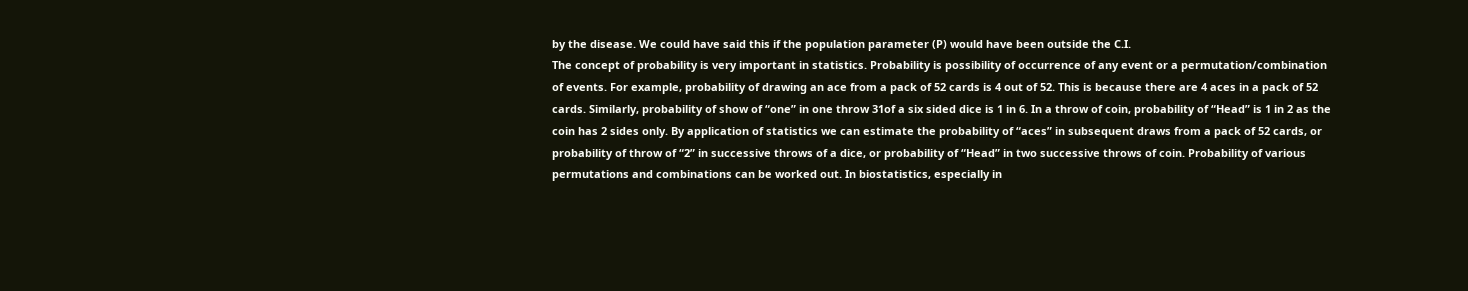by the disease. We could have said this if the population parameter (P) would have been outside the C.I.
The concept of probability is very important in statistics. Probability is possibility of occurrence of any event or a permutation/combination of events. For example, probability of drawing an ace from a pack of 52 cards is 4 out of 52. This is because there are 4 aces in a pack of 52 cards. Similarly, probability of show of “one” in one throw 31of a six sided dice is 1 in 6. In a throw of coin, probability of “Head” is 1 in 2 as the coin has 2 sides only. By application of statistics we can estimate the probability of “aces” in subsequent draws from a pack of 52 cards, or probability of throw of “2” in successive throws of a dice, or probability of “Head” in two successive throws of coin. Probability of various permutations and combinations can be worked out. In biostatistics, especially in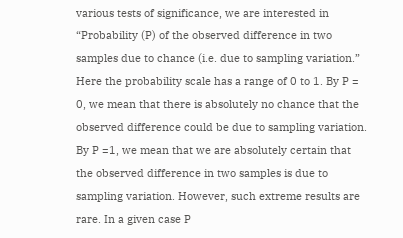various tests of significance, we are interested in “Probability (P) of the observed difference in two samples due to chance (i.e. due to sampling variation.” Here the probability scale has a range of 0 to 1. By P = 0, we mean that there is absolutely no chance that the observed difference could be due to sampling variation. By P =1, we mean that we are absolutely certain that the observed difference in two samples is due to sampling variation. However, such extreme results are rare. In a given case P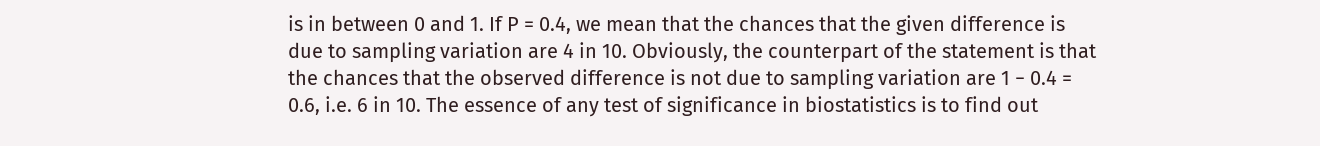is in between 0 and 1. If P = 0.4, we mean that the chances that the given difference is due to sampling variation are 4 in 10. Obviously, the counterpart of the statement is that the chances that the observed difference is not due to sampling variation are 1 − 0.4 = 0.6, i.e. 6 in 10. The essence of any test of significance in biostatistics is to find out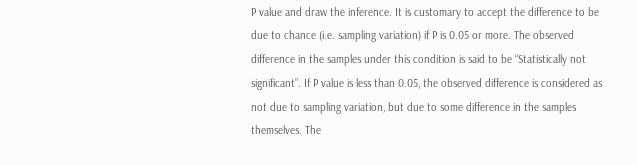P value and draw the inference. It is customary to accept the difference to be due to chance (i.e. sampling variation) if P is 0.05 or more. The observed difference in the samples under this condition is said to be “Statistically not significant”. If P value is less than 0.05, the observed difference is considered as not due to sampling variation, but due to some difference in the samples themselves. The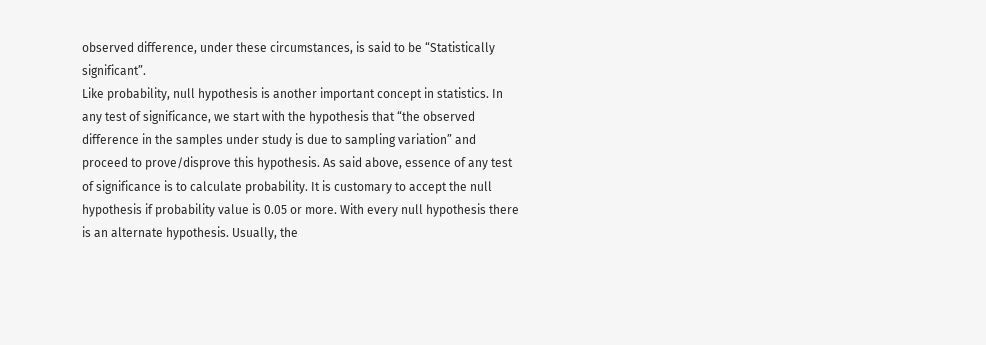observed difference, under these circumstances, is said to be “Statistically significant”.
Like probability, null hypothesis is another important concept in statistics. In any test of significance, we start with the hypothesis that “the observed difference in the samples under study is due to sampling variation” and proceed to prove/disprove this hypothesis. As said above, essence of any test of significance is to calculate probability. It is customary to accept the null hypothesis if probability value is 0.05 or more. With every null hypothesis there is an alternate hypothesis. Usually, the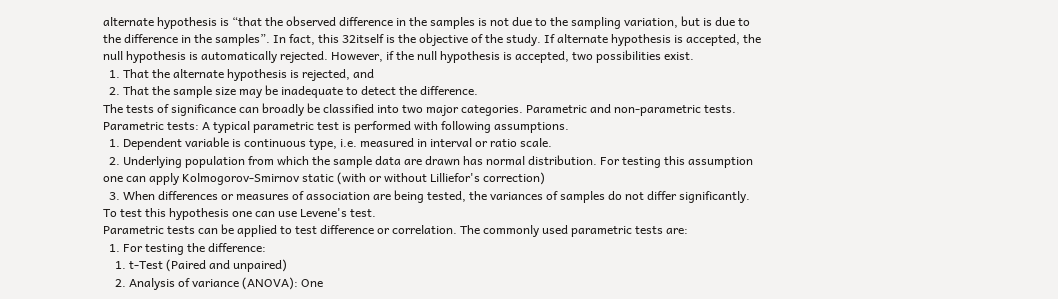alternate hypothesis is “that the observed difference in the samples is not due to the sampling variation, but is due to the difference in the samples”. In fact, this 32itself is the objective of the study. If alternate hypothesis is accepted, the null hypothesis is automatically rejected. However, if the null hypothesis is accepted, two possibilities exist.
  1. That the alternate hypothesis is rejected, and
  2. That the sample size may be inadequate to detect the difference.
The tests of significance can broadly be classified into two major categories. Parametric and non-parametric tests.
Parametric tests: A typical parametric test is performed with following assumptions.
  1. Dependent variable is continuous type, i.e. measured in interval or ratio scale.
  2. Underlying population from which the sample data are drawn has normal distribution. For testing this assumption one can apply Kolmogorov-Smirnov static (with or without Lilliefor's correction)
  3. When differences or measures of association are being tested, the variances of samples do not differ significantly. To test this hypothesis one can use Levene's test.
Parametric tests can be applied to test difference or correlation. The commonly used parametric tests are:
  1. For testing the difference:
    1. t-Test (Paired and unpaired)
    2. Analysis of variance (ANOVA): One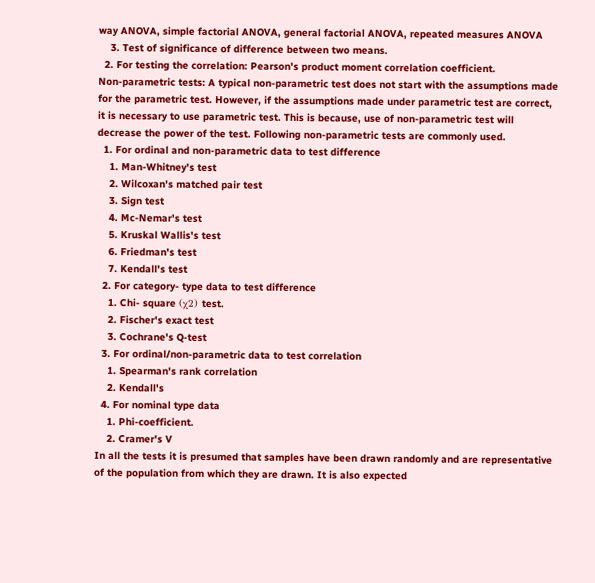way ANOVA, simple factorial ANOVA, general factorial ANOVA, repeated measures ANOVA
    3. Test of significance of difference between two means.
  2. For testing the correlation: Pearson's product moment correlation coefficient.
Non-parametric tests: A typical non-parametric test does not start with the assumptions made for the parametric test. However, if the assumptions made under parametric test are correct, it is necessary to use parametric test. This is because, use of non-parametric test will decrease the power of the test. Following non-parametric tests are commonly used.
  1. For ordinal and non-parametric data to test difference
    1. Man-Whitney's test
    2. Wilcoxan's matched pair test
    3. Sign test
    4. Mc-Nemar's test
    5. Kruskal Wallis's test
    6. Friedman's test
    7. Kendall's test
  2. For category- type data to test difference
    1. Chi- square (χ2) test.
    2. Fischer's exact test
    3. Cochrane's Q-test
  3. For ordinal/non-parametric data to test correlation
    1. Spearman's rank correlation
    2. Kendall's
  4. For nominal type data
    1. Phi-coefficient.
    2. Cramer's V
In all the tests it is presumed that samples have been drawn randomly and are representative of the population from which they are drawn. It is also expected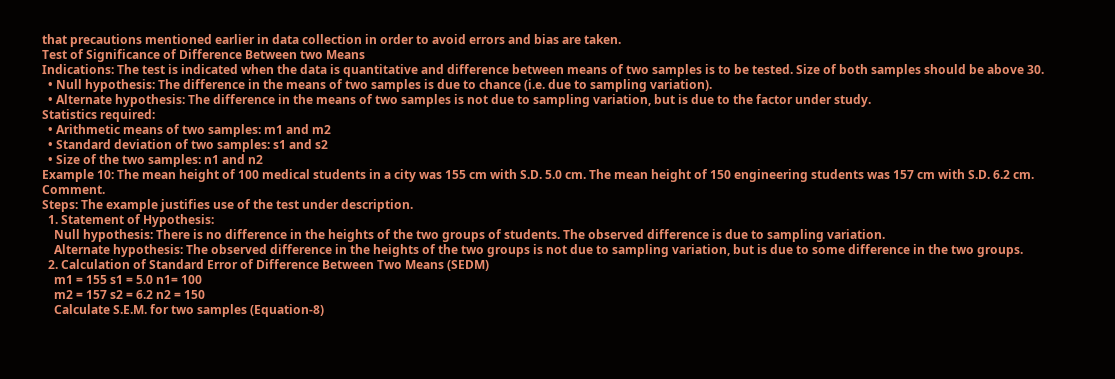that precautions mentioned earlier in data collection in order to avoid errors and bias are taken.
Test of Significance of Difference Between two Means
Indications: The test is indicated when the data is quantitative and difference between means of two samples is to be tested. Size of both samples should be above 30.
  • Null hypothesis: The difference in the means of two samples is due to chance (i.e. due to sampling variation).
  • Alternate hypothesis: The difference in the means of two samples is not due to sampling variation, but is due to the factor under study.
Statistics required:
  • Arithmetic means of two samples: m1 and m2
  • Standard deviation of two samples: s1 and s2
  • Size of the two samples: n1 and n2
Example 10: The mean height of 100 medical students in a city was 155 cm with S.D. 5.0 cm. The mean height of 150 engineering students was 157 cm with S.D. 6.2 cm. Comment.
Steps: The example justifies use of the test under description.
  1. Statement of Hypothesis:
    Null hypothesis: There is no difference in the heights of the two groups of students. The observed difference is due to sampling variation.
    Alternate hypothesis: The observed difference in the heights of the two groups is not due to sampling variation, but is due to some difference in the two groups.
  2. Calculation of Standard Error of Difference Between Two Means (SEDM)
    m1 = 155 s1 = 5.0 n1= 100
    m2 = 157 s2 = 6.2 n2 = 150
    Calculate S.E.M. for two samples (Equation-8)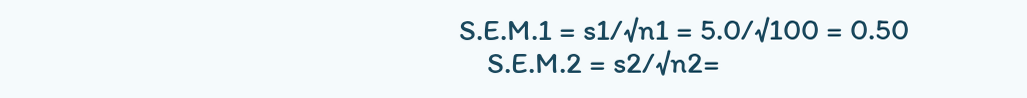S.E.M.1 = s1/√n1 = 5.0/√100 = 0.50
    S.E.M.2 = s2/√n2=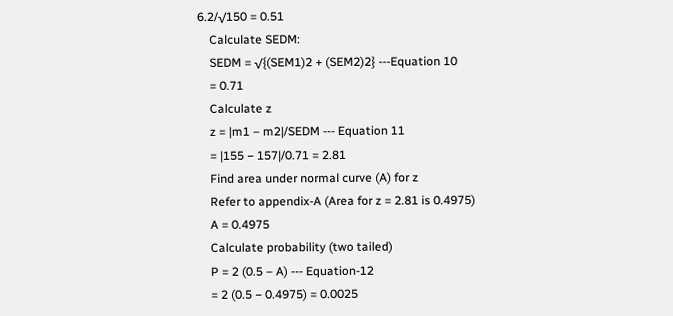6.2/√150 = 0.51
    Calculate SEDM:
    SEDM = √{(SEM1)2 + (SEM2)2} ---Equation 10
    = 0.71
    Calculate z
    z = |m1 – m2|/SEDM --- Equation 11
    = |155 − 157|/0.71 = 2.81
    Find area under normal curve (A) for z
    Refer to appendix-A (Area for z = 2.81 is 0.4975)
    A = 0.4975
    Calculate probability (two tailed)
    P = 2 (0.5 – A) --- Equation-12
    = 2 (0.5 − 0.4975) = 0.0025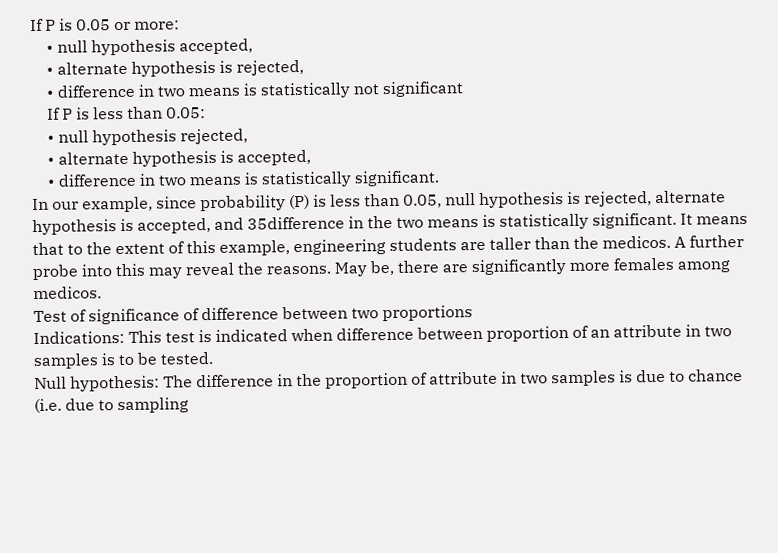If P is 0.05 or more:
    • null hypothesis accepted,
    • alternate hypothesis is rejected,
    • difference in two means is statistically not significant
    If P is less than 0.05:
    • null hypothesis rejected,
    • alternate hypothesis is accepted,
    • difference in two means is statistically significant.
In our example, since probability (P) is less than 0.05, null hypothesis is rejected, alternate hypothesis is accepted, and 35difference in the two means is statistically significant. It means that to the extent of this example, engineering students are taller than the medicos. A further probe into this may reveal the reasons. May be, there are significantly more females among medicos.
Test of significance of difference between two proportions
Indications: This test is indicated when difference between proportion of an attribute in two samples is to be tested.
Null hypothesis: The difference in the proportion of attribute in two samples is due to chance (i.e. due to sampling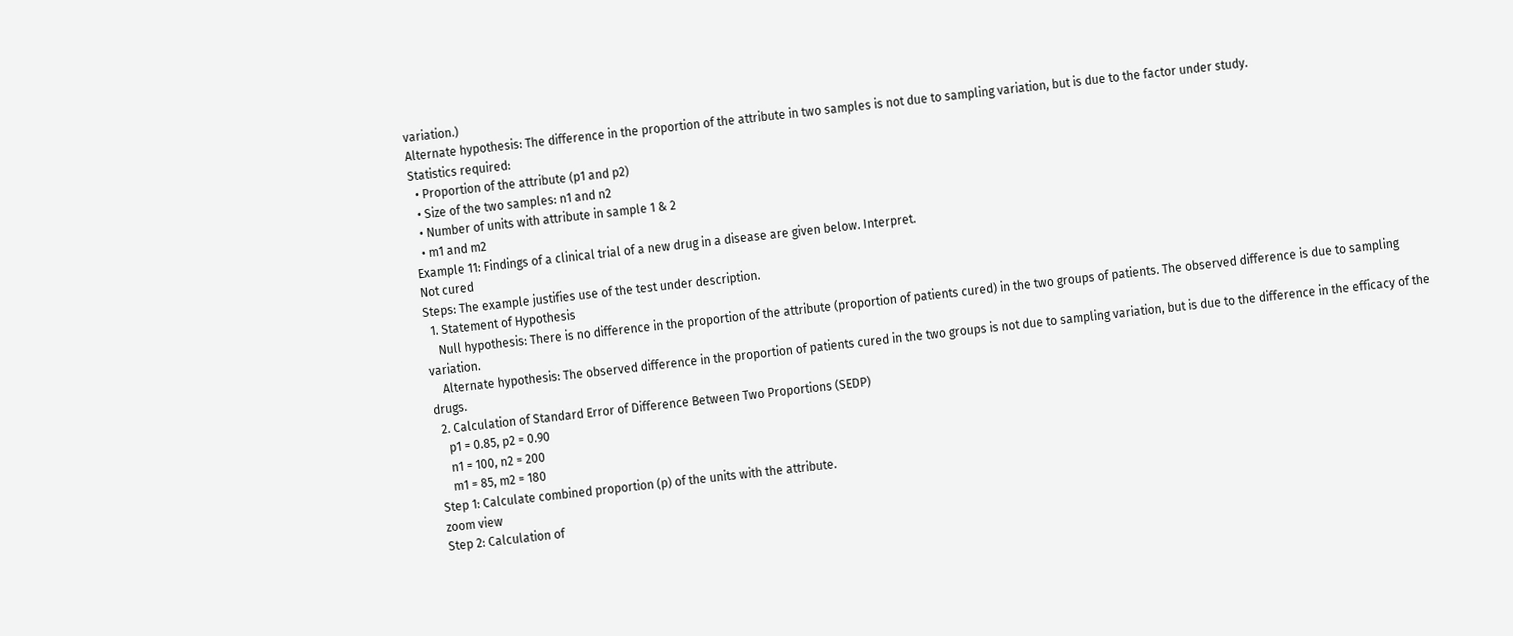variation.)
Alternate hypothesis: The difference in the proportion of the attribute in two samples is not due to sampling variation, but is due to the factor under study.
Statistics required:
  • Proportion of the attribute (p1 and p2)
  • Size of the two samples: n1 and n2
  • Number of units with attribute in sample 1 & 2
  • m1 and m2
Example 11: Findings of a clinical trial of a new drug in a disease are given below. Interpret.
Not cured
Steps: The example justifies use of the test under description.
  1. Statement of Hypothesis
    Null hypothesis: There is no difference in the proportion of the attribute (proportion of patients cured) in the two groups of patients. The observed difference is due to sampling variation.
    Alternate hypothesis: The observed difference in the proportion of patients cured in the two groups is not due to sampling variation, but is due to the difference in the efficacy of the drugs.
  2. Calculation of Standard Error of Difference Between Two Proportions (SEDP)
    p1 = 0.85, p2 = 0.90
    n1 = 100, n2 = 200
    m1 = 85, m2 = 180
Step 1: Calculate combined proportion (p) of the units with the attribute.
zoom view
Step 2: Calculation of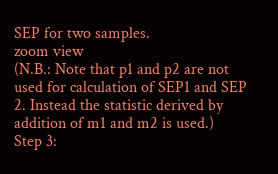SEP for two samples.
zoom view
(N.B.: Note that p1 and p2 are not used for calculation of SEP1 and SEP 2. Instead the statistic derived by addition of m1 and m2 is used.)
Step 3: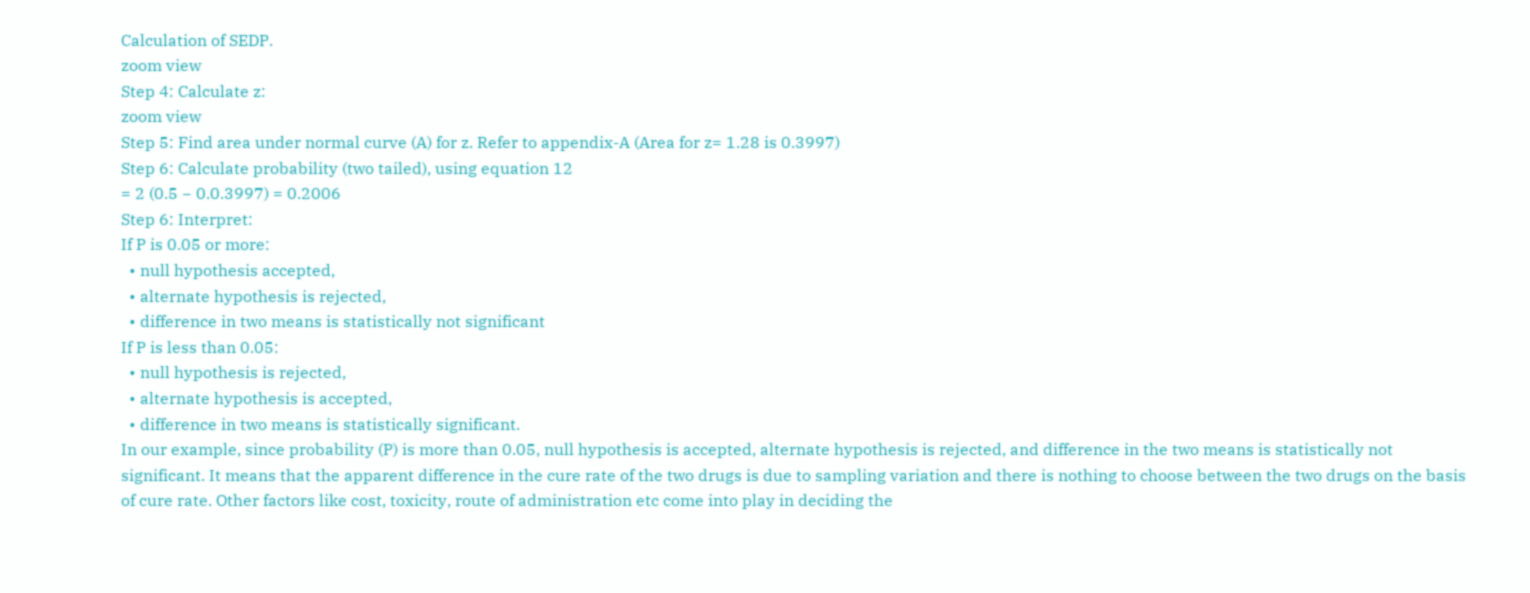Calculation of SEDP.
zoom view
Step 4: Calculate z:
zoom view
Step 5: Find area under normal curve (A) for z. Refer to appendix-A (Area for z= 1.28 is 0.3997)
Step 6: Calculate probability (two tailed), using equation 12
= 2 (0.5 − 0.0.3997) = 0.2006
Step 6: Interpret:
If P is 0.05 or more:
  • null hypothesis accepted,
  • alternate hypothesis is rejected,
  • difference in two means is statistically not significant
If P is less than 0.05:
  • null hypothesis is rejected,
  • alternate hypothesis is accepted,
  • difference in two means is statistically significant.
In our example, since probability (P) is more than 0.05, null hypothesis is accepted, alternate hypothesis is rejected, and difference in the two means is statistically not significant. It means that the apparent difference in the cure rate of the two drugs is due to sampling variation and there is nothing to choose between the two drugs on the basis of cure rate. Other factors like cost, toxicity, route of administration etc come into play in deciding the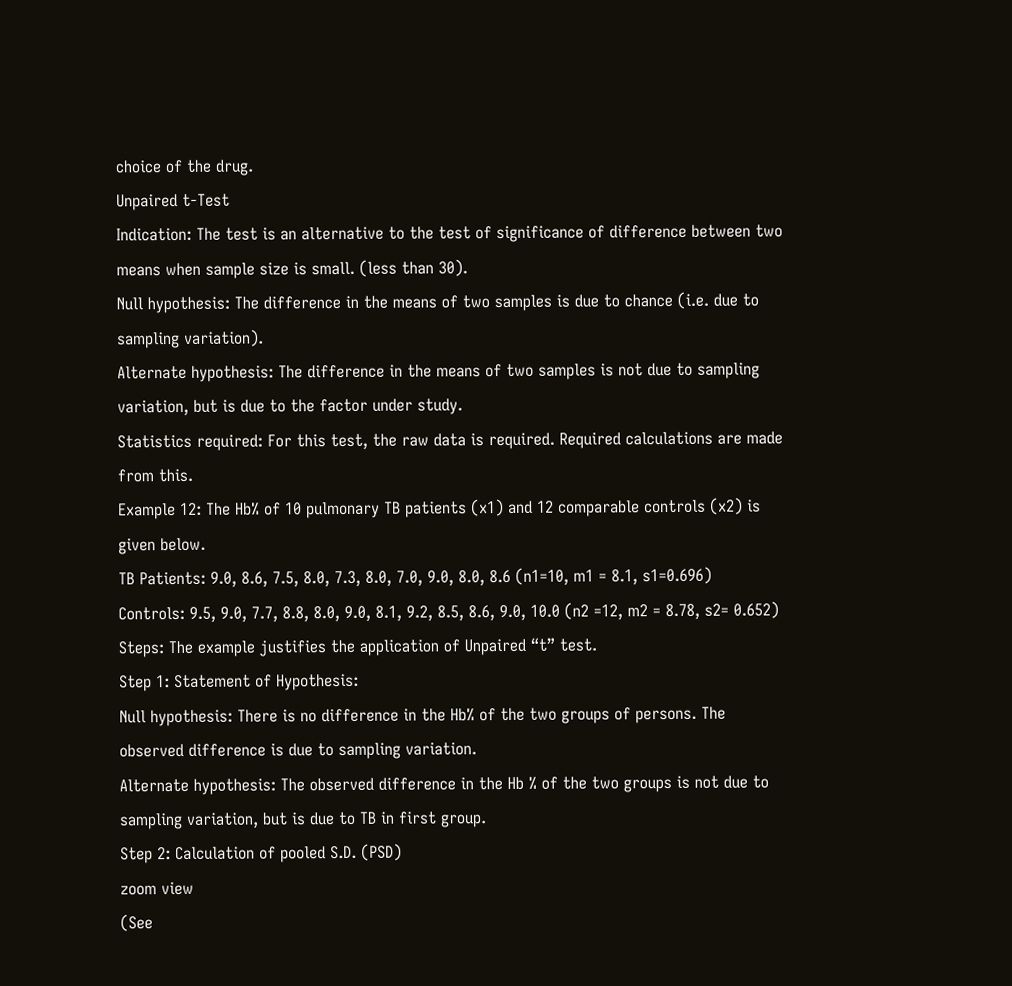choice of the drug.
Unpaired t-Test
Indication: The test is an alternative to the test of significance of difference between two means when sample size is small. (less than 30).
Null hypothesis: The difference in the means of two samples is due to chance (i.e. due to sampling variation).
Alternate hypothesis: The difference in the means of two samples is not due to sampling variation, but is due to the factor under study.
Statistics required: For this test, the raw data is required. Required calculations are made from this.
Example 12: The Hb% of 10 pulmonary TB patients (x1) and 12 comparable controls (x2) is given below.
TB Patients: 9.0, 8.6, 7.5, 8.0, 7.3, 8.0, 7.0, 9.0, 8.0, 8.6 (n1=10, m1 = 8.1, s1=0.696)
Controls: 9.5, 9.0, 7.7, 8.8, 8.0, 9.0, 8.1, 9.2, 8.5, 8.6, 9.0, 10.0 (n2 =12, m2 = 8.78, s2= 0.652)
Steps: The example justifies the application of Unpaired “t” test.
Step 1: Statement of Hypothesis:
Null hypothesis: There is no difference in the Hb% of the two groups of persons. The observed difference is due to sampling variation.
Alternate hypothesis: The observed difference in the Hb % of the two groups is not due to sampling variation, but is due to TB in first group.
Step 2: Calculation of pooled S.D. (PSD)
zoom view
(See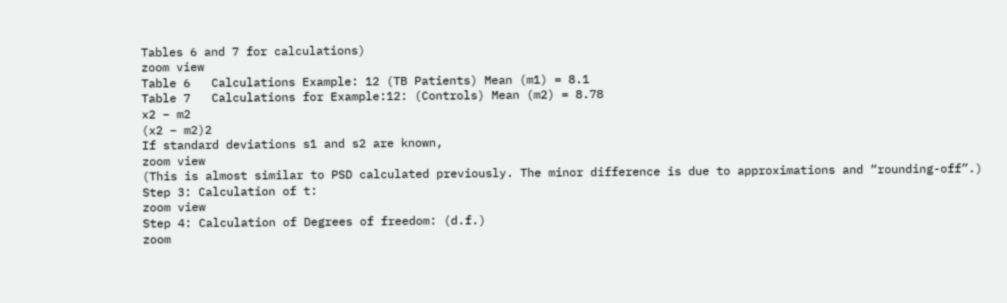Tables 6 and 7 for calculations)
zoom view
Table 6   Calculations Example: 12 (TB Patients) Mean (m1) = 8.1
Table 7   Calculations for Example:12: (Controls) Mean (m2) = 8.78
x2 − m2
(x2 − m2)2
If standard deviations s1 and s2 are known,
zoom view
(This is almost similar to PSD calculated previously. The minor difference is due to approximations and “rounding-off”.)
Step 3: Calculation of t:
zoom view
Step 4: Calculation of Degrees of freedom: (d.f.)
zoom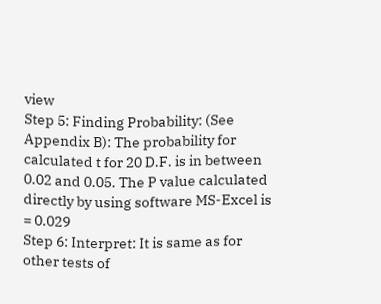view
Step 5: Finding Probability: (See Appendix B): The probability for calculated t for 20 D.F. is in between 0.02 and 0.05. The P value calculated directly by using software MS-Excel is = 0.029
Step 6: Interpret: It is same as for other tests of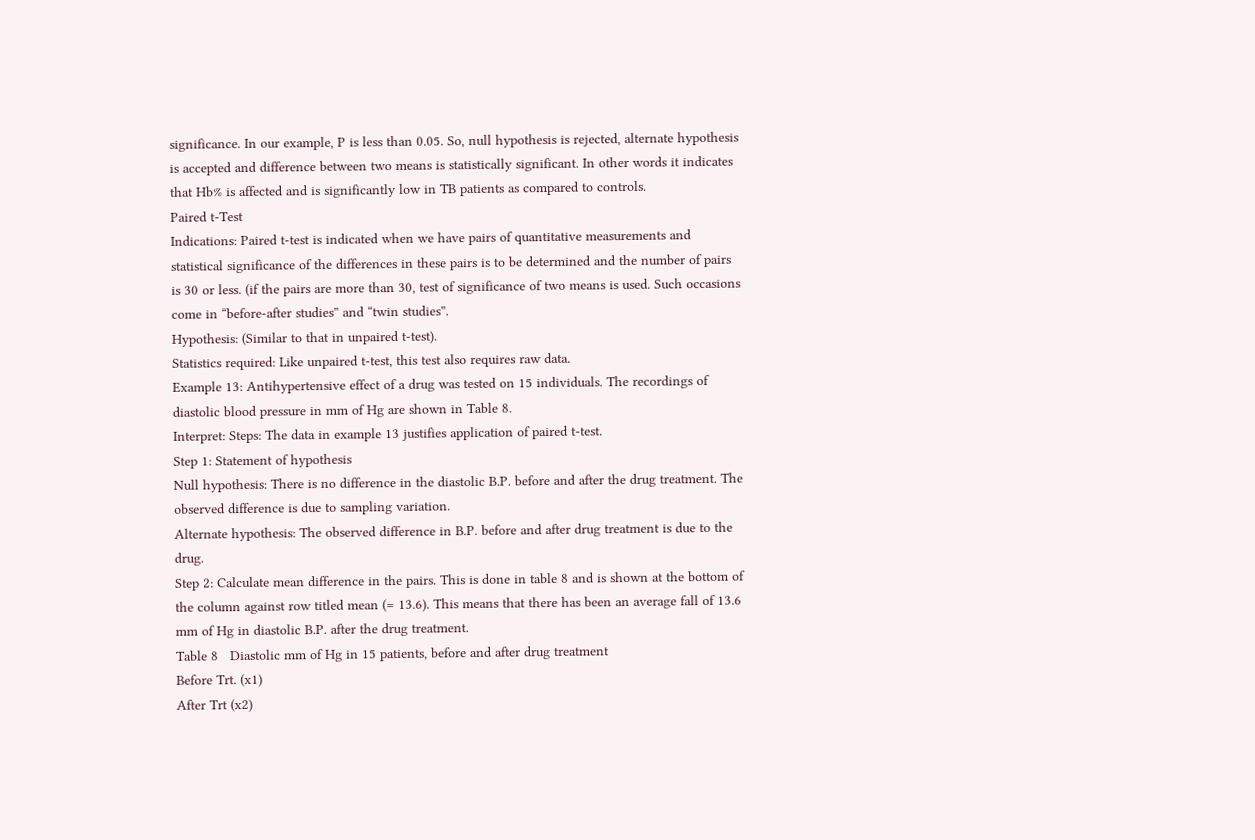significance. In our example, P is less than 0.05. So, null hypothesis is rejected, alternate hypothesis is accepted and difference between two means is statistically significant. In other words it indicates that Hb% is affected and is significantly low in TB patients as compared to controls.
Paired t-Test
Indications: Paired t-test is indicated when we have pairs of quantitative measurements and statistical significance of the differences in these pairs is to be determined and the number of pairs is 30 or less. (if the pairs are more than 30, test of significance of two means is used. Such occasions come in “before-after studies” and “twin studies”.
Hypothesis: (Similar to that in unpaired t-test).
Statistics required: Like unpaired t-test, this test also requires raw data.
Example 13: Antihypertensive effect of a drug was tested on 15 individuals. The recordings of diastolic blood pressure in mm of Hg are shown in Table 8.
Interpret: Steps: The data in example 13 justifies application of paired t-test.
Step 1: Statement of hypothesis
Null hypothesis: There is no difference in the diastolic B.P. before and after the drug treatment. The observed difference is due to sampling variation.
Alternate hypothesis: The observed difference in B.P. before and after drug treatment is due to the drug.
Step 2: Calculate mean difference in the pairs. This is done in table 8 and is shown at the bottom of the column against row titled mean (= 13.6). This means that there has been an average fall of 13.6 mm of Hg in diastolic B.P. after the drug treatment.
Table 8   Diastolic mm of Hg in 15 patients, before and after drug treatment
Before Trt. (x1)
After Trt (x2)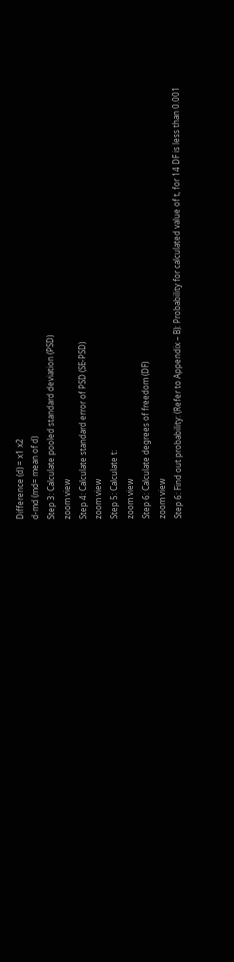Difference (d) = x1 x2
d-md (md= mean of d)
Step 3: Calculate pooled standard deviation (PSD)
zoom view
Step 4: Calculate standard error of PSD (SE-PSD)
zoom view
Step 5: Calculate t:
zoom view
Step 6: Calculate degrees of freedom (DF)
zoom view
Step 6: Find out probability: (Refer to Appendix – B): Probability for calculated value of t, for 14 DF is less than 0.001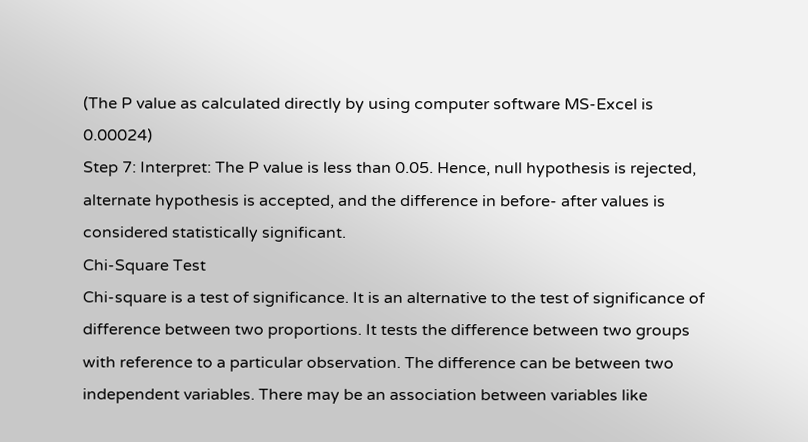(The P value as calculated directly by using computer software MS-Excel is 0.00024)
Step 7: Interpret: The P value is less than 0.05. Hence, null hypothesis is rejected, alternate hypothesis is accepted, and the difference in before- after values is considered statistically significant.
Chi-Square Test
Chi-square is a test of significance. It is an alternative to the test of significance of difference between two proportions. It tests the difference between two groups with reference to a particular observation. The difference can be between two independent variables. There may be an association between variables like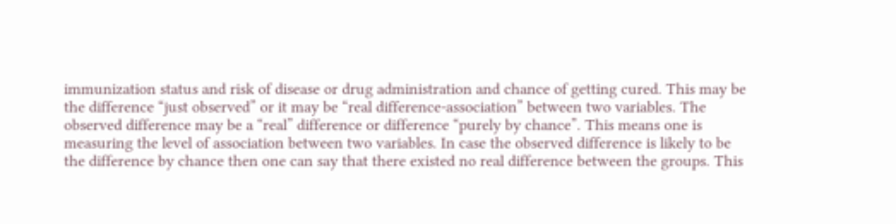immunization status and risk of disease or drug administration and chance of getting cured. This may be the difference “just observed” or it may be “real difference-association” between two variables. The observed difference may be a “real” difference or difference “purely by chance”. This means one is measuring the level of association between two variables. In case the observed difference is likely to be the difference by chance then one can say that there existed no real difference between the groups. This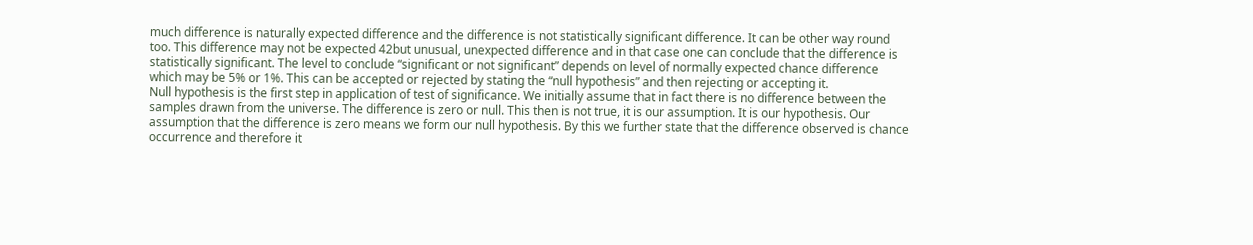much difference is naturally expected difference and the difference is not statistically significant difference. It can be other way round too. This difference may not be expected 42but unusual, unexpected difference and in that case one can conclude that the difference is statistically significant. The level to conclude “significant or not significant” depends on level of normally expected chance difference which may be 5% or 1%. This can be accepted or rejected by stating the “null hypothesis” and then rejecting or accepting it.
Null hypothesis is the first step in application of test of significance. We initially assume that in fact there is no difference between the samples drawn from the universe. The difference is zero or null. This then is not true, it is our assumption. It is our hypothesis. Our assumption that the difference is zero means we form our null hypothesis. By this we further state that the difference observed is chance occurrence and therefore it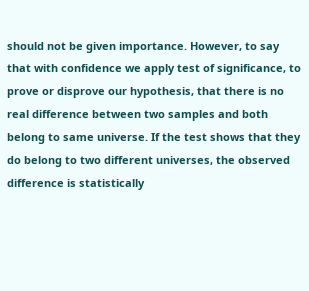should not be given importance. However, to say that with confidence we apply test of significance, to prove or disprove our hypothesis, that there is no real difference between two samples and both belong to same universe. If the test shows that they do belong to two different universes, the observed difference is statistically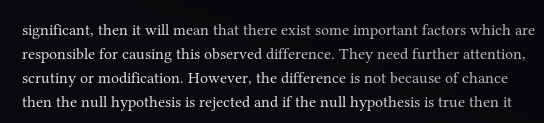significant, then it will mean that there exist some important factors which are responsible for causing this observed difference. They need further attention, scrutiny or modification. However, the difference is not because of chance then the null hypothesis is rejected and if the null hypothesis is true then it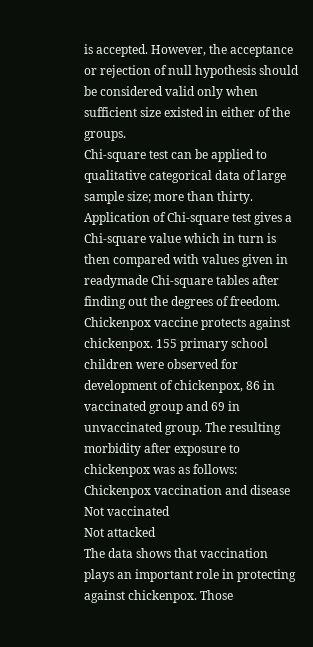is accepted. However, the acceptance or rejection of null hypothesis should be considered valid only when sufficient size existed in either of the groups.
Chi-square test can be applied to qualitative categorical data of large sample size; more than thirty. Application of Chi-square test gives a Chi-square value which in turn is then compared with values given in readymade Chi-square tables after finding out the degrees of freedom.
Chickenpox vaccine protects against chickenpox. 155 primary school children were observed for development of chickenpox, 86 in vaccinated group and 69 in unvaccinated group. The resulting morbidity after exposure to chickenpox was as follows:
Chickenpox vaccination and disease
Not vaccinated
Not attacked
The data shows that vaccination plays an important role in protecting against chickenpox. Those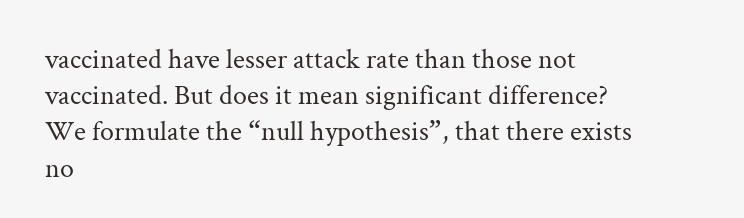vaccinated have lesser attack rate than those not vaccinated. But does it mean significant difference? We formulate the “null hypothesis”, that there exists no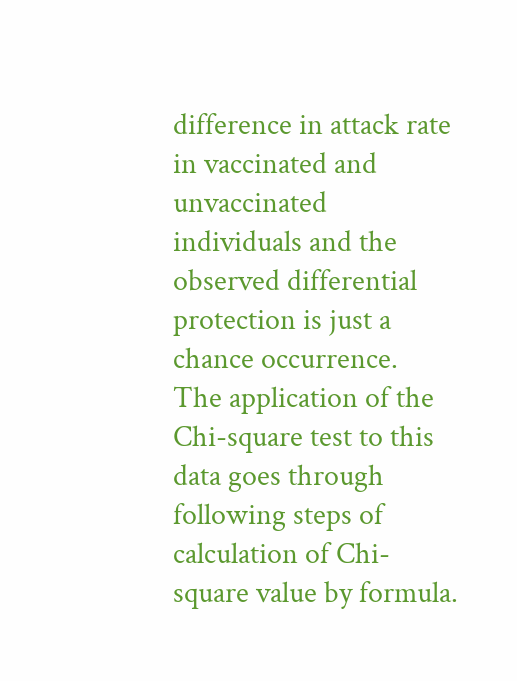difference in attack rate in vaccinated and unvaccinated individuals and the observed differential protection is just a chance occurrence.
The application of the Chi-square test to this data goes through following steps of calculation of Chi-square value by formula.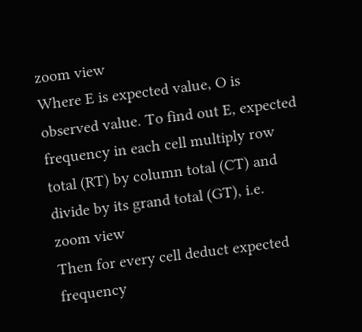zoom view
Where E is expected value, O is observed value. To find out E, expected frequency in each cell multiply row total (RT) by column total (CT) and divide by its grand total (GT), i.e.
zoom view
Then for every cell deduct expected frequency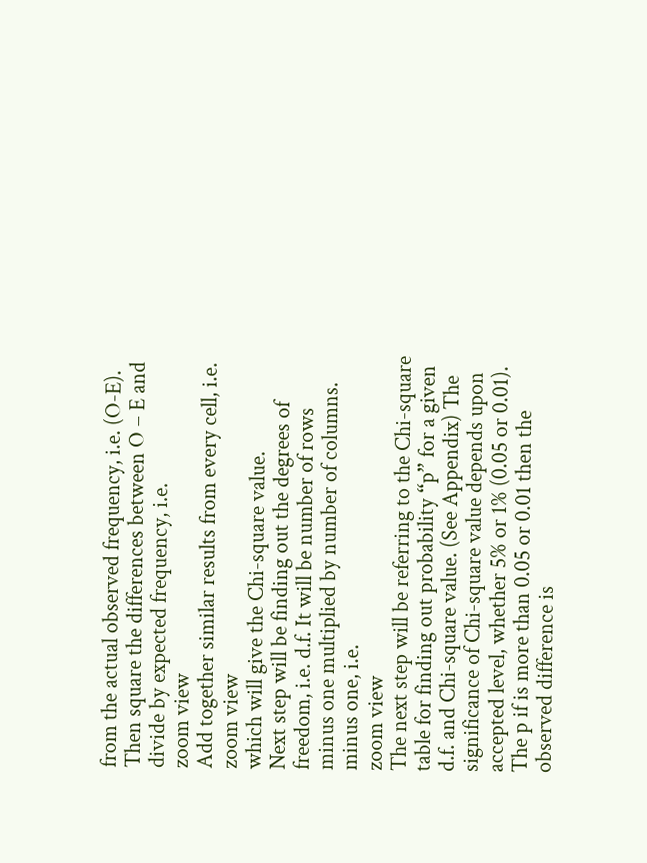from the actual observed frequency, i.e. (O-E). Then square the differences between O – E and divide by expected frequency, i.e.
zoom view
Add together similar results from every cell, i.e.
zoom view
which will give the Chi-square value.
Next step will be finding out the degrees of freedom, i.e. d.f. It will be number of rows minus one multiplied by number of columns. minus one, i.e.
zoom view
The next step will be referring to the Chi-square table for finding out probability “p” for a given d.f. and Chi-square value. (See Appendix) The significance of Chi-square value depends upon accepted level, whether 5% or 1% (0.05 or 0.01). The p if is more than 0.05 or 0.01 then the observed difference is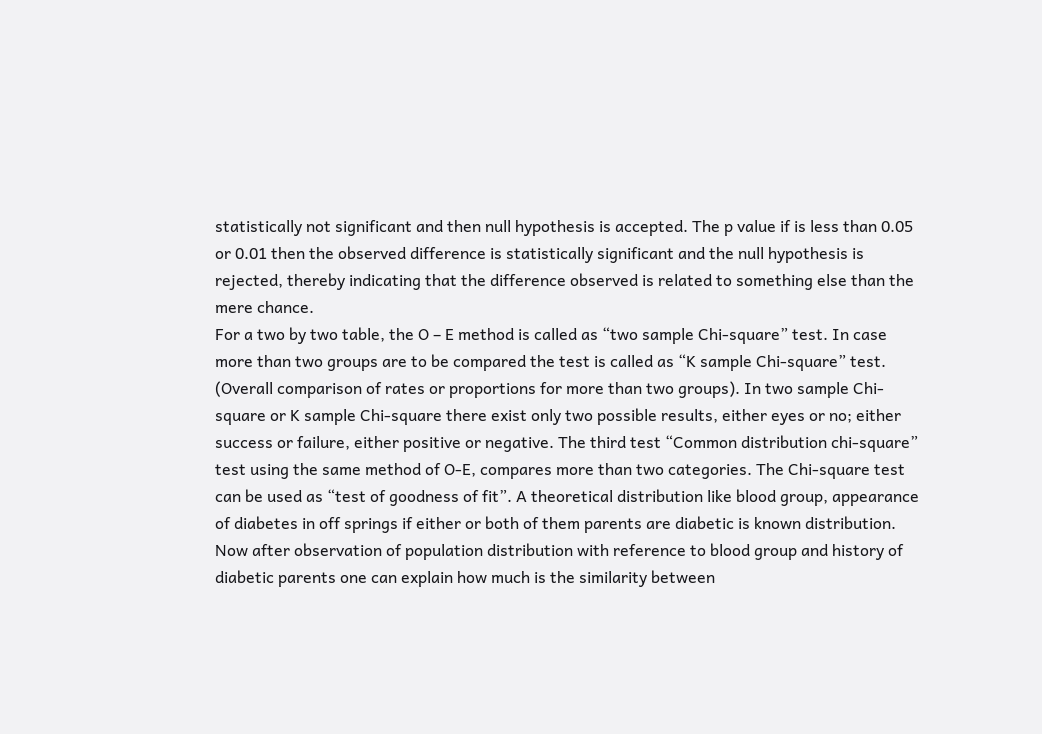statistically not significant and then null hypothesis is accepted. The p value if is less than 0.05 or 0.01 then the observed difference is statistically significant and the null hypothesis is rejected, thereby indicating that the difference observed is related to something else than the mere chance.
For a two by two table, the O – E method is called as “two sample Chi-square” test. In case more than two groups are to be compared the test is called as “K sample Chi-square” test. (Overall comparison of rates or proportions for more than two groups). In two sample Chi-square or K sample Chi-square there exist only two possible results, either eyes or no; either success or failure, either positive or negative. The third test “Common distribution chi-square” test using the same method of O-E, compares more than two categories. The Chi-square test can be used as “test of goodness of fit”. A theoretical distribution like blood group, appearance of diabetes in off springs if either or both of them parents are diabetic is known distribution. Now after observation of population distribution with reference to blood group and history of diabetic parents one can explain how much is the similarity between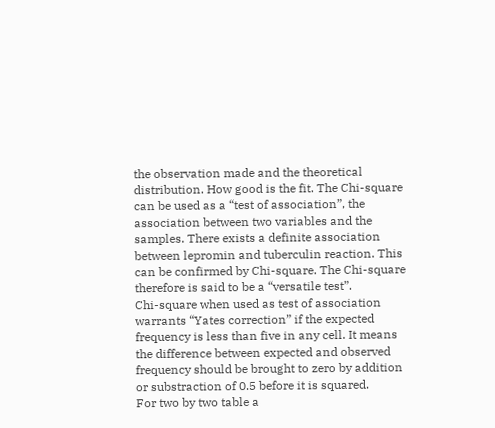the observation made and the theoretical distribution. How good is the fit. The Chi-square can be used as a “test of association”, the association between two variables and the samples. There exists a definite association between lepromin and tuberculin reaction. This can be confirmed by Chi-square. The Chi-square therefore is said to be a “versatile test”.
Chi-square when used as test of association warrants “Yates correction” if the expected frequency is less than five in any cell. It means the difference between expected and observed frequency should be brought to zero by addition or substraction of 0.5 before it is squared.
For two by two table a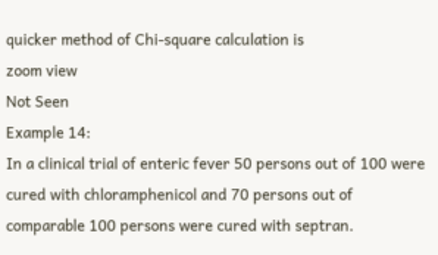quicker method of Chi-square calculation is
zoom view
Not Seen
Example 14:
In a clinical trial of enteric fever 50 persons out of 100 were cured with chloramphenicol and 70 persons out of comparable 100 persons were cured with septran.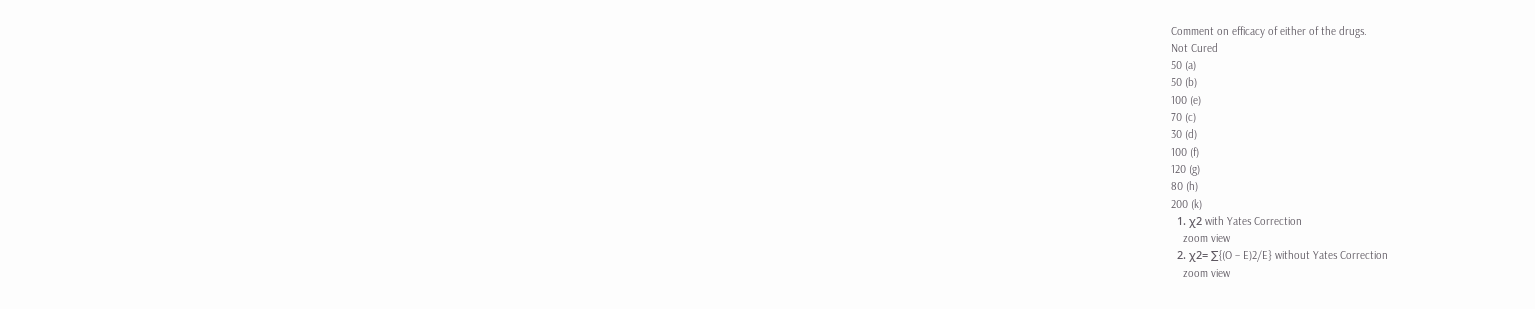Comment on efficacy of either of the drugs.
Not Cured
50 (a)
50 (b)
100 (e)
70 (c)
30 (d)
100 (f)
120 (g)
80 (h)
200 (k)
  1. χ2 with Yates Correction
    zoom view
  2. χ2= ∑{(O – E)2/E} without Yates Correction
    zoom view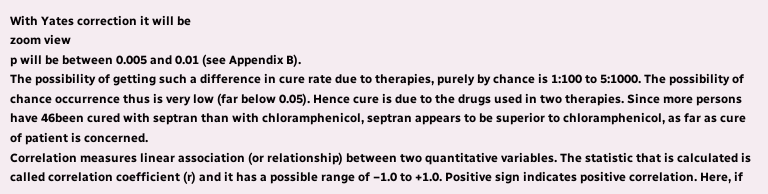With Yates correction it will be
zoom view
p will be between 0.005 and 0.01 (see Appendix B).
The possibility of getting such a difference in cure rate due to therapies, purely by chance is 1:100 to 5:1000. The possibility of chance occurrence thus is very low (far below 0.05). Hence cure is due to the drugs used in two therapies. Since more persons have 46been cured with septran than with chloramphenicol, septran appears to be superior to chloramphenicol, as far as cure of patient is concerned.
Correlation measures linear association (or relationship) between two quantitative variables. The statistic that is calculated is called correlation coefficient (r) and it has a possible range of −1.0 to +1.0. Positive sign indicates positive correlation. Here, if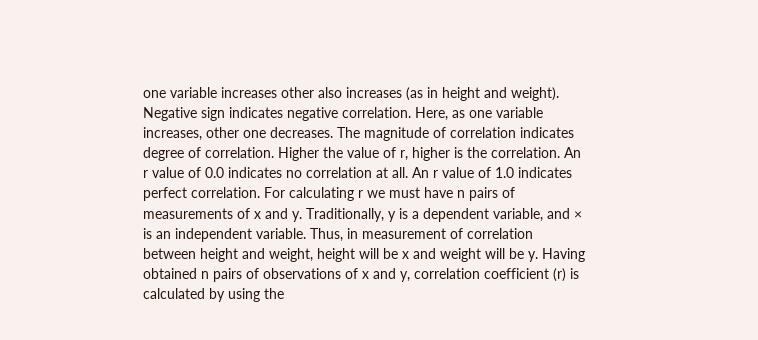one variable increases other also increases (as in height and weight). Negative sign indicates negative correlation. Here, as one variable increases, other one decreases. The magnitude of correlation indicates degree of correlation. Higher the value of r, higher is the correlation. An r value of 0.0 indicates no correlation at all. An r value of 1.0 indicates perfect correlation. For calculating r we must have n pairs of measurements of x and y. Traditionally, y is a dependent variable, and × is an independent variable. Thus, in measurement of correlation between height and weight, height will be x and weight will be y. Having obtained n pairs of observations of x and y, correlation coefficient (r) is calculated by using the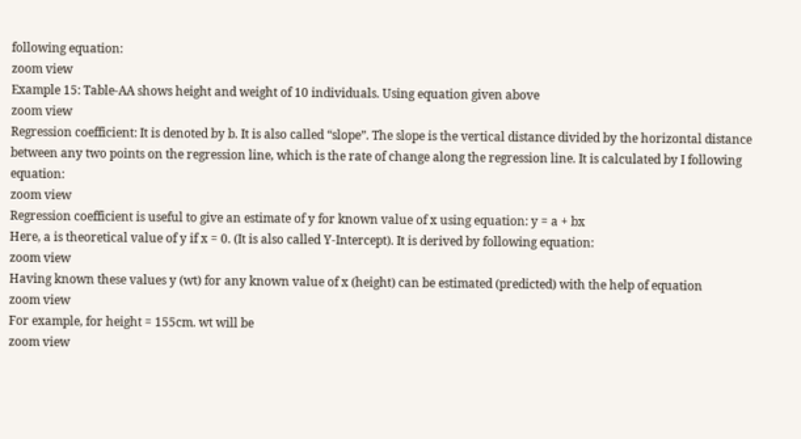following equation:
zoom view
Example 15: Table-AA shows height and weight of 10 individuals. Using equation given above
zoom view
Regression coefficient: It is denoted by b. It is also called “slope”. The slope is the vertical distance divided by the horizontal distance between any two points on the regression line, which is the rate of change along the regression line. It is calculated by I following equation:
zoom view
Regression coefficient is useful to give an estimate of y for known value of x using equation: y = a + bx
Here, a is theoretical value of y if x = 0. (It is also called Y-Intercept). It is derived by following equation:
zoom view
Having known these values y (wt) for any known value of x (height) can be estimated (predicted) with the help of equation
zoom view
For example, for height = 155cm. wt will be
zoom view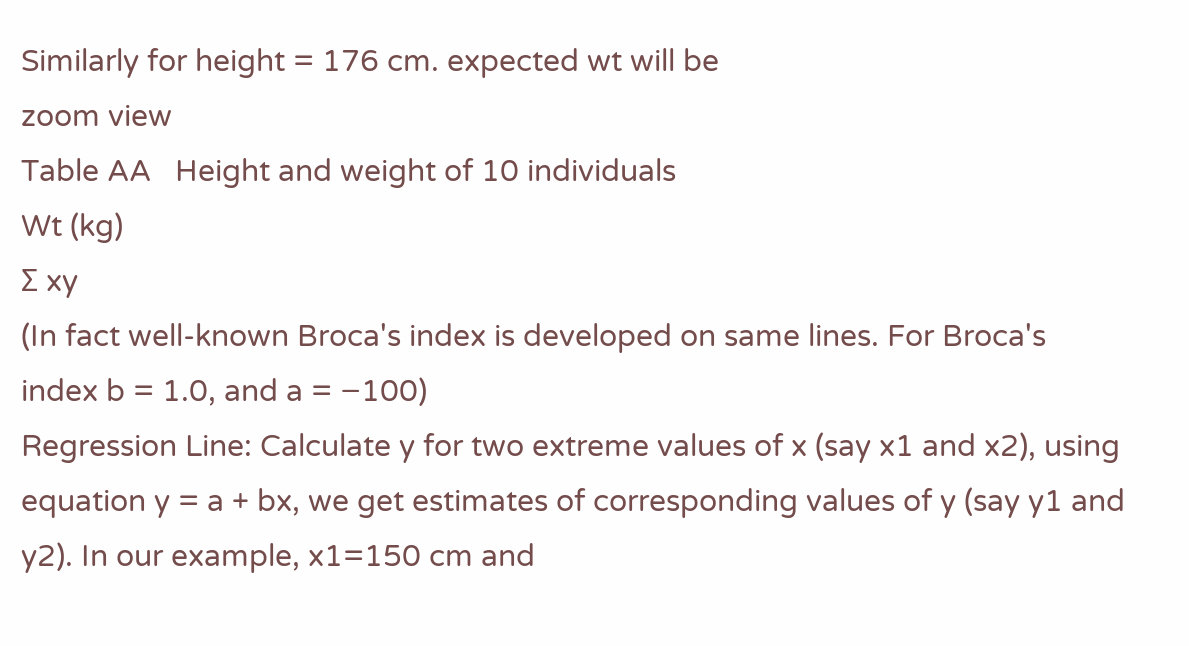Similarly for height = 176 cm. expected wt will be
zoom view
Table AA   Height and weight of 10 individuals
Wt (kg)
Σ xy
(In fact well-known Broca's index is developed on same lines. For Broca's index b = 1.0, and a = −100)
Regression Line: Calculate y for two extreme values of x (say x1 and x2), using equation y = a + bx, we get estimates of corresponding values of y (say y1 and y2). In our example, x1=150 cm and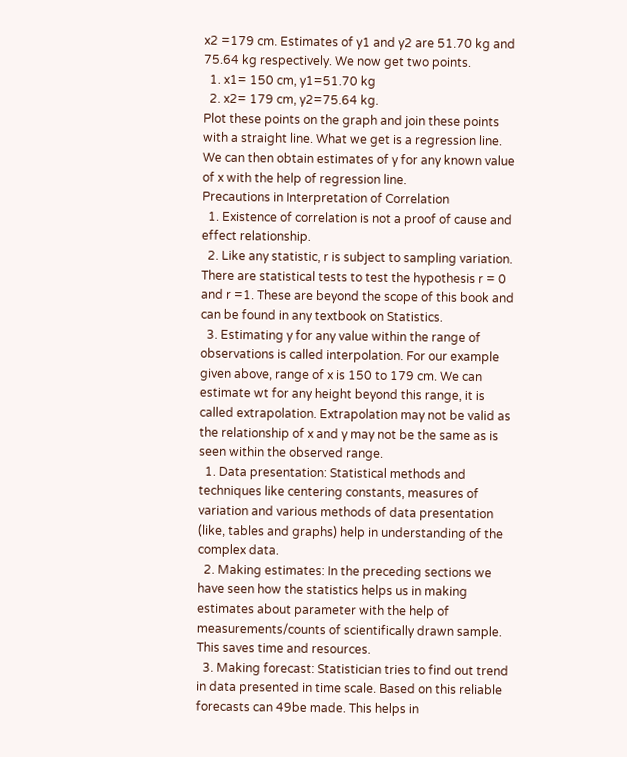x2 =179 cm. Estimates of y1 and y2 are 51.70 kg and 75.64 kg respectively. We now get two points.
  1. x1= 150 cm, y1=51.70 kg
  2. x2= 179 cm, y2=75.64 kg.
Plot these points on the graph and join these points with a straight line. What we get is a regression line. We can then obtain estimates of y for any known value of x with the help of regression line.
Precautions in Interpretation of Correlation
  1. Existence of correlation is not a proof of cause and effect relationship.
  2. Like any statistic, r is subject to sampling variation. There are statistical tests to test the hypothesis r = 0 and r =1. These are beyond the scope of this book and can be found in any textbook on Statistics.
  3. Estimating y for any value within the range of observations is called interpolation. For our example given above, range of x is 150 to 179 cm. We can estimate wt for any height beyond this range, it is called extrapolation. Extrapolation may not be valid as the relationship of x and y may not be the same as is seen within the observed range.
  1. Data presentation: Statistical methods and techniques like centering constants, measures of variation and various methods of data presentation (like, tables and graphs) help in understanding of the complex data.
  2. Making estimates: In the preceding sections we have seen how the statistics helps us in making estimates about parameter with the help of measurements/counts of scientifically drawn sample. This saves time and resources.
  3. Making forecast: Statistician tries to find out trend in data presented in time scale. Based on this reliable forecasts can 49be made. This helps in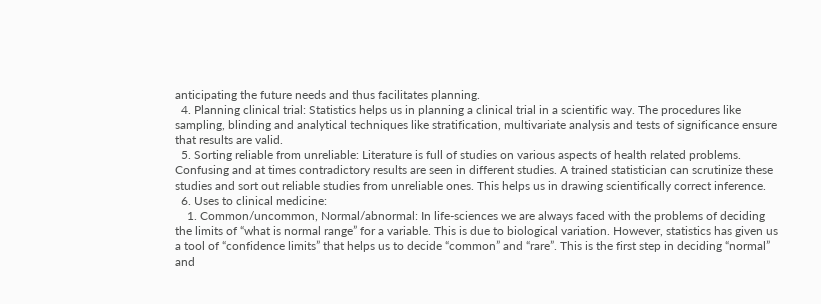anticipating the future needs and thus facilitates planning.
  4. Planning clinical trial: Statistics helps us in planning a clinical trial in a scientific way. The procedures like sampling, blinding and analytical techniques like stratification, multivariate analysis and tests of significance ensure that results are valid.
  5. Sorting reliable from unreliable: Literature is full of studies on various aspects of health related problems. Confusing and at times contradictory results are seen in different studies. A trained statistician can scrutinize these studies and sort out reliable studies from unreliable ones. This helps us in drawing scientifically correct inference.
  6. Uses to clinical medicine:
    1. Common/uncommon, Normal/abnormal: In life-sciences we are always faced with the problems of deciding the limits of “what is normal range” for a variable. This is due to biological variation. However, statistics has given us a tool of “confidence limits” that helps us to decide “common” and “rare”. This is the first step in deciding “normal” and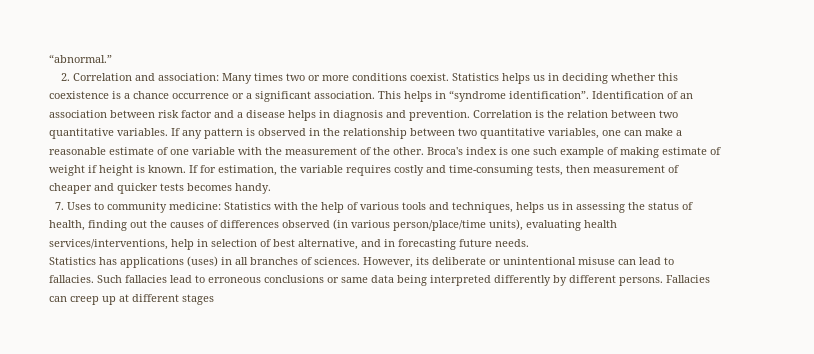“abnormal.”
    2. Correlation and association: Many times two or more conditions coexist. Statistics helps us in deciding whether this coexistence is a chance occurrence or a significant association. This helps in “syndrome identification”. Identification of an association between risk factor and a disease helps in diagnosis and prevention. Correlation is the relation between two quantitative variables. If any pattern is observed in the relationship between two quantitative variables, one can make a reasonable estimate of one variable with the measurement of the other. Broca's index is one such example of making estimate of weight if height is known. If for estimation, the variable requires costly and time-consuming tests, then measurement of cheaper and quicker tests becomes handy.
  7. Uses to community medicine: Statistics with the help of various tools and techniques, helps us in assessing the status of health, finding out the causes of differences observed (in various person/place/time units), evaluating health services/interventions, help in selection of best alternative, and in forecasting future needs.
Statistics has applications (uses) in all branches of sciences. However, its deliberate or unintentional misuse can lead to fallacies. Such fallacies lead to erroneous conclusions or same data being interpreted differently by different persons. Fallacies can creep up at different stages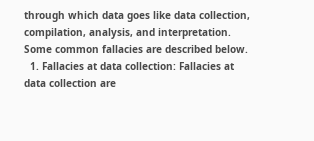through which data goes like data collection, compilation, analysis, and interpretation. Some common fallacies are described below.
  1. Fallacies at data collection: Fallacies at data collection are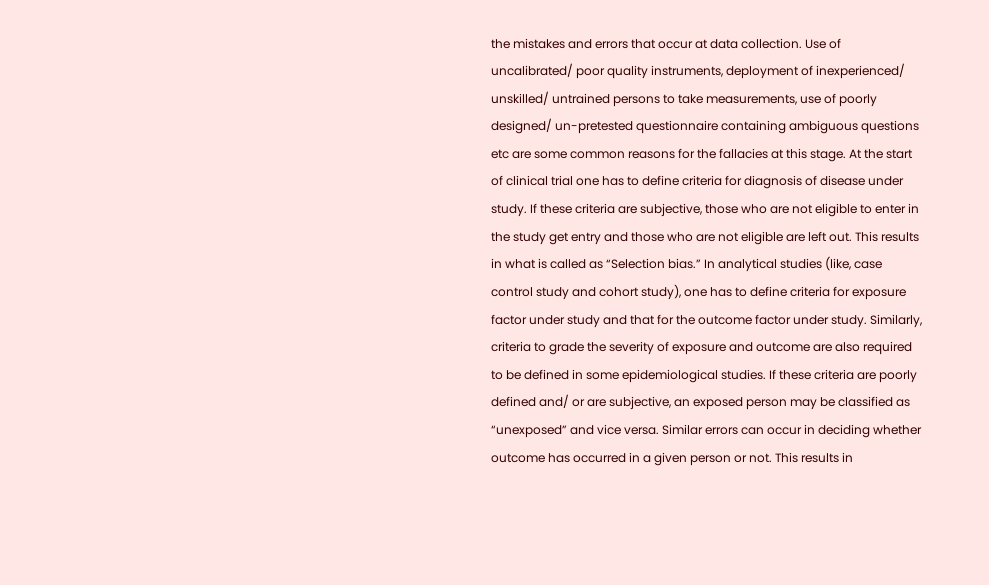the mistakes and errors that occur at data collection. Use of uncalibrated/ poor quality instruments, deployment of inexperienced/ unskilled/ untrained persons to take measurements, use of poorly designed/ un-pretested questionnaire containing ambiguous questions etc are some common reasons for the fallacies at this stage. At the start of clinical trial one has to define criteria for diagnosis of disease under study. If these criteria are subjective, those who are not eligible to enter in the study get entry and those who are not eligible are left out. This results in what is called as “Selection bias.” In analytical studies (like, case control study and cohort study), one has to define criteria for exposure factor under study and that for the outcome factor under study. Similarly, criteria to grade the severity of exposure and outcome are also required to be defined in some epidemiological studies. If these criteria are poorly defined and/ or are subjective, an exposed person may be classified as “unexposed” and vice versa. Similar errors can occur in deciding whether outcome has occurred in a given person or not. This results in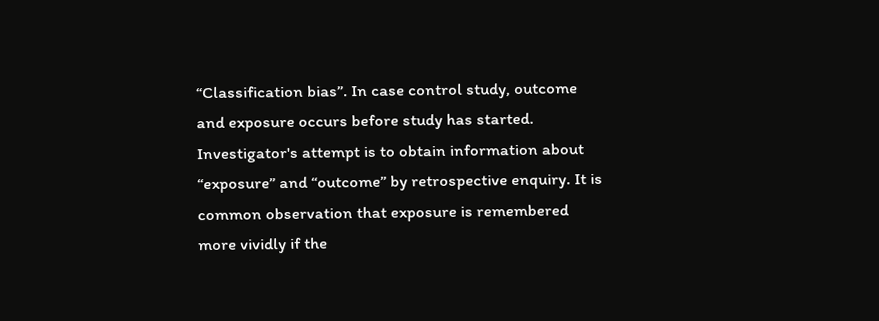“Classification bias”. In case control study, outcome and exposure occurs before study has started. Investigator's attempt is to obtain information about “exposure” and “outcome” by retrospective enquiry. It is common observation that exposure is remembered more vividly if the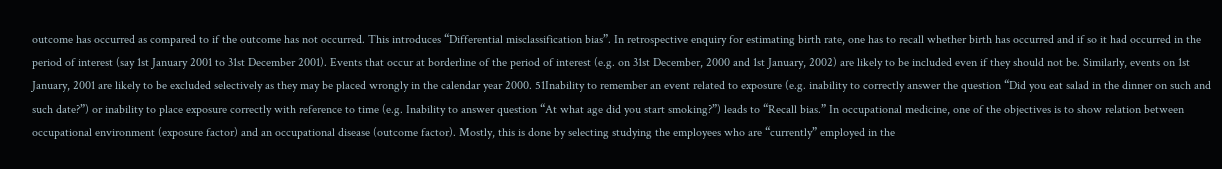outcome has occurred as compared to if the outcome has not occurred. This introduces “Differential misclassification bias”. In retrospective enquiry for estimating birth rate, one has to recall whether birth has occurred and if so it had occurred in the period of interest (say 1st January 2001 to 31st December 2001). Events that occur at borderline of the period of interest (e.g. on 31st December, 2000 and 1st January, 2002) are likely to be included even if they should not be. Similarly, events on 1st January, 2001 are likely to be excluded selectively as they may be placed wrongly in the calendar year 2000. 51Inability to remember an event related to exposure (e.g. inability to correctly answer the question “Did you eat salad in the dinner on such and such date?”) or inability to place exposure correctly with reference to time (e.g. Inability to answer question “At what age did you start smoking?”) leads to “Recall bias.” In occupational medicine, one of the objectives is to show relation between occupational environment (exposure factor) and an occupational disease (outcome factor). Mostly, this is done by selecting studying the employees who are “currently” employed in the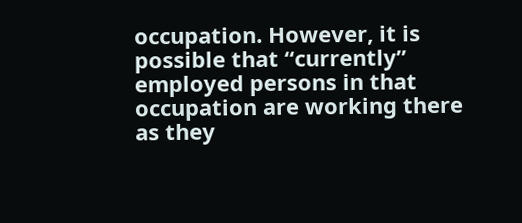occupation. However, it is possible that “currently” employed persons in that occupation are working there as they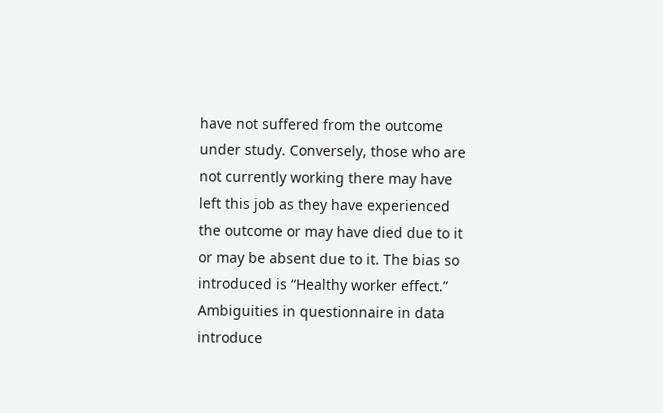have not suffered from the outcome under study. Conversely, those who are not currently working there may have left this job as they have experienced the outcome or may have died due to it or may be absent due to it. The bias so introduced is “Healthy worker effect.” Ambiguities in questionnaire in data introduce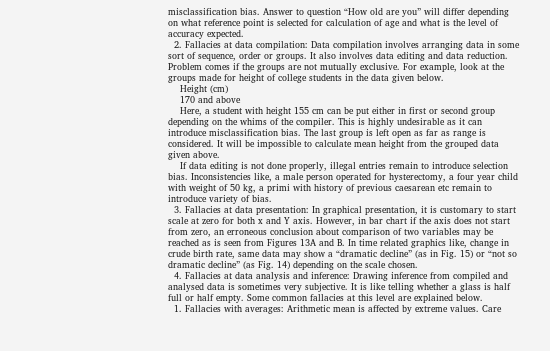misclassification bias. Answer to question “How old are you” will differ depending on what reference point is selected for calculation of age and what is the level of accuracy expected.
  2. Fallacies at data compilation: Data compilation involves arranging data in some sort of sequence, order or groups. It also involves data editing and data reduction. Problem comes if the groups are not mutually exclusive. For example, look at the groups made for height of college students in the data given below.
    Height (cm)
    170 and above
    Here, a student with height 155 cm can be put either in first or second group depending on the whims of the compiler. This is highly undesirable as it can introduce misclassification bias. The last group is left open as far as range is considered. It will be impossible to calculate mean height from the grouped data given above.
    If data editing is not done properly, illegal entries remain to introduce selection bias. Inconsistencies like, a male person operated for hysterectomy, a four year child with weight of 50 kg, a primi with history of previous caesarean etc remain to introduce variety of bias.
  3. Fallacies at data presentation: In graphical presentation, it is customary to start scale at zero for both x and Y axis. However, in bar chart if the axis does not start from zero, an erroneous conclusion about comparison of two variables may be reached as is seen from Figures 13A and B. In time related graphics like, change in crude birth rate, same data may show a “dramatic decline” (as in Fig. 15) or “not so dramatic decline” (as Fig. 14) depending on the scale chosen.
  4. Fallacies at data analysis and inference: Drawing inference from compiled and analysed data is sometimes very subjective. It is like telling whether a glass is half full or half empty. Some common fallacies at this level are explained below.
  1. Fallacies with averages: Arithmetic mean is affected by extreme values. Care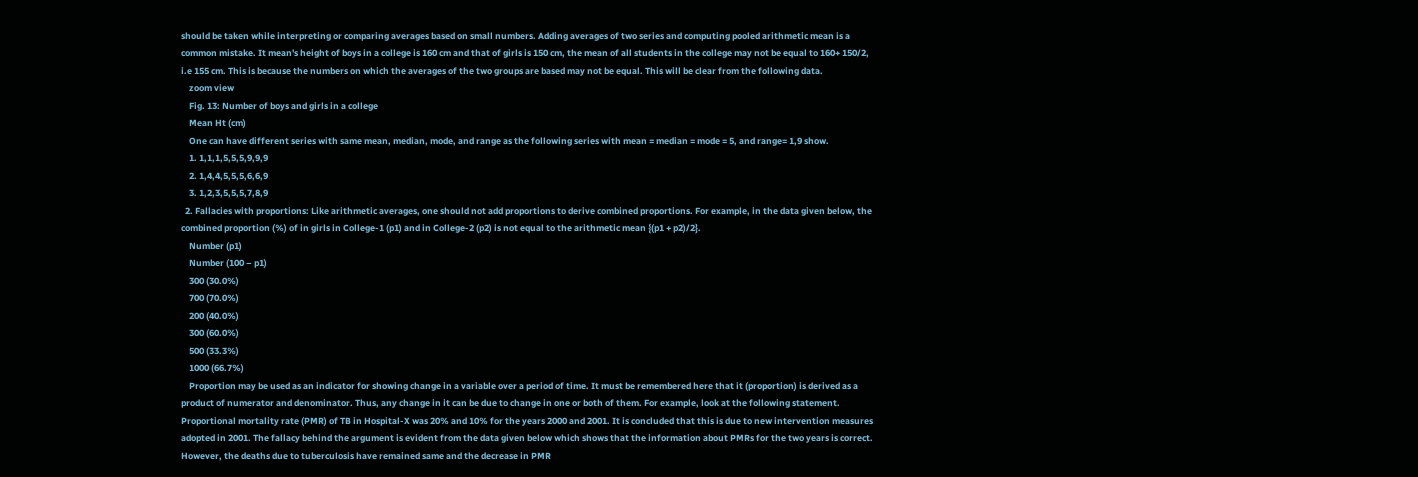should be taken while interpreting or comparing averages based on small numbers. Adding averages of two series and computing pooled arithmetic mean is a common mistake. It mean's height of boys in a college is 160 cm and that of girls is 150 cm, the mean of all students in the college may not be equal to 160+ 150/2, i.e 155 cm. This is because the numbers on which the averages of the two groups are based may not be equal. This will be clear from the following data.
    zoom view
    Fig. 13: Number of boys and girls in a college
    Mean Ht (cm)
    One can have different series with same mean, median, mode, and range as the following series with mean = median = mode = 5, and range= 1,9 show.
    1. 1,1,1,5,5,5,9,9,9
    2. 1,4,4,5,5,5,6,6,9
    3. 1,2,3,5,5,5,7,8,9
  2. Fallacies with proportions: Like arithmetic averages, one should not add proportions to derive combined proportions. For example, in the data given below, the combined proportion (%) of in girls in College-1 (p1) and in College-2 (p2) is not equal to the arithmetic mean {(p1 + p2)/2}.
    Number (p1)
    Number (100 – p1)
    300 (30.0%)
    700 (70.0%)
    200 (40.0%)
    300 (60.0%)
    500 (33.3%)
    1000 (66.7%)
    Proportion may be used as an indicator for showing change in a variable over a period of time. It must be remembered here that it (proportion) is derived as a product of numerator and denominator. Thus, any change in it can be due to change in one or both of them. For example, look at the following statement. Proportional mortality rate (PMR) of TB in Hospital-X was 20% and 10% for the years 2000 and 2001. It is concluded that this is due to new intervention measures adopted in 2001. The fallacy behind the argument is evident from the data given below which shows that the information about PMRs for the two years is correct. However, the deaths due to tuberculosis have remained same and the decrease in PMR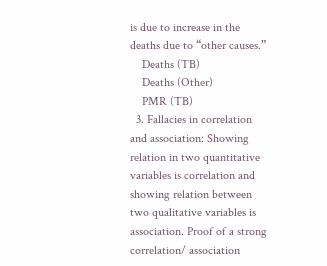is due to increase in the deaths due to “other causes.”
    Deaths (TB)
    Deaths (Other)
    PMR (TB)
  3. Fallacies in correlation and association: Showing relation in two quantitative variables is correlation and showing relation between two qualitative variables is association. Proof of a strong correlation/ association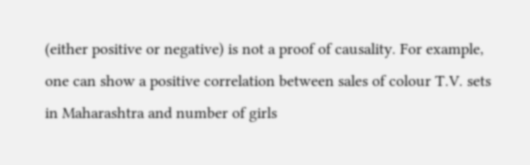(either positive or negative) is not a proof of causality. For example, one can show a positive correlation between sales of colour T.V. sets in Maharashtra and number of girls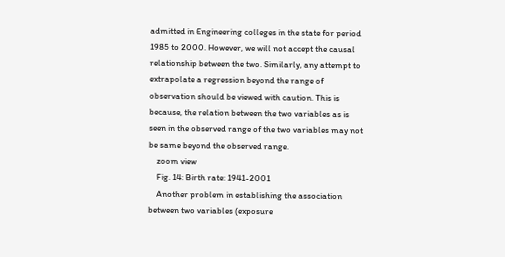admitted in Engineering colleges in the state for period 1985 to 2000. However, we will not accept the causal relationship between the two. Similarly, any attempt to extrapolate a regression beyond the range of observation should be viewed with caution. This is because, the relation between the two variables as is seen in the observed range of the two variables may not be same beyond the observed range.
    zoom view
    Fig. 14: Birth rate: 1941-2001
    Another problem in establishing the association between two variables (exposure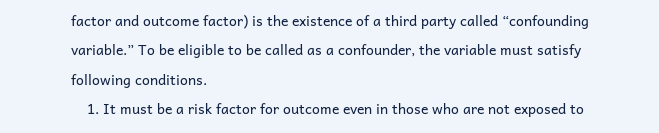factor and outcome factor) is the existence of a third party called “confounding variable.” To be eligible to be called as a confounder, the variable must satisfy following conditions.
    1. It must be a risk factor for outcome even in those who are not exposed to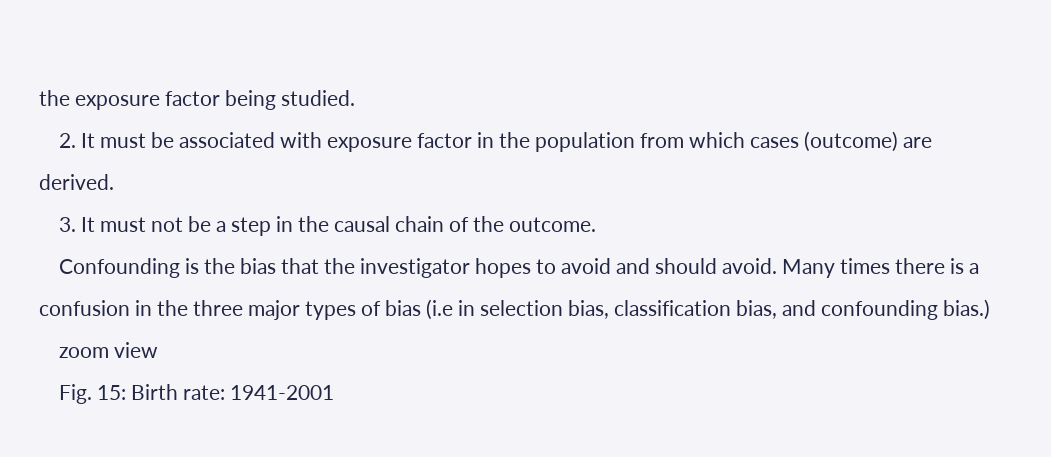the exposure factor being studied.
    2. It must be associated with exposure factor in the population from which cases (outcome) are derived.
    3. It must not be a step in the causal chain of the outcome.
    Confounding is the bias that the investigator hopes to avoid and should avoid. Many times there is a confusion in the three major types of bias (i.e in selection bias, classification bias, and confounding bias.)
    zoom view
    Fig. 15: Birth rate: 1941-2001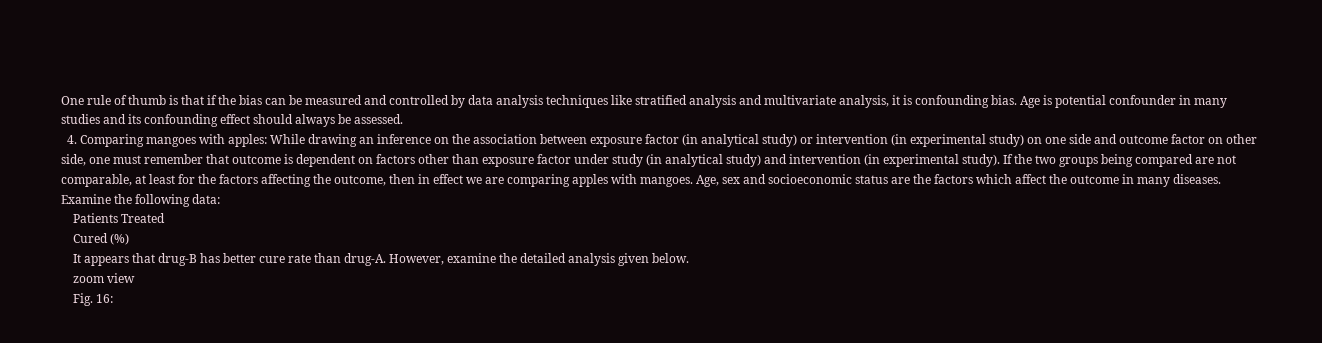One rule of thumb is that if the bias can be measured and controlled by data analysis techniques like stratified analysis and multivariate analysis, it is confounding bias. Age is potential confounder in many studies and its confounding effect should always be assessed.
  4. Comparing mangoes with apples: While drawing an inference on the association between exposure factor (in analytical study) or intervention (in experimental study) on one side and outcome factor on other side, one must remember that outcome is dependent on factors other than exposure factor under study (in analytical study) and intervention (in experimental study). If the two groups being compared are not comparable, at least for the factors affecting the outcome, then in effect we are comparing apples with mangoes. Age, sex and socioeconomic status are the factors which affect the outcome in many diseases. Examine the following data:
    Patients Treated
    Cured (%)
    It appears that drug-B has better cure rate than drug-A. However, examine the detailed analysis given below.
    zoom view
    Fig. 16: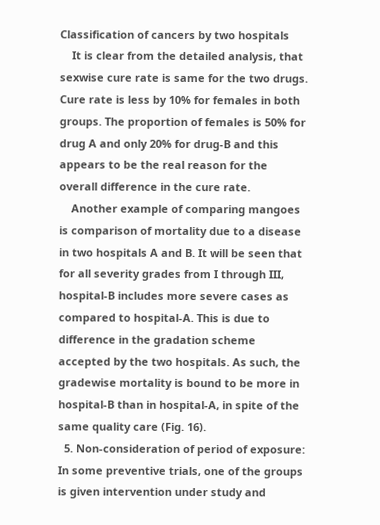Classification of cancers by two hospitals
    It is clear from the detailed analysis, that sexwise cure rate is same for the two drugs. Cure rate is less by 10% for females in both groups. The proportion of females is 50% for drug A and only 20% for drug-B and this appears to be the real reason for the overall difference in the cure rate.
    Another example of comparing mangoes is comparison of mortality due to a disease in two hospitals A and B. It will be seen that for all severity grades from I through III, hospital-B includes more severe cases as compared to hospital-A. This is due to difference in the gradation scheme accepted by the two hospitals. As such, the gradewise mortality is bound to be more in hospital-B than in hospital-A, in spite of the same quality care (Fig. 16).
  5. Non-consideration of period of exposure: In some preventive trials, one of the groups is given intervention under study and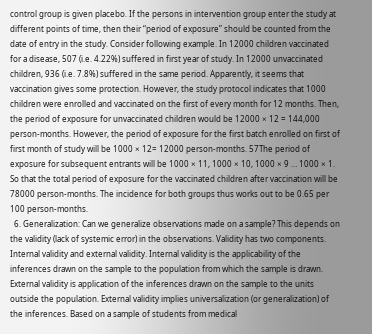control group is given placebo. If the persons in intervention group enter the study at different points of time, then their “period of exposure” should be counted from the date of entry in the study. Consider following example. In 12000 children vaccinated for a disease, 507 (i.e. 4.22%) suffered in first year of study. In 12000 unvaccinated children, 936 (i.e. 7.8%) suffered in the same period. Apparently, it seems that vaccination gives some protection. However, the study protocol indicates that 1000 children were enrolled and vaccinated on the first of every month for 12 months. Then, the period of exposure for unvaccinated children would be 12000 × 12 = 144,000 person-months. However, the period of exposure for the first batch enrolled on first of first month of study will be 1000 × 12= 12000 person-months. 57The period of exposure for subsequent entrants will be 1000 × 11, 1000 × 10, 1000 × 9 … 1000 × 1. So that the total period of exposure for the vaccinated children after vaccination will be 78000 person-months. The incidence for both groups thus works out to be 0.65 per 100 person-months.
  6. Generalization: Can we generalize observations made on a sample? This depends on the validity (lack of systemic error) in the observations. Validity has two components. Internal validity and external validity. Internal validity is the applicability of the inferences drawn on the sample to the population from which the sample is drawn. External validity is application of the inferences drawn on the sample to the units outside the population. External validity implies universalization (or generalization) of the inferences. Based on a sample of students from medical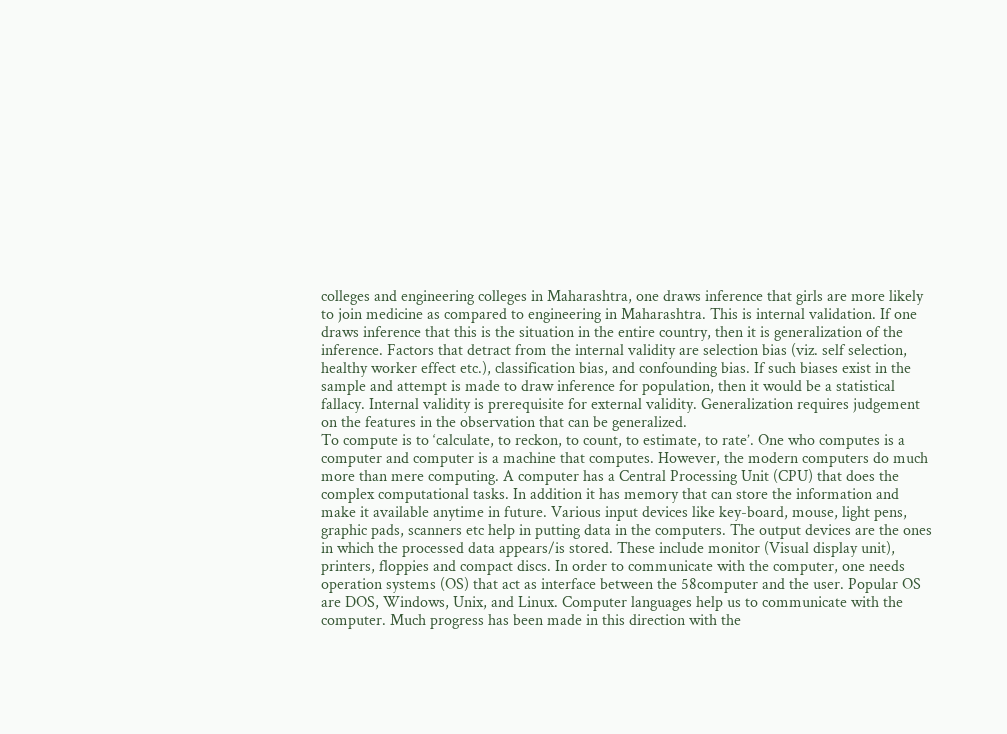colleges and engineering colleges in Maharashtra, one draws inference that girls are more likely to join medicine as compared to engineering in Maharashtra. This is internal validation. If one draws inference that this is the situation in the entire country, then it is generalization of the inference. Factors that detract from the internal validity are selection bias (viz. self selection, healthy worker effect etc.), classification bias, and confounding bias. If such biases exist in the sample and attempt is made to draw inference for population, then it would be a statistical fallacy. Internal validity is prerequisite for external validity. Generalization requires judgement on the features in the observation that can be generalized.
To compute is to ‘calculate, to reckon, to count, to estimate, to rate’. One who computes is a computer and computer is a machine that computes. However, the modern computers do much more than mere computing. A computer has a Central Processing Unit (CPU) that does the complex computational tasks. In addition it has memory that can store the information and make it available anytime in future. Various input devices like key-board, mouse, light pens, graphic pads, scanners etc help in putting data in the computers. The output devices are the ones in which the processed data appears/is stored. These include monitor (Visual display unit), printers, floppies and compact discs. In order to communicate with the computer, one needs operation systems (OS) that act as interface between the 58computer and the user. Popular OS are DOS, Windows, Unix, and Linux. Computer languages help us to communicate with the computer. Much progress has been made in this direction with the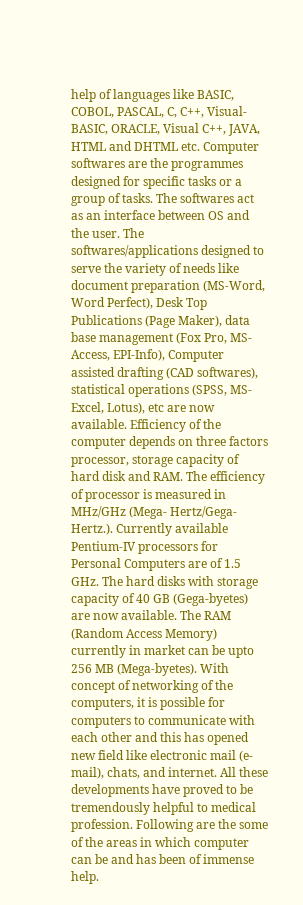help of languages like BASIC, COBOL, PASCAL, C, C++, Visual-BASIC, ORACLE, Visual C++, JAVA, HTML and DHTML etc. Computer softwares are the programmes designed for specific tasks or a group of tasks. The softwares act as an interface between OS and the user. The softwares/applications designed to serve the variety of needs like document preparation (MS-Word, Word Perfect), Desk Top Publications (Page Maker), data base management (Fox Pro, MS-Access, EPI-Info), Computer assisted drafting (CAD softwares), statistical operations (SPSS, MS-Excel, Lotus), etc are now available. Efficiency of the computer depends on three factors processor, storage capacity of hard disk and RAM. The efficiency of processor is measured in MHz/GHz (Mega- Hertz/Gega- Hertz.). Currently available Pentium-IV processors for Personal Computers are of 1.5 GHz. The hard disks with storage capacity of 40 GB (Gega-byetes) are now available. The RAM (Random Access Memory) currently in market can be upto 256 MB (Mega-byetes). With concept of networking of the computers, it is possible for computers to communicate with each other and this has opened new field like electronic mail (e-mail), chats, and internet. All these developments have proved to be tremendously helpful to medical profession. Following are the some of the areas in which computer can be and has been of immense help.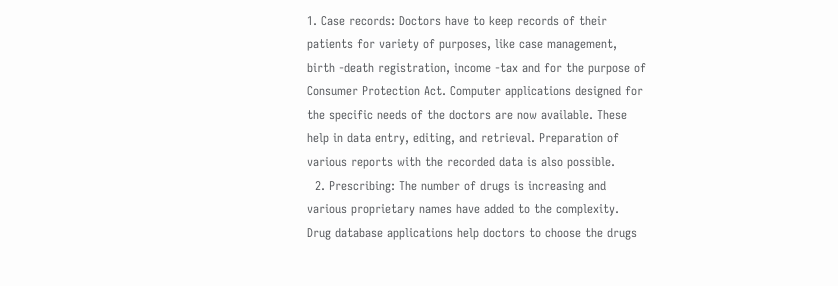1. Case records: Doctors have to keep records of their patients for variety of purposes, like case management, birth -death registration, income -tax and for the purpose of Consumer Protection Act. Computer applications designed for the specific needs of the doctors are now available. These help in data entry, editing, and retrieval. Preparation of various reports with the recorded data is also possible.
  2. Prescribing: The number of drugs is increasing and various proprietary names have added to the complexity. Drug database applications help doctors to choose the drugs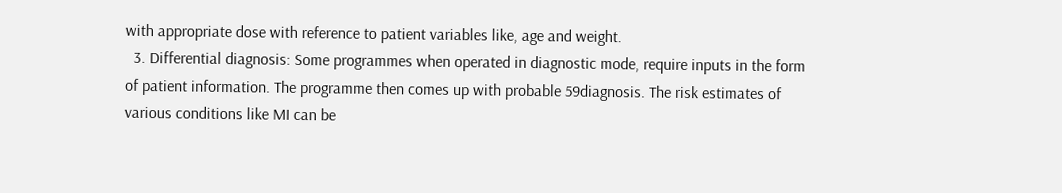with appropriate dose with reference to patient variables like, age and weight.
  3. Differential diagnosis: Some programmes when operated in diagnostic mode, require inputs in the form of patient information. The programme then comes up with probable 59diagnosis. The risk estimates of various conditions like MI can be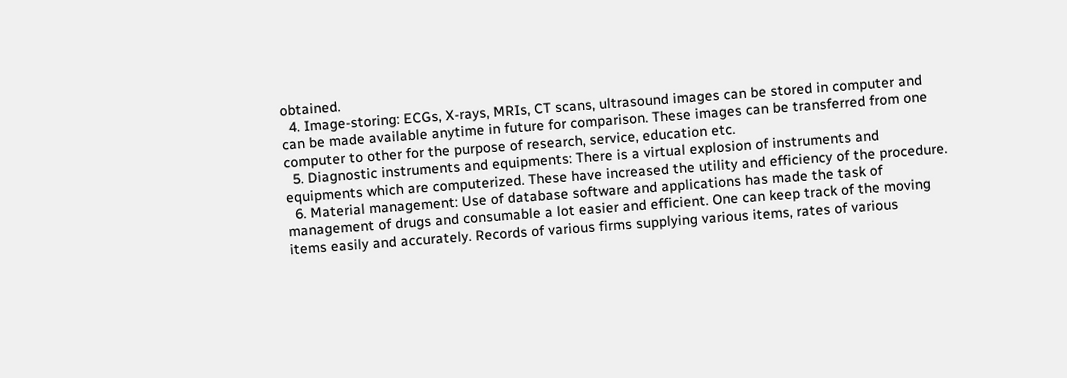obtained.
  4. Image-storing: ECGs, X-rays, MRIs, CT scans, ultrasound images can be stored in computer and can be made available anytime in future for comparison. These images can be transferred from one computer to other for the purpose of research, service, education etc.
  5. Diagnostic instruments and equipments: There is a virtual explosion of instruments and equipments which are computerized. These have increased the utility and efficiency of the procedure.
  6. Material management: Use of database software and applications has made the task of management of drugs and consumable a lot easier and efficient. One can keep track of the moving items easily and accurately. Records of various firms supplying various items, rates of various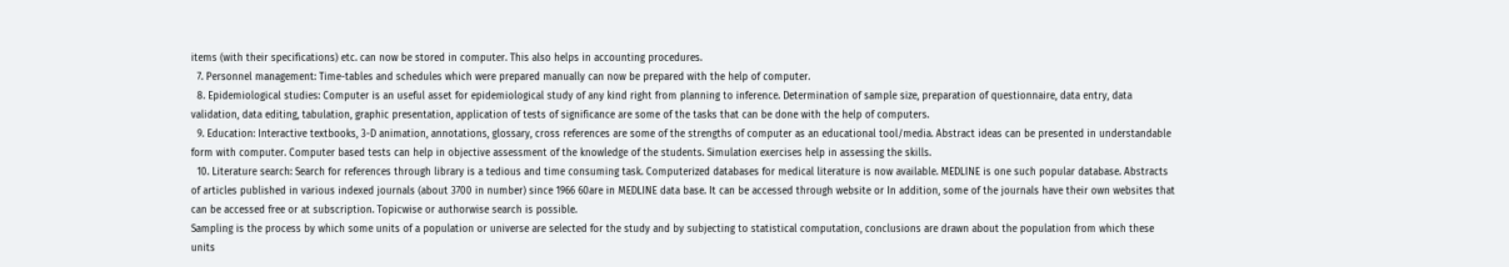items (with their specifications) etc. can now be stored in computer. This also helps in accounting procedures.
  7. Personnel management: Time-tables and schedules which were prepared manually can now be prepared with the help of computer.
  8. Epidemiological studies: Computer is an useful asset for epidemiological study of any kind right from planning to inference. Determination of sample size, preparation of questionnaire, data entry, data validation, data editing, tabulation, graphic presentation, application of tests of significance are some of the tasks that can be done with the help of computers.
  9. Education: Interactive textbooks, 3-D animation, annotations, glossary, cross references are some of the strengths of computer as an educational tool/media. Abstract ideas can be presented in understandable form with computer. Computer based tests can help in objective assessment of the knowledge of the students. Simulation exercises help in assessing the skills.
  10. Literature search: Search for references through library is a tedious and time consuming task. Computerized databases for medical literature is now available. MEDLINE is one such popular database. Abstracts of articles published in various indexed journals (about 3700 in number) since 1966 60are in MEDLINE data base. It can be accessed through website or In addition, some of the journals have their own websites that can be accessed free or at subscription. Topicwise or authorwise search is possible.
Sampling is the process by which some units of a population or universe are selected for the study and by subjecting to statistical computation, conclusions are drawn about the population from which these units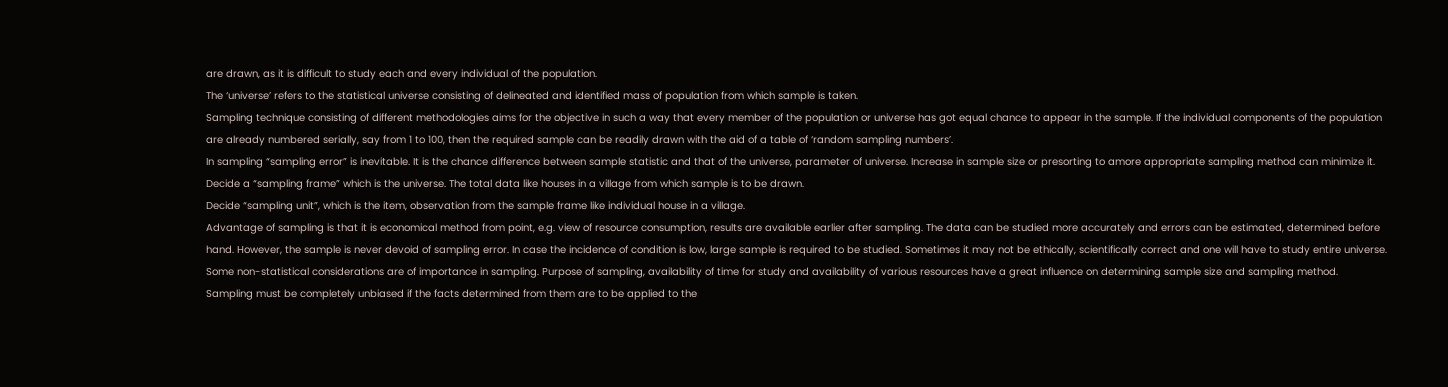are drawn, as it is difficult to study each and every individual of the population.
The ‘universe’ refers to the statistical universe consisting of delineated and identified mass of population from which sample is taken.
Sampling technique consisting of different methodologies aims for the objective in such a way that every member of the population or universe has got equal chance to appear in the sample. If the individual components of the population are already numbered serially, say from 1 to 100, then the required sample can be readily drawn with the aid of a table of ‘random sampling numbers’.
In sampling “sampling error” is inevitable. It is the chance difference between sample statistic and that of the universe, parameter of universe. Increase in sample size or presorting to amore appropriate sampling method can minimize it.
Decide a “sampling frame” which is the universe. The total data like houses in a village from which sample is to be drawn.
Decide “sampling unit”, which is the item, observation from the sample frame like individual house in a village.
Advantage of sampling is that it is economical method from point, e.g. view of resource consumption, results are available earlier after sampling. The data can be studied more accurately and errors can be estimated, determined before hand. However, the sample is never devoid of sampling error. In case the incidence of condition is low, large sample is required to be studied. Sometimes it may not be ethically, scientifically correct and one will have to study entire universe.
Some non-statistical considerations are of importance in sampling. Purpose of sampling, availability of time for study and availability of various resources have a great influence on determining sample size and sampling method.
Sampling must be completely unbiased if the facts determined from them are to be applied to the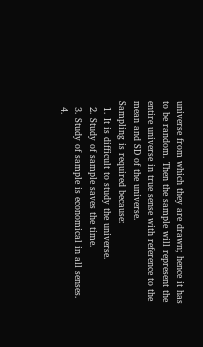universe from which they are drawn; hence it has to be random. Then the sample will represent the entire universe in true sense with reference to the mean and SD of the universe.
Sampling is required because:
  1. It is difficult to study the universe.
  2. Study of sample saves the time.
  3. Study of sample is economical in all senses.
  4.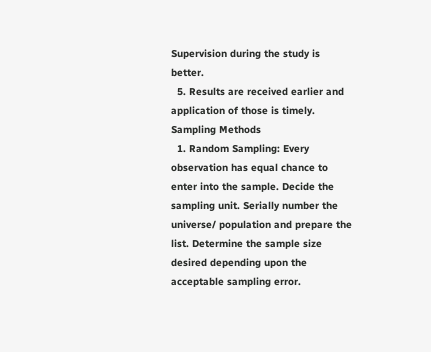Supervision during the study is better.
  5. Results are received earlier and application of those is timely.
Sampling Methods
  1. Random Sampling: Every observation has equal chance to enter into the sample. Decide the sampling unit. Serially number the universe/ population and prepare the list. Determine the sample size desired depending upon the acceptable sampling error.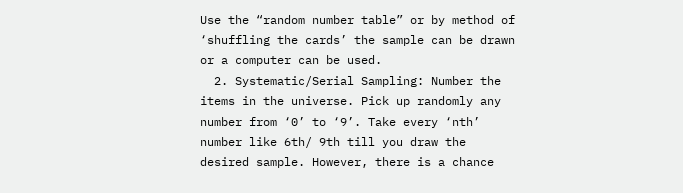Use the “random number table” or by method of ‘shuffling the cards’ the sample can be drawn or a computer can be used.
  2. Systematic/Serial Sampling: Number the items in the universe. Pick up randomly any number from ‘0’ to ‘9’. Take every ‘nth’ number like 6th/ 9th till you draw the desired sample. However, there is a chance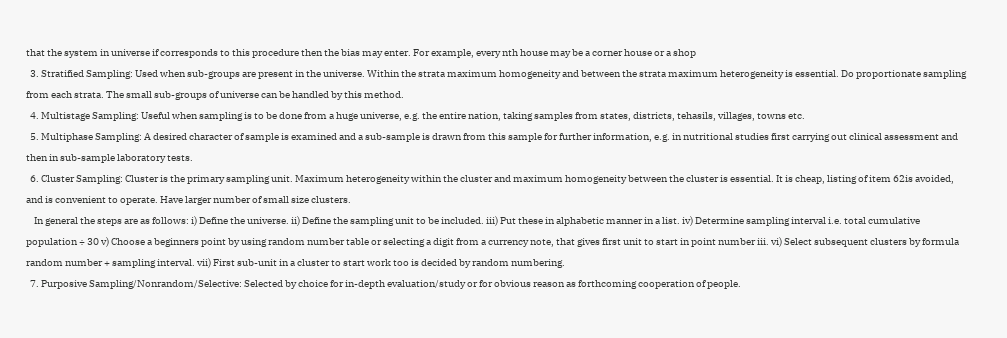that the system in universe if corresponds to this procedure then the bias may enter. For example, every nth house may be a corner house or a shop
  3. Stratified Sampling: Used when sub-groups are present in the universe. Within the strata maximum homogeneity and between the strata maximum heterogeneity is essential. Do proportionate sampling from each strata. The small sub-groups of universe can be handled by this method.
  4. Multistage Sampling: Useful when sampling is to be done from a huge universe, e.g. the entire nation, taking samples from states, districts, tehasils, villages, towns etc.
  5. Multiphase Sampling: A desired character of sample is examined and a sub-sample is drawn from this sample for further information, e.g. in nutritional studies first carrying out clinical assessment and then in sub-sample laboratory tests.
  6. Cluster Sampling: Cluster is the primary sampling unit. Maximum heterogeneity within the cluster and maximum homogeneity between the cluster is essential. It is cheap, listing of item 62is avoided, and is convenient to operate. Have larger number of small size clusters.
    In general the steps are as follows: i) Define the universe. ii) Define the sampling unit to be included. iii) Put these in alphabetic manner in a list. iv) Determine sampling interval i.e. total cumulative population ÷ 30 v) Choose a beginners point by using random number table or selecting a digit from a currency note, that gives first unit to start in point number iii. vi) Select subsequent clusters by formula random number + sampling interval. vii) First sub-unit in a cluster to start work too is decided by random numbering.
  7. Purposive Sampling/Nonrandom/Selective: Selected by choice for in-depth evaluation/study or for obvious reason as forthcoming cooperation of people.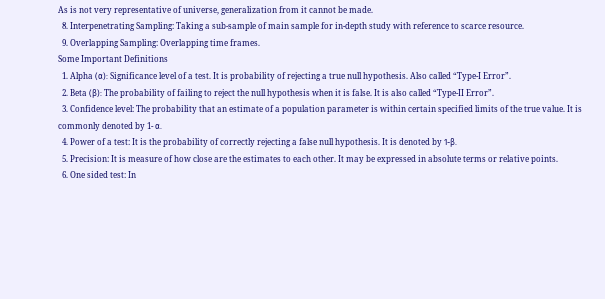As is not very representative of universe, generalization from it cannot be made.
  8. Interpenetrating Sampling: Taking a sub-sample of main sample for in-depth study with reference to scarce resource.
  9. Overlapping Sampling: Overlapping time frames.
Some Important Definitions
  1. Alpha (α): Significance level of a test. It is probability of rejecting a true null hypothesis. Also called “Type-I Error”.
  2. Beta (β): The probability of failing to reject the null hypothesis when it is false. It is also called “Type-II Error”.
  3. Confidence level: The probability that an estimate of a population parameter is within certain specified limits of the true value. It is commonly denoted by 1- α.
  4. Power of a test: It is the probability of correctly rejecting a false null hypothesis. It is denoted by 1-β.
  5. Precision: It is measure of how close are the estimates to each other. It may be expressed in absolute terms or relative points.
  6. One sided test: In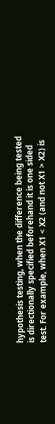hypothesis testing, when the difference being tested is directionally specified beforehand it is one sided test. For example, when X1 < X2 (and not X1 > X2) is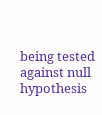being tested against null hypothesis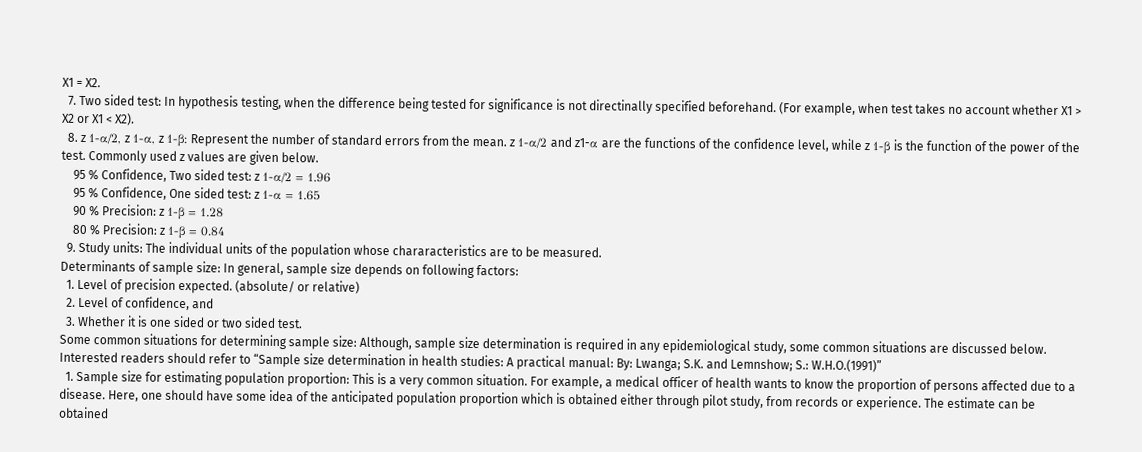X1 = X2.
  7. Two sided test: In hypothesis testing, when the difference being tested for significance is not directinally specified beforehand. (For example, when test takes no account whether X1 > X2 or X1 < X2).
  8. z 1-α/2, z 1-α, z 1-β: Represent the number of standard errors from the mean. z 1-α/2 and z1-α are the functions of the confidence level, while z 1-β is the function of the power of the test. Commonly used z values are given below.
    95 % Confidence, Two sided test: z 1-α/2 = 1.96
    95 % Confidence, One sided test: z 1-α = 1.65
    90 % Precision: z 1-β = 1.28
    80 % Precision: z 1-β = 0.84
  9. Study units: The individual units of the population whose chararacteristics are to be measured.
Determinants of sample size: In general, sample size depends on following factors:
  1. Level of precision expected. (absolute/ or relative)
  2. Level of confidence, and
  3. Whether it is one sided or two sided test.
Some common situations for determining sample size: Although, sample size determination is required in any epidemiological study, some common situations are discussed below. Interested readers should refer to “Sample size determination in health studies: A practical manual: By: Lwanga; S.K. and Lemnshow; S.: W.H.O.(1991)”
  1. Sample size for estimating population proportion: This is a very common situation. For example, a medical officer of health wants to know the proportion of persons affected due to a disease. Here, one should have some idea of the anticipated population proportion which is obtained either through pilot study, from records or experience. The estimate can be obtained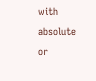with absolute or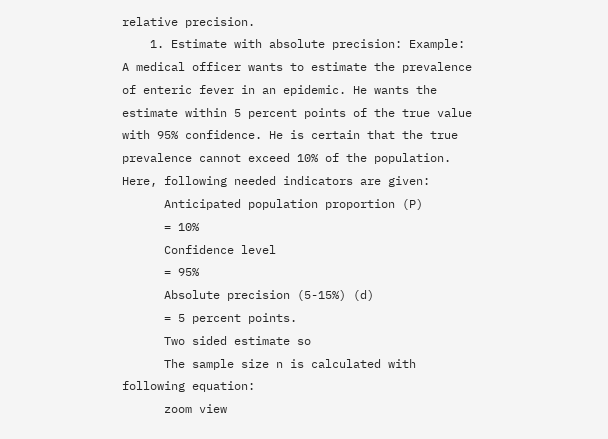relative precision.
    1. Estimate with absolute precision: Example: A medical officer wants to estimate the prevalence of enteric fever in an epidemic. He wants the estimate within 5 percent points of the true value with 95% confidence. He is certain that the true prevalence cannot exceed 10% of the population. Here, following needed indicators are given:
      Anticipated population proportion (P)
      = 10%
      Confidence level
      = 95%
      Absolute precision (5-15%) (d)
      = 5 percent points.
      Two sided estimate so
      The sample size n is calculated with following equation:
      zoom view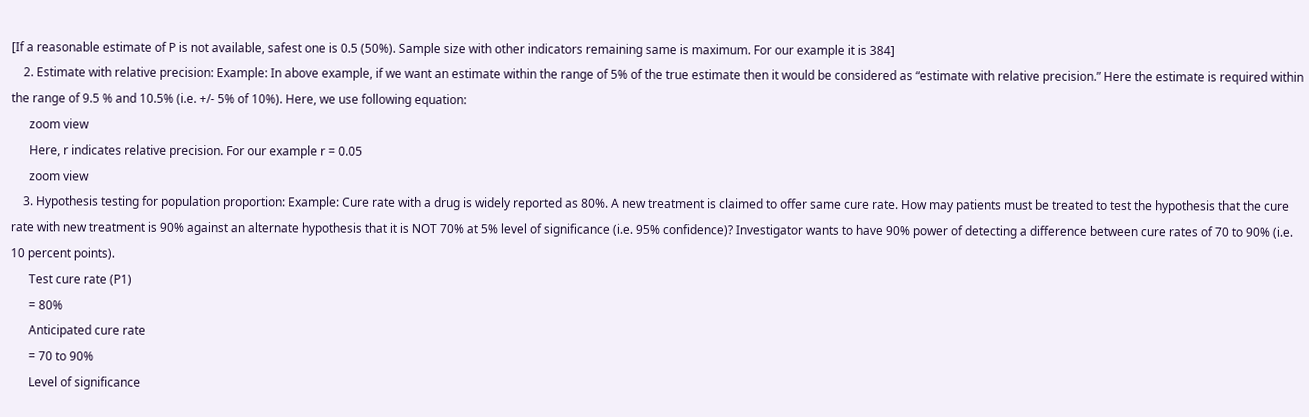[If a reasonable estimate of P is not available, safest one is 0.5 (50%). Sample size with other indicators remaining same is maximum. For our example it is 384]
    2. Estimate with relative precision: Example: In above example, if we want an estimate within the range of 5% of the true estimate then it would be considered as “estimate with relative precision.” Here the estimate is required within the range of 9.5 % and 10.5% (i.e. +/- 5% of 10%). Here, we use following equation:
      zoom view
      Here, r indicates relative precision. For our example r = 0.05
      zoom view
    3. Hypothesis testing for population proportion: Example: Cure rate with a drug is widely reported as 80%. A new treatment is claimed to offer same cure rate. How may patients must be treated to test the hypothesis that the cure rate with new treatment is 90% against an alternate hypothesis that it is NOT 70% at 5% level of significance (i.e. 95% confidence)? Investigator wants to have 90% power of detecting a difference between cure rates of 70 to 90% (i.e. 10 percent points).
      Test cure rate (P1)
      = 80%
      Anticipated cure rate
      = 70 to 90%
      Level of significance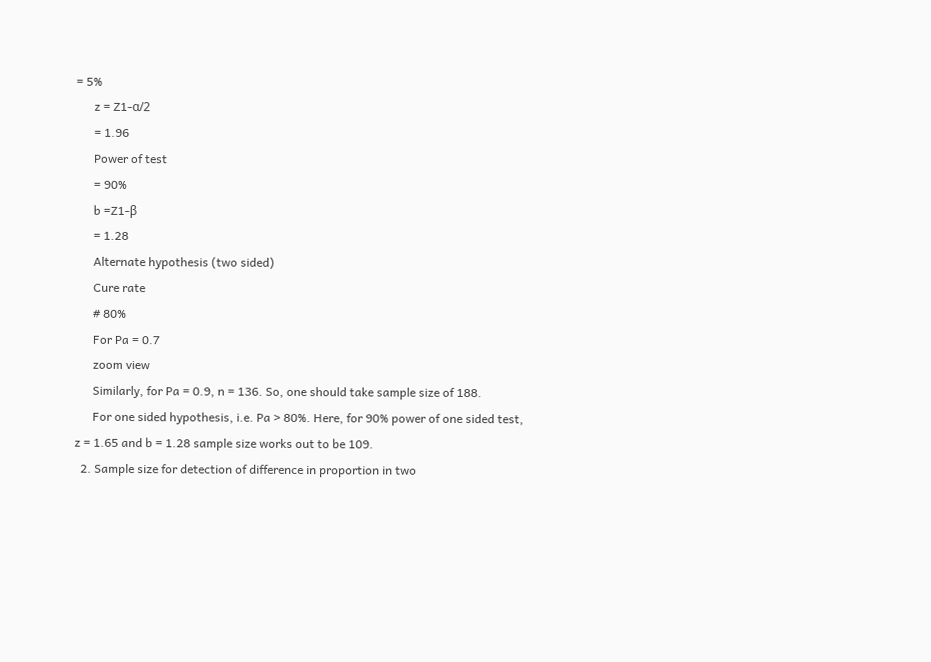= 5%
      z = Z1-α/2
      = 1.96
      Power of test
      = 90%
      b =Z1-β
      = 1.28
      Alternate hypothesis (two sided)
      Cure rate
      # 80%
      For Pa = 0.7
      zoom view
      Similarly, for Pa = 0.9, n = 136. So, one should take sample size of 188.
      For one sided hypothesis, i.e. Pa > 80%. Here, for 90% power of one sided test, z = 1.65 and b = 1.28 sample size works out to be 109.
  2. Sample size for detection of difference in proportion in two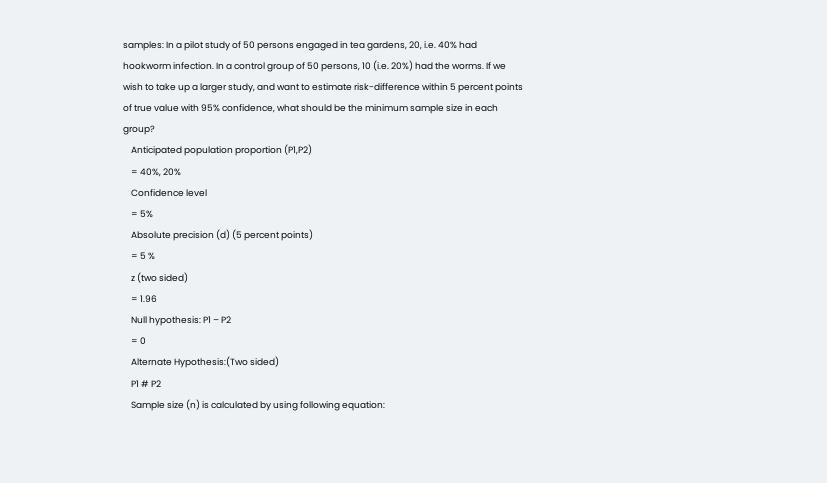samples: In a pilot study of 50 persons engaged in tea gardens, 20, i.e. 40% had hookworm infection. In a control group of 50 persons, 10 (i.e. 20%) had the worms. If we wish to take up a larger study, and want to estimate risk-difference within 5 percent points of true value with 95% confidence, what should be the minimum sample size in each group?
    Anticipated population proportion (P1,P2)
    = 40%, 20%
    Confidence level
    = 5%
    Absolute precision (d) (5 percent points)
    = 5 %
    z (two sided)
    = 1.96
    Null hypothesis: P1 – P2
    = 0
    Alternate Hypothesis:(Two sided)
    P1 # P2
    Sample size (n) is calculated by using following equation: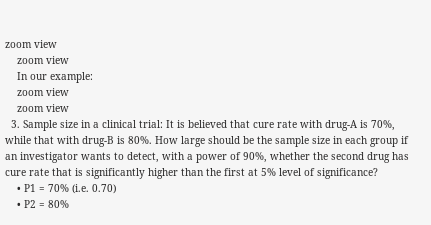zoom view
    zoom view
    In our example:
    zoom view
    zoom view
  3. Sample size in a clinical trial: It is believed that cure rate with drug-A is 70%, while that with drug-B is 80%. How large should be the sample size in each group if an investigator wants to detect, with a power of 90%, whether the second drug has cure rate that is significantly higher than the first at 5% level of significance?
    • P1 = 70% (i.e. 0.70)
    • P2 = 80%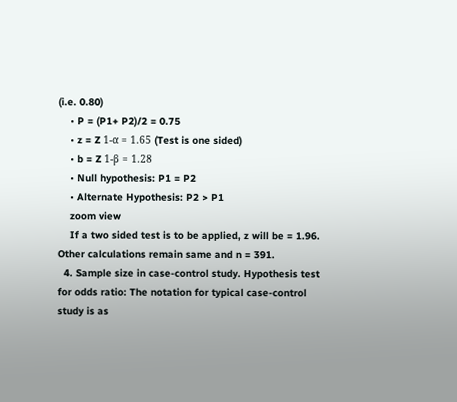(i.e. 0.80)
    • P = (P1+ P2)/2 = 0.75
    • z = Z 1-α = 1.65 (Test is one sided)
    • b = Z 1-β = 1.28
    • Null hypothesis: P1 = P2
    • Alternate Hypothesis: P2 > P1
    zoom view
    If a two sided test is to be applied, z will be = 1.96. Other calculations remain same and n = 391.
  4. Sample size in case-control study. Hypothesis test for odds ratio: The notation for typical case-control study is as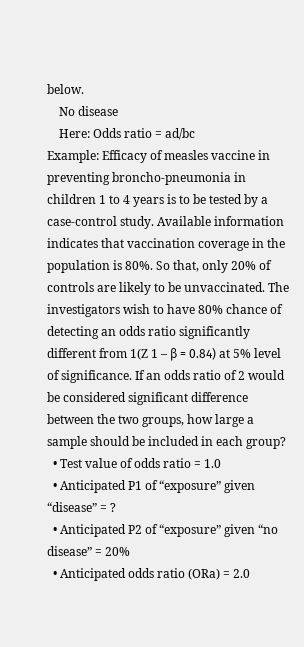below.
    No disease
    Here: Odds ratio = ad/bc
Example: Efficacy of measles vaccine in preventing broncho-pneumonia in children 1 to 4 years is to be tested by a case-control study. Available information indicates that vaccination coverage in the population is 80%. So that, only 20% of controls are likely to be unvaccinated. The investigators wish to have 80% chance of detecting an odds ratio significantly different from 1(Z 1 – β = 0.84) at 5% level of significance. If an odds ratio of 2 would be considered significant difference between the two groups, how large a sample should be included in each group?
  • Test value of odds ratio = 1.0
  • Anticipated P1 of “exposure” given “disease” = ?
  • Anticipated P2 of “exposure” given “no disease” = 20%
  • Anticipated odds ratio (ORa) = 2.0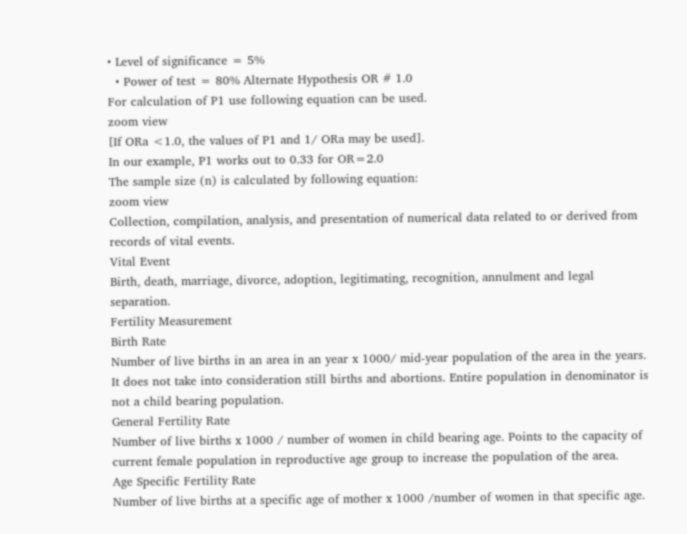• Level of significance = 5%
  • Power of test = 80% Alternate Hypothesis OR # 1.0
For calculation of P1 use following equation can be used.
zoom view
[If ORa <1.0, the values of P1 and 1/ ORa may be used].
In our example, P1 works out to 0.33 for OR=2.0
The sample size (n) is calculated by following equation:
zoom view
Collection, compilation, analysis, and presentation of numerical data related to or derived from records of vital events.
Vital Event
Birth, death, marriage, divorce, adoption, legitimating, recognition, annulment and legal separation.
Fertility Measurement
Birth Rate
Number of live births in an area in an year x 1000/ mid-year population of the area in the years.
It does not take into consideration still births and abortions. Entire population in denominator is not a child bearing population.
General Fertility Rate
Number of live births x 1000 / number of women in child bearing age. Points to the capacity of current female population in reproductive age group to increase the population of the area.
Age Specific Fertility Rate
Number of live births at a specific age of mother x 1000 /number of women in that specific age.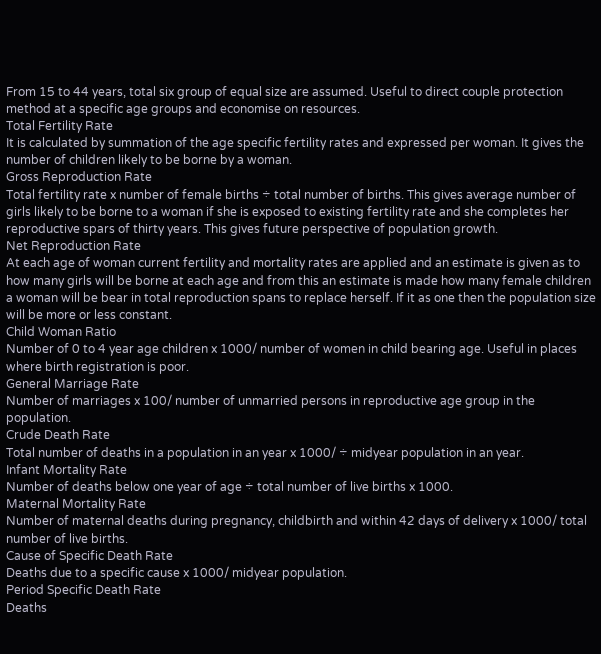From 15 to 44 years, total six group of equal size are assumed. Useful to direct couple protection method at a specific age groups and economise on resources.
Total Fertility Rate
It is calculated by summation of the age specific fertility rates and expressed per woman. It gives the number of children likely to be borne by a woman.
Gross Reproduction Rate
Total fertility rate x number of female births ÷ total number of births. This gives average number of girls likely to be borne to a woman if she is exposed to existing fertility rate and she completes her reproductive spars of thirty years. This gives future perspective of population growth.
Net Reproduction Rate
At each age of woman current fertility and mortality rates are applied and an estimate is given as to how many girls will be borne at each age and from this an estimate is made how many female children a woman will be bear in total reproduction spans to replace herself. If it as one then the population size will be more or less constant.
Child Woman Ratio
Number of 0 to 4 year age children x 1000/ number of women in child bearing age. Useful in places where birth registration is poor.
General Marriage Rate
Number of marriages x 100/ number of unmarried persons in reproductive age group in the population.
Crude Death Rate
Total number of deaths in a population in an year x 1000/ ÷ midyear population in an year.
Infant Mortality Rate
Number of deaths below one year of age ÷ total number of live births x 1000.
Maternal Mortality Rate
Number of maternal deaths during pregnancy, childbirth and within 42 days of delivery x 1000/ total number of live births.
Cause of Specific Death Rate
Deaths due to a specific cause x 1000/ midyear population.
Period Specific Death Rate
Deaths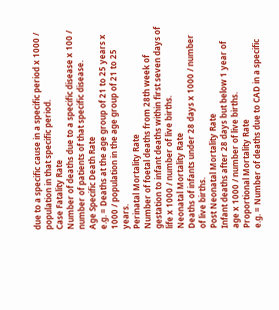due to a specific cause in a specific period x 1000 / population in that specific period.
Case Fatality Rate
Number of deaths due to a specific disease x 100 / number of patients of that specific disease.
Age Specific Death Rate
e.g. = Deaths at the age group of 21 to 25 years x 1000 / population in the age group of 21 to 25 years.
Perinatal Mortality Rate
Number of foetal deaths from 28th week of gestation to infant deaths within first seven days of life x 1000 / number of live births.
Neonatal Mortality Rate
Deaths of infants under 28 days x 1000 / number of live births.
Post Neonatal Mortality Rate
Infant deaths after 28 days but below 1 year of age x 1000 / number of live births.
Proportional Mortality Rate
e.g. = Number of deaths due to CAD in a specific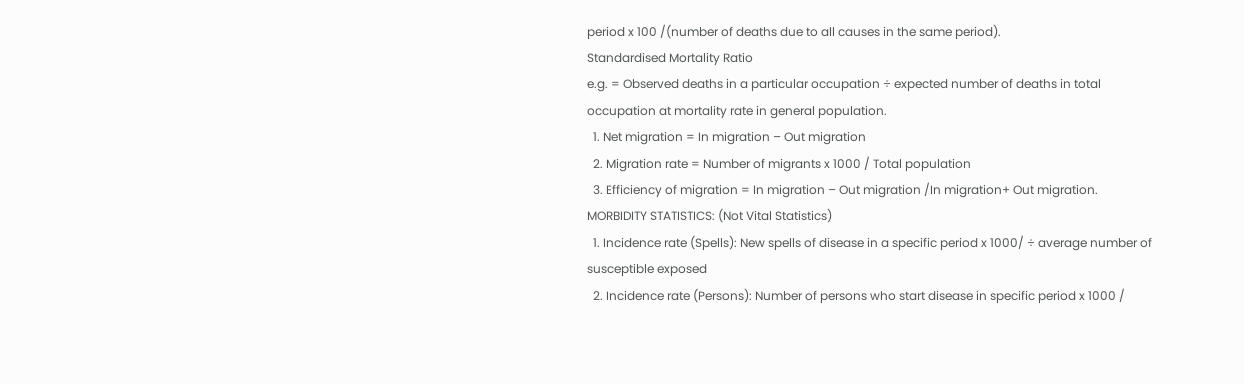period x 100 /(number of deaths due to all causes in the same period).
Standardised Mortality Ratio
e.g. = Observed deaths in a particular occupation ÷ expected number of deaths in total occupation at mortality rate in general population.
  1. Net migration = In migration – Out migration
  2. Migration rate = Number of migrants x 1000 / Total population
  3. Efficiency of migration = In migration – Out migration /In migration+ Out migration.
MORBIDITY STATISTICS: (Not Vital Statistics)
  1. Incidence rate (Spells): New spells of disease in a specific period x 1000/ ÷ average number of susceptible exposed
  2. Incidence rate (Persons): Number of persons who start disease in specific period x 1000 /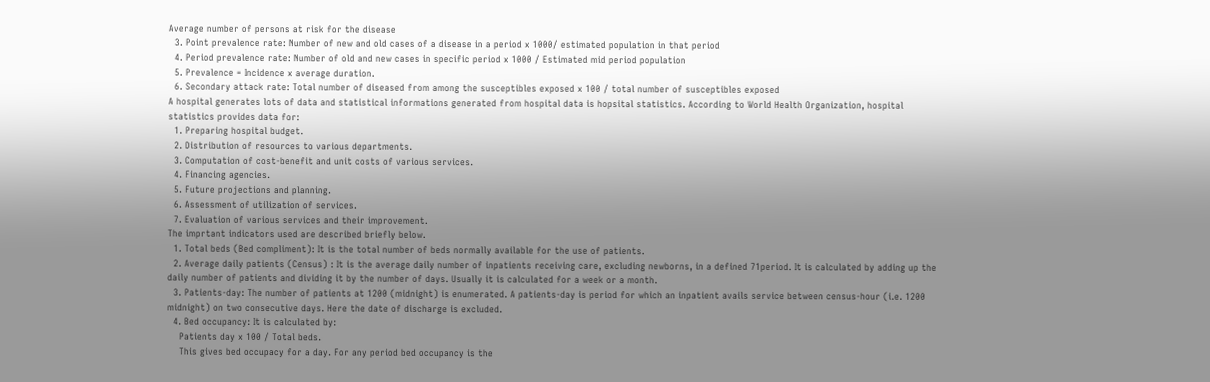Average number of persons at risk for the disease
  3. Point prevalence rate: Number of new and old cases of a disease in a period x 1000/ estimated population in that period
  4. Period prevalence rate: Number of old and new cases in specific period x 1000 / Estimated mid period population
  5. Prevalence = Incidence x average duration.
  6. Secondary attack rate: Total number of diseased from among the susceptibles exposed x 100 / total number of susceptibles exposed
A hospital generates lots of data and statistical informations generated from hospital data is hopsital statistics. According to World Health Organization, hospital statistics provides data for:
  1. Preparing hospital budget.
  2. Distribution of resources to various departments.
  3. Computation of cost-benefit and unit costs of various services.
  4. Financing agencies.
  5. Future projections and planning.
  6. Assessment of utilization of services.
  7. Evaluation of various services and their improvement.
The imprtant indicators used are described briefly below.
  1. Total beds (Bed compliment): It is the total number of beds normally available for the use of patients.
  2. Average daily patients (Census) : It is the average daily number of inpatients receiving care, excluding newborns, in a defined 71period. It is calculated by adding up the daily number of patients and dividing it by the number of days. Usually it is calculated for a week or a month.
  3. Patients-day: The number of patients at 1200 (midnight) is enumerated. A patients-day is period for which an inpatient avails service between census-hour (i.e. 1200 midnight) on two consecutive days. Here the date of discharge is excluded.
  4. Bed occupancy: It is calculated by:
    Patients day x 100 / Total beds.
    This gives bed occupacy for a day. For any period bed occupancy is the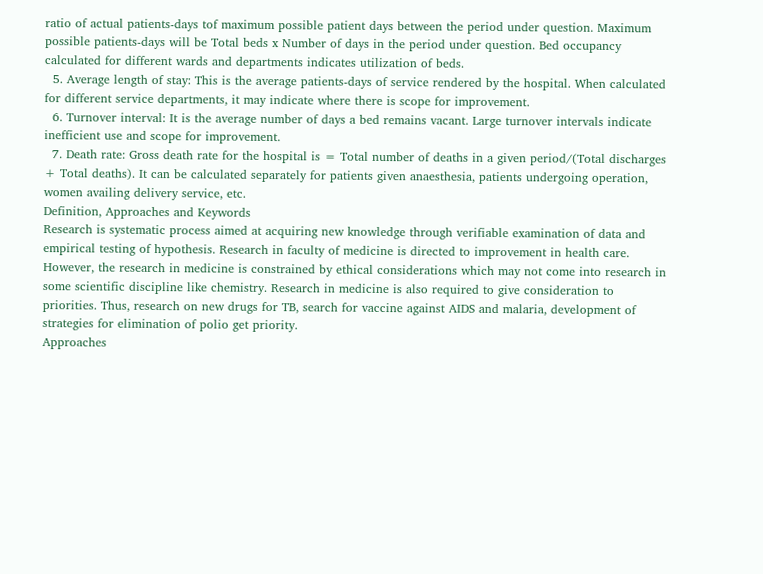ratio of actual patients-days tof maximum possible patient days between the period under question. Maximum possible patients-days will be Total beds x Number of days in the period under question. Bed occupancy calculated for different wards and departments indicates utilization of beds.
  5. Average length of stay: This is the average patients-days of service rendered by the hospital. When calculated for different service departments, it may indicate where there is scope for improvement.
  6. Turnover interval: It is the average number of days a bed remains vacant. Large turnover intervals indicate inefficient use and scope for improvement.
  7. Death rate: Gross death rate for the hospital is = Total number of deaths in a given period/(Total discharges + Total deaths). It can be calculated separately for patients given anaesthesia, patients undergoing operation, women availing delivery service, etc.
Definition, Approaches and Keywords
Research is systematic process aimed at acquiring new knowledge through verifiable examination of data and empirical testing of hypothesis. Research in faculty of medicine is directed to improvement in health care. However, the research in medicine is constrained by ethical considerations which may not come into research in some scientific discipline like chemistry. Research in medicine is also required to give consideration to priorities. Thus, research on new drugs for TB, search for vaccine against AIDS and malaria, development of strategies for elimination of polio get priority.
Approaches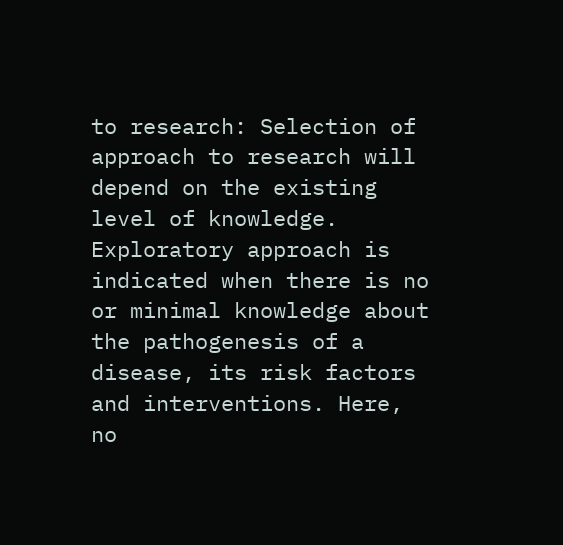to research: Selection of approach to research will depend on the existing level of knowledge. Exploratory approach is indicated when there is no or minimal knowledge about the pathogenesis of a disease, its risk factors and interventions. Here, no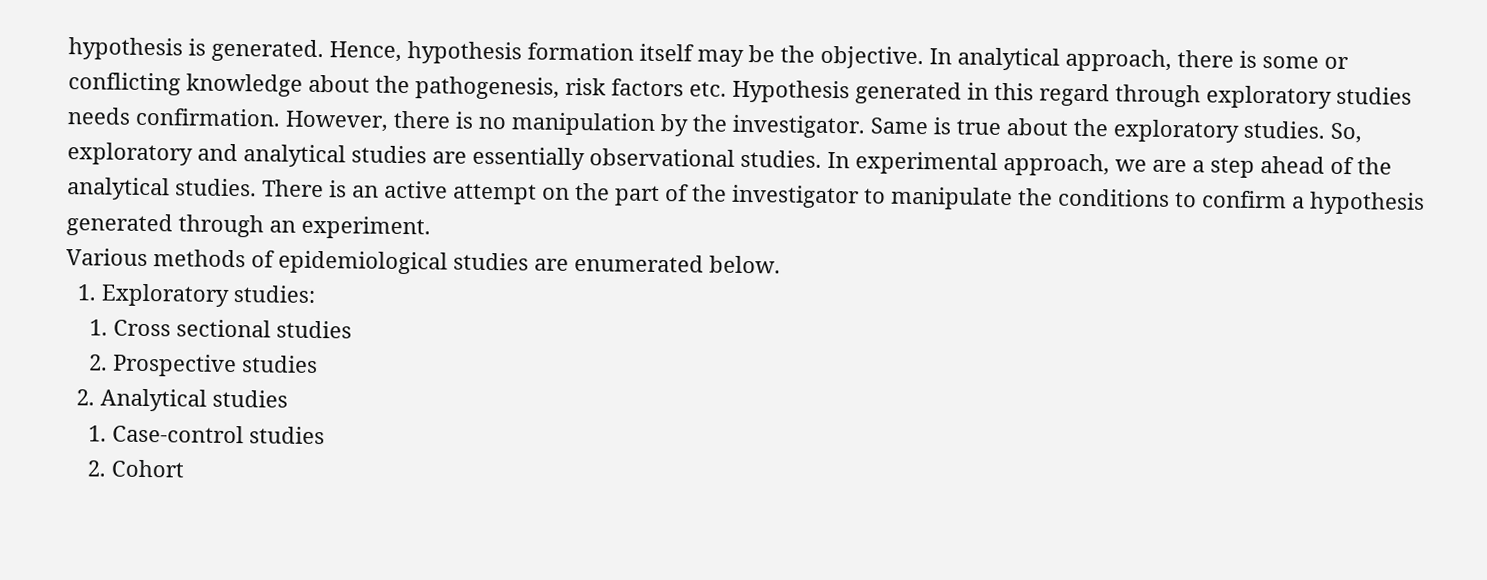hypothesis is generated. Hence, hypothesis formation itself may be the objective. In analytical approach, there is some or conflicting knowledge about the pathogenesis, risk factors etc. Hypothesis generated in this regard through exploratory studies needs confirmation. However, there is no manipulation by the investigator. Same is true about the exploratory studies. So, exploratory and analytical studies are essentially observational studies. In experimental approach, we are a step ahead of the analytical studies. There is an active attempt on the part of the investigator to manipulate the conditions to confirm a hypothesis generated through an experiment.
Various methods of epidemiological studies are enumerated below.
  1. Exploratory studies:
    1. Cross sectional studies
    2. Prospective studies
  2. Analytical studies
    1. Case-control studies
    2. Cohort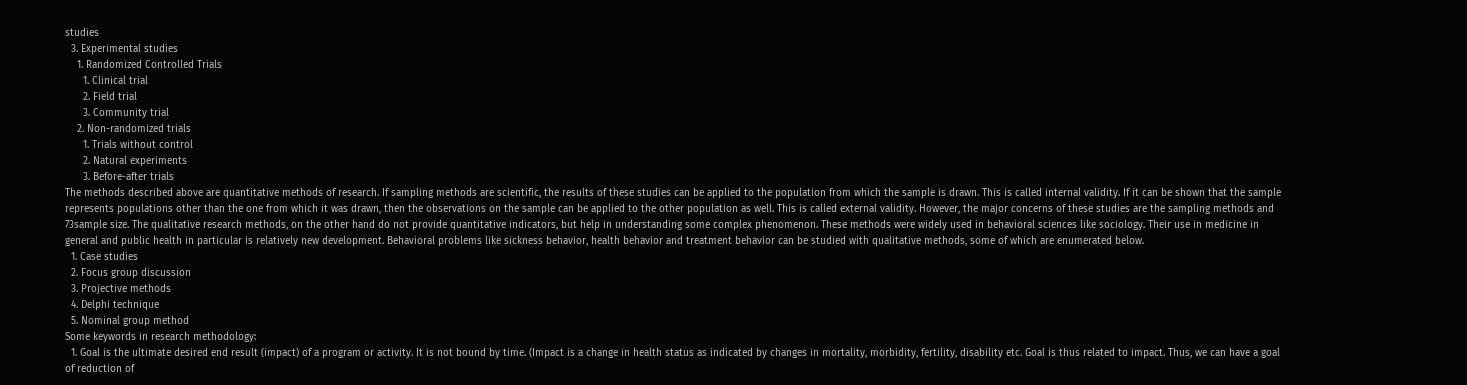studies
  3. Experimental studies
    1. Randomized Controlled Trials
      1. Clinical trial
      2. Field trial
      3. Community trial
    2. Non-randomized trials
      1. Trials without control
      2. Natural experiments
      3. Before-after trials
The methods described above are quantitative methods of research. If sampling methods are scientific, the results of these studies can be applied to the population from which the sample is drawn. This is called internal validity. If it can be shown that the sample represents populations other than the one from which it was drawn, then the observations on the sample can be applied to the other population as well. This is called external validity. However, the major concerns of these studies are the sampling methods and 73sample size. The qualitative research methods, on the other hand do not provide quantitative indicators, but help in understanding some complex phenomenon. These methods were widely used in behavioral sciences like sociology. Their use in medicine in general and public health in particular is relatively new development. Behavioral problems like sickness behavior, health behavior and treatment behavior can be studied with qualitative methods, some of which are enumerated below.
  1. Case studies
  2. Focus group discussion
  3. Projective methods
  4. Delphi technique
  5. Nominal group method
Some keywords in research methodology:
  1. Goal is the ultimate desired end result (impact) of a program or activity. It is not bound by time. (Impact is a change in health status as indicated by changes in mortality, morbidity, fertility, disability etc. Goal is thus related to impact. Thus, we can have a goal of reduction of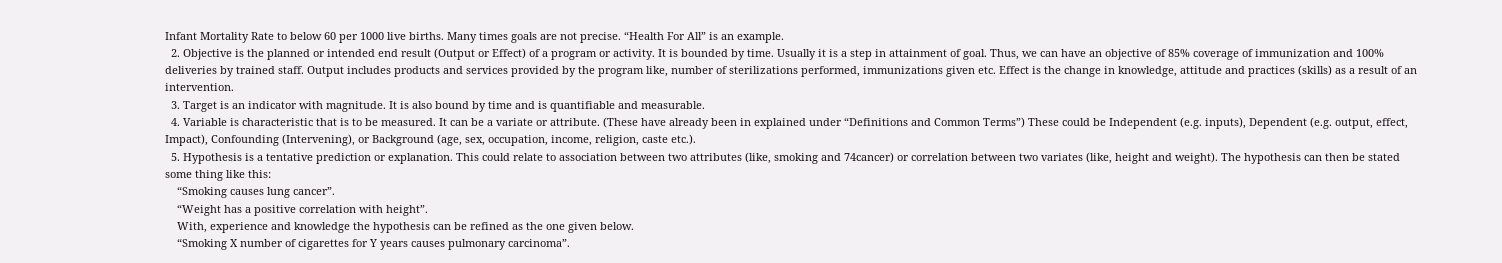Infant Mortality Rate to below 60 per 1000 live births. Many times goals are not precise. “Health For All” is an example.
  2. Objective is the planned or intended end result (Output or Effect) of a program or activity. It is bounded by time. Usually it is a step in attainment of goal. Thus, we can have an objective of 85% coverage of immunization and 100% deliveries by trained staff. Output includes products and services provided by the program like, number of sterilizations performed, immunizations given etc. Effect is the change in knowledge, attitude and practices (skills) as a result of an intervention.
  3. Target is an indicator with magnitude. It is also bound by time and is quantifiable and measurable.
  4. Variable is characteristic that is to be measured. It can be a variate or attribute. (These have already been in explained under “Definitions and Common Terms”) These could be Independent (e.g. inputs), Dependent (e.g. output, effect, Impact), Confounding (Intervening), or Background (age, sex, occupation, income, religion, caste etc.).
  5. Hypothesis is a tentative prediction or explanation. This could relate to association between two attributes (like, smoking and 74cancer) or correlation between two variates (like, height and weight). The hypothesis can then be stated some thing like this:
    “Smoking causes lung cancer”.
    “Weight has a positive correlation with height”.
    With, experience and knowledge the hypothesis can be refined as the one given below.
    “Smoking X number of cigarettes for Y years causes pulmonary carcinoma”.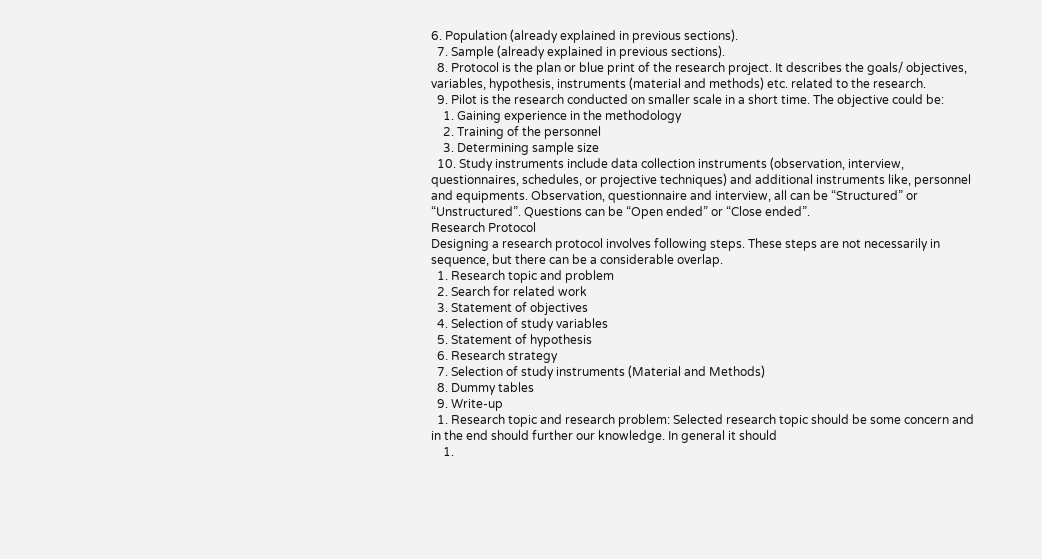6. Population (already explained in previous sections).
  7. Sample (already explained in previous sections).
  8. Protocol is the plan or blue print of the research project. It describes the goals/ objectives, variables, hypothesis, instruments (material and methods) etc. related to the research.
  9. Pilot is the research conducted on smaller scale in a short time. The objective could be:
    1. Gaining experience in the methodology
    2. Training of the personnel
    3. Determining sample size
  10. Study instruments include data collection instruments (observation, interview, questionnaires, schedules, or projective techniques) and additional instruments like, personnel and equipments. Observation, questionnaire and interview, all can be “Structured” or “Unstructured”. Questions can be “Open ended” or “Close ended”.
Research Protocol
Designing a research protocol involves following steps. These steps are not necessarily in sequence, but there can be a considerable overlap.
  1. Research topic and problem
  2. Search for related work
  3. Statement of objectives
  4. Selection of study variables
  5. Statement of hypothesis
  6. Research strategy
  7. Selection of study instruments (Material and Methods)
  8. Dummy tables
  9. Write-up
  1. Research topic and research problem: Selected research topic should be some concern and in the end should further our knowledge. In general it should
    1.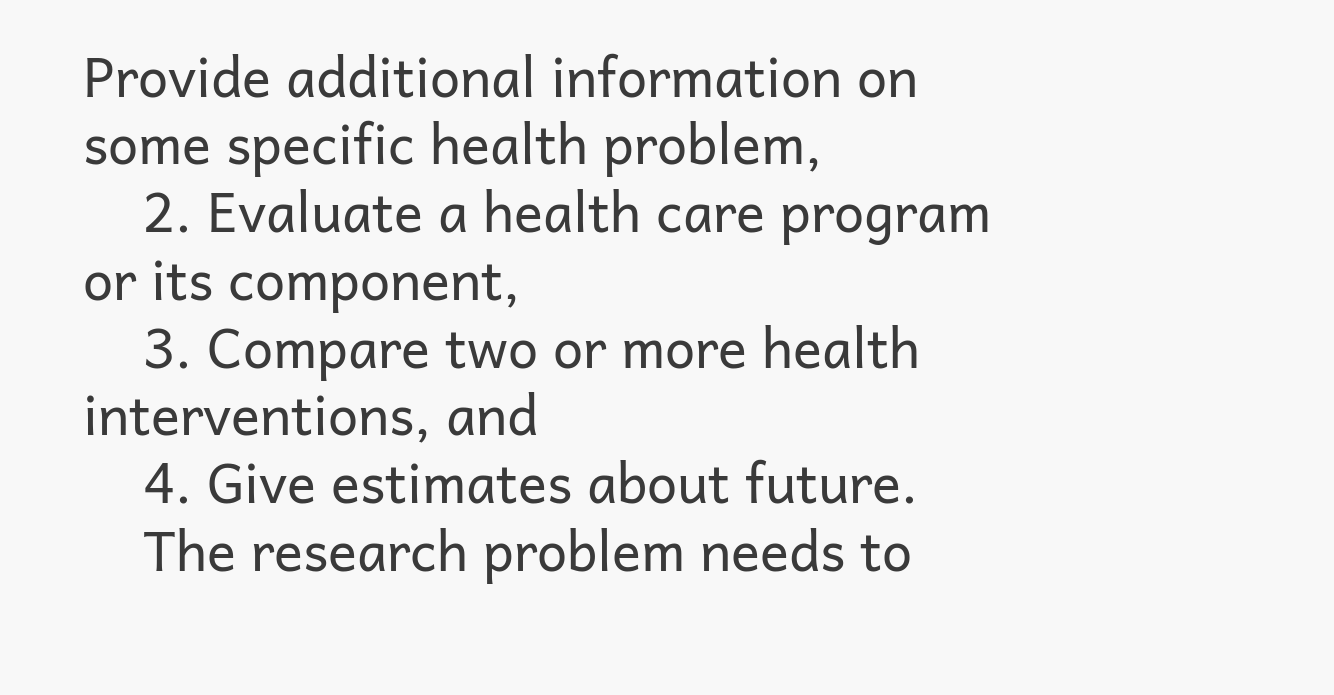Provide additional information on some specific health problem,
    2. Evaluate a health care program or its component,
    3. Compare two or more health interventions, and
    4. Give estimates about future.
    The research problem needs to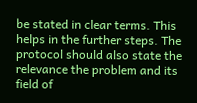be stated in clear terms. This helps in the further steps. The protocol should also state the relevance the problem and its field of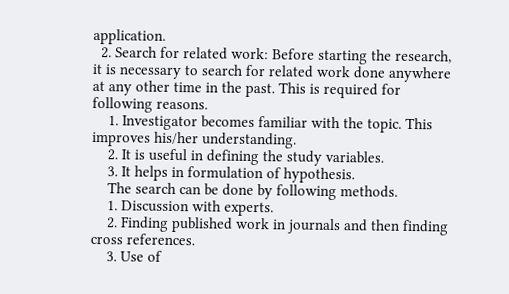application.
  2. Search for related work: Before starting the research, it is necessary to search for related work done anywhere at any other time in the past. This is required for following reasons.
    1. Investigator becomes familiar with the topic. This improves his/her understanding.
    2. It is useful in defining the study variables.
    3. It helps in formulation of hypothesis.
    The search can be done by following methods.
    1. Discussion with experts.
    2. Finding published work in journals and then finding cross references.
    3. Use of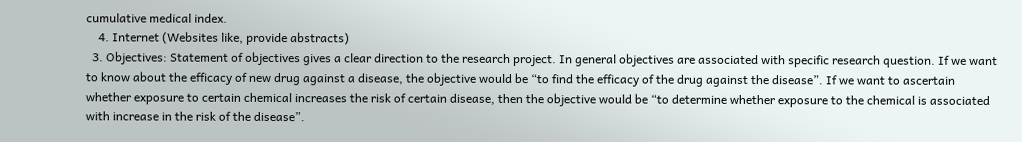cumulative medical index.
    4. Internet (Websites like, provide abstracts)
  3. Objectives: Statement of objectives gives a clear direction to the research project. In general objectives are associated with specific research question. If we want to know about the efficacy of new drug against a disease, the objective would be “to find the efficacy of the drug against the disease”. If we want to ascertain whether exposure to certain chemical increases the risk of certain disease, then the objective would be “to determine whether exposure to the chemical is associated with increase in the risk of the disease”.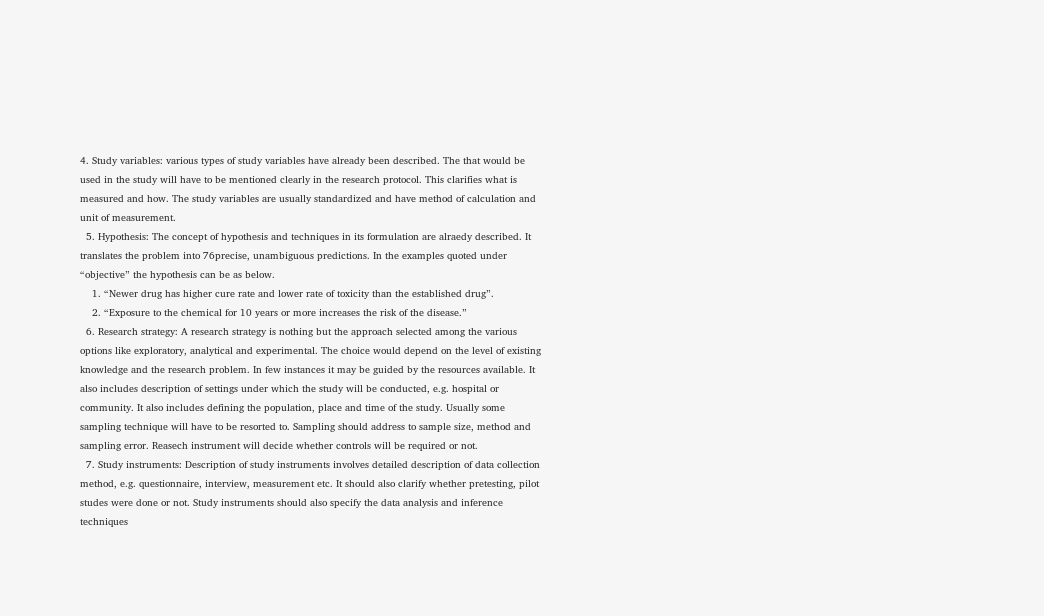4. Study variables: various types of study variables have already been described. The that would be used in the study will have to be mentioned clearly in the research protocol. This clarifies what is measured and how. The study variables are usually standardized and have method of calculation and unit of measurement.
  5. Hypothesis: The concept of hypothesis and techniques in its formulation are alraedy described. It translates the problem into 76precise, unambiguous predictions. In the examples quoted under “objective” the hypothesis can be as below.
    1. “Newer drug has higher cure rate and lower rate of toxicity than the established drug”.
    2. “Exposure to the chemical for 10 years or more increases the risk of the disease.”
  6. Research strategy: A research strategy is nothing but the approach selected among the various options like exploratory, analytical and experimental. The choice would depend on the level of existing knowledge and the research problem. In few instances it may be guided by the resources available. It also includes description of settings under which the study will be conducted, e.g. hospital or community. It also includes defining the population, place and time of the study. Usually some sampling technique will have to be resorted to. Sampling should address to sample size, method and sampling error. Reasech instrument will decide whether controls will be required or not.
  7. Study instruments: Description of study instruments involves detailed description of data collection method, e.g. questionnaire, interview, measurement etc. It should also clarify whether pretesting, pilot studes were done or not. Study instruments should also specify the data analysis and inference techniques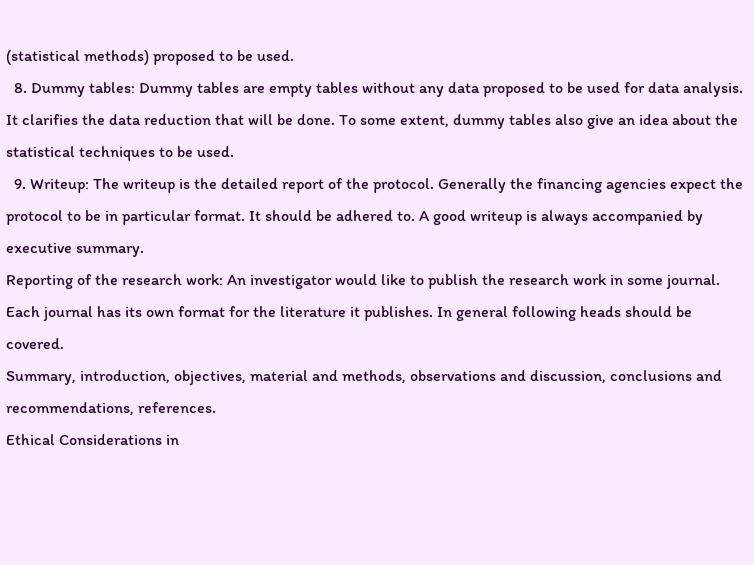(statistical methods) proposed to be used.
  8. Dummy tables: Dummy tables are empty tables without any data proposed to be used for data analysis. It clarifies the data reduction that will be done. To some extent, dummy tables also give an idea about the statistical techniques to be used.
  9. Writeup: The writeup is the detailed report of the protocol. Generally the financing agencies expect the protocol to be in particular format. It should be adhered to. A good writeup is always accompanied by executive summary.
Reporting of the research work: An investigator would like to publish the research work in some journal. Each journal has its own format for the literature it publishes. In general following heads should be covered.
Summary, introduction, objectives, material and methods, observations and discussion, conclusions and recommendations, references.
Ethical Considerations in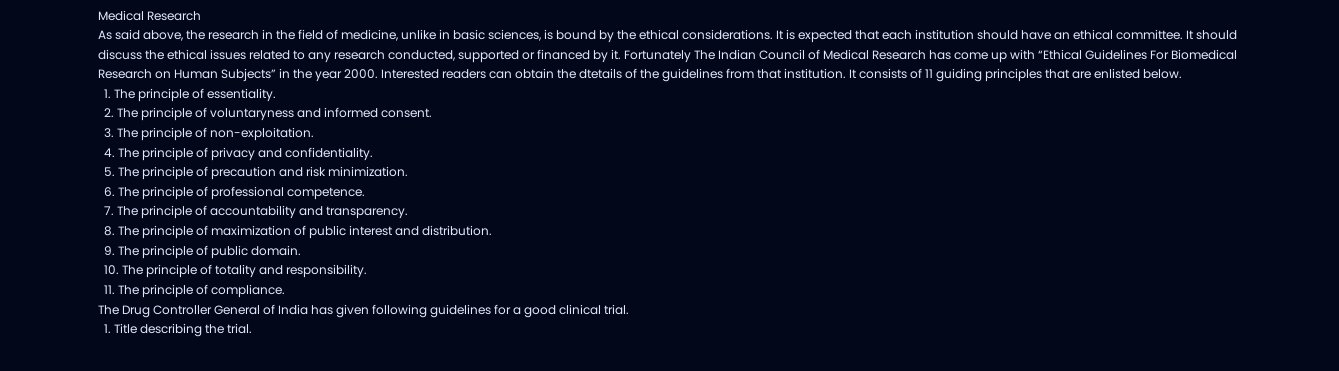Medical Research
As said above, the research in the field of medicine, unlike in basic sciences, is bound by the ethical considerations. It is expected that each institution should have an ethical committee. It should discuss the ethical issues related to any research conducted, supported or financed by it. Fortunately The Indian Council of Medical Research has come up with “Ethical Guidelines For Biomedical Research on Human Subjects” in the year 2000. Interested readers can obtain the dtetails of the guidelines from that institution. It consists of 11 guiding principles that are enlisted below.
  1. The principle of essentiality.
  2. The principle of voluntaryness and informed consent.
  3. The principle of non-exploitation.
  4. The principle of privacy and confidentiality.
  5. The principle of precaution and risk minimization.
  6. The principle of professional competence.
  7. The principle of accountability and transparency.
  8. The principle of maximization of public interest and distribution.
  9. The principle of public domain.
  10. The principle of totality and responsibility.
  11. The principle of compliance.
The Drug Controller General of India has given following guidelines for a good clinical trial.
  1. Title describing the trial.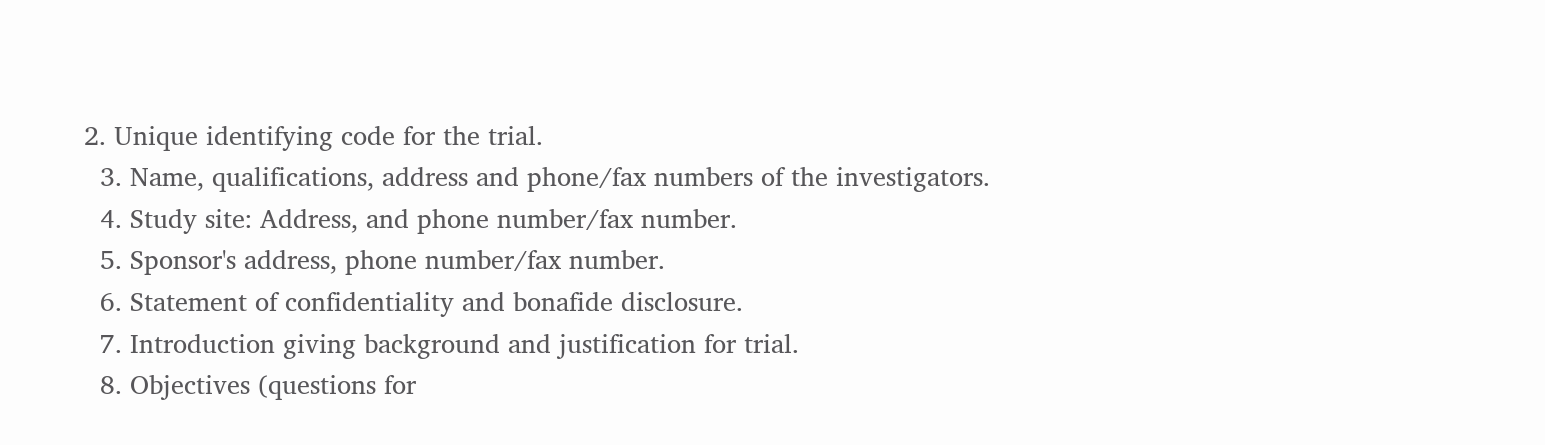2. Unique identifying code for the trial.
  3. Name, qualifications, address and phone/fax numbers of the investigators.
  4. Study site: Address, and phone number/fax number.
  5. Sponsor's address, phone number/fax number.
  6. Statement of confidentiality and bonafide disclosure.
  7. Introduction giving background and justification for trial.
  8. Objectives (questions for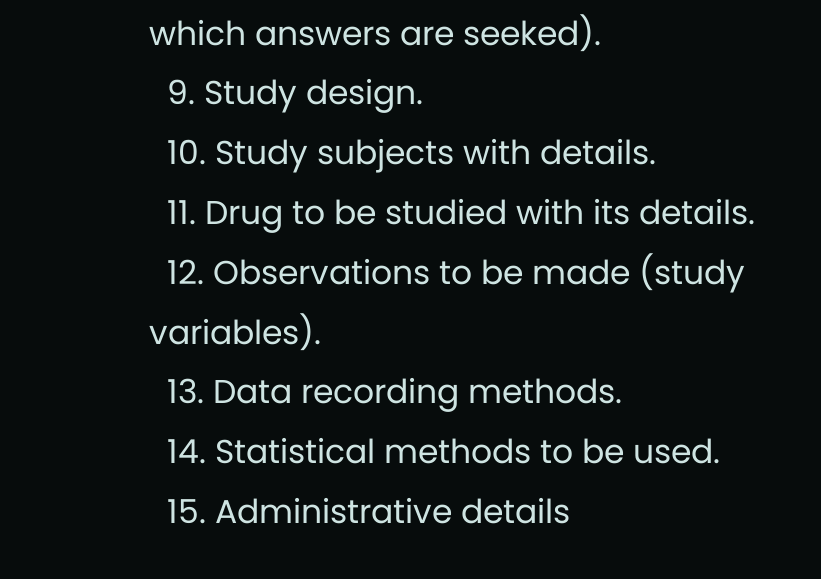which answers are seeked).
  9. Study design.
  10. Study subjects with details.
  11. Drug to be studied with its details.
  12. Observations to be made (study variables).
  13. Data recording methods.
  14. Statistical methods to be used.
  15. Administrative details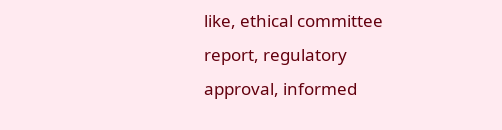like, ethical committee report, regulatory approval, informed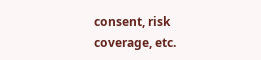consent, risk coverage, etc.